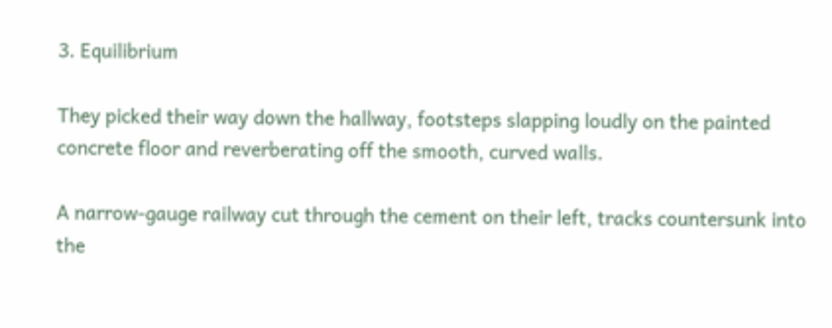3. Equilibrium

They picked their way down the hallway, footsteps slapping loudly on the painted concrete floor and reverberating off the smooth, curved walls.

A narrow-gauge railway cut through the cement on their left, tracks countersunk into the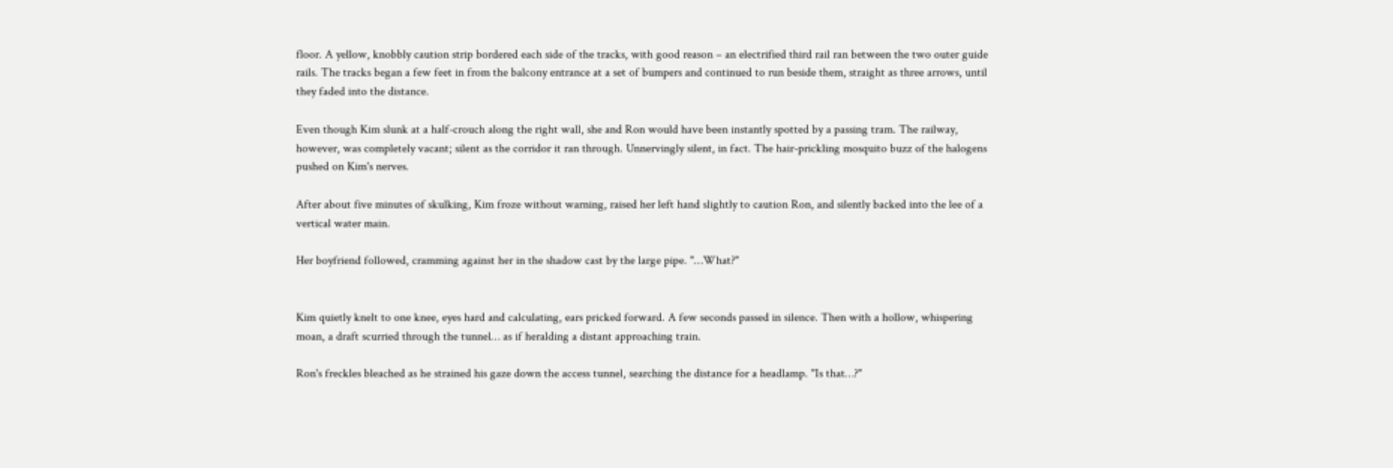floor. A yellow, knobbly caution strip bordered each side of the tracks, with good reason – an electrified third rail ran between the two outer guide rails. The tracks began a few feet in from the balcony entrance at a set of bumpers and continued to run beside them, straight as three arrows, until they faded into the distance.

Even though Kim slunk at a half-crouch along the right wall, she and Ron would have been instantly spotted by a passing tram. The railway, however, was completely vacant; silent as the corridor it ran through. Unnervingly silent, in fact. The hair-prickling mosquito buzz of the halogens pushed on Kim's nerves.

After about five minutes of skulking, Kim froze without warning, raised her left hand slightly to caution Ron, and silently backed into the lee of a vertical water main.

Her boyfriend followed, cramming against her in the shadow cast by the large pipe. "…What?"


Kim quietly knelt to one knee, eyes hard and calculating, ears pricked forward. A few seconds passed in silence. Then with a hollow, whispering moan, a draft scurried through the tunnel… as if heralding a distant approaching train.

Ron's freckles bleached as he strained his gaze down the access tunnel, searching the distance for a headlamp. "Is that…?"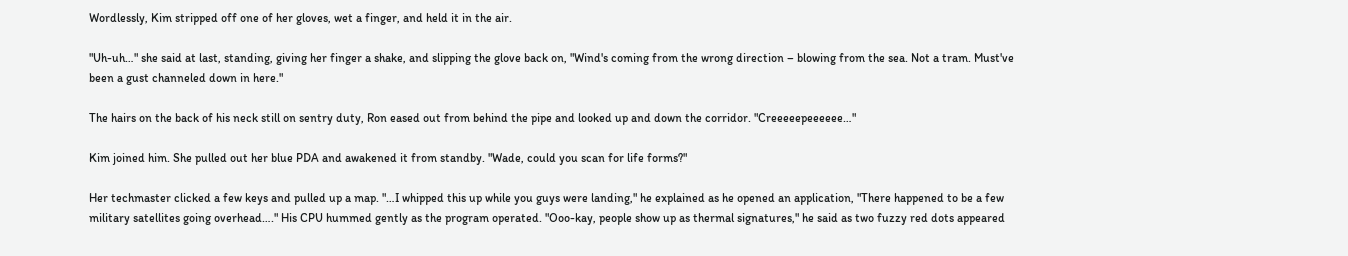Wordlessly, Kim stripped off one of her gloves, wet a finger, and held it in the air.

"Uh-uh…" she said at last, standing, giving her finger a shake, and slipping the glove back on, "Wind's coming from the wrong direction – blowing from the sea. Not a tram. Must've been a gust channeled down in here."

The hairs on the back of his neck still on sentry duty, Ron eased out from behind the pipe and looked up and down the corridor. "Creeeeepeeeeee…"

Kim joined him. She pulled out her blue PDA and awakened it from standby. "Wade, could you scan for life forms?"

Her techmaster clicked a few keys and pulled up a map. "…I whipped this up while you guys were landing," he explained as he opened an application, "There happened to be a few military satellites going overhead…." His CPU hummed gently as the program operated. "Ooo-kay, people show up as thermal signatures," he said as two fuzzy red dots appeared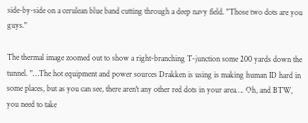side-by-side on a cerulean blue band cutting through a deep navy field. "Those two dots are you guys."

The thermal image zoomed out to show a right-branching T-junction some 200 yards down the tunnel. "…The hot equipment and power sources Drakken is using is making human ID hard in some places, but as you can see, there aren't any other red dots in your area…. Oh, and BTW, you need to take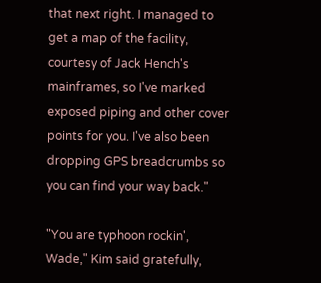that next right. I managed to get a map of the facility, courtesy of Jack Hench's mainframes, so I've marked exposed piping and other cover points for you. I've also been dropping GPS breadcrumbs so you can find your way back."

"You are typhoon rockin', Wade," Kim said gratefully,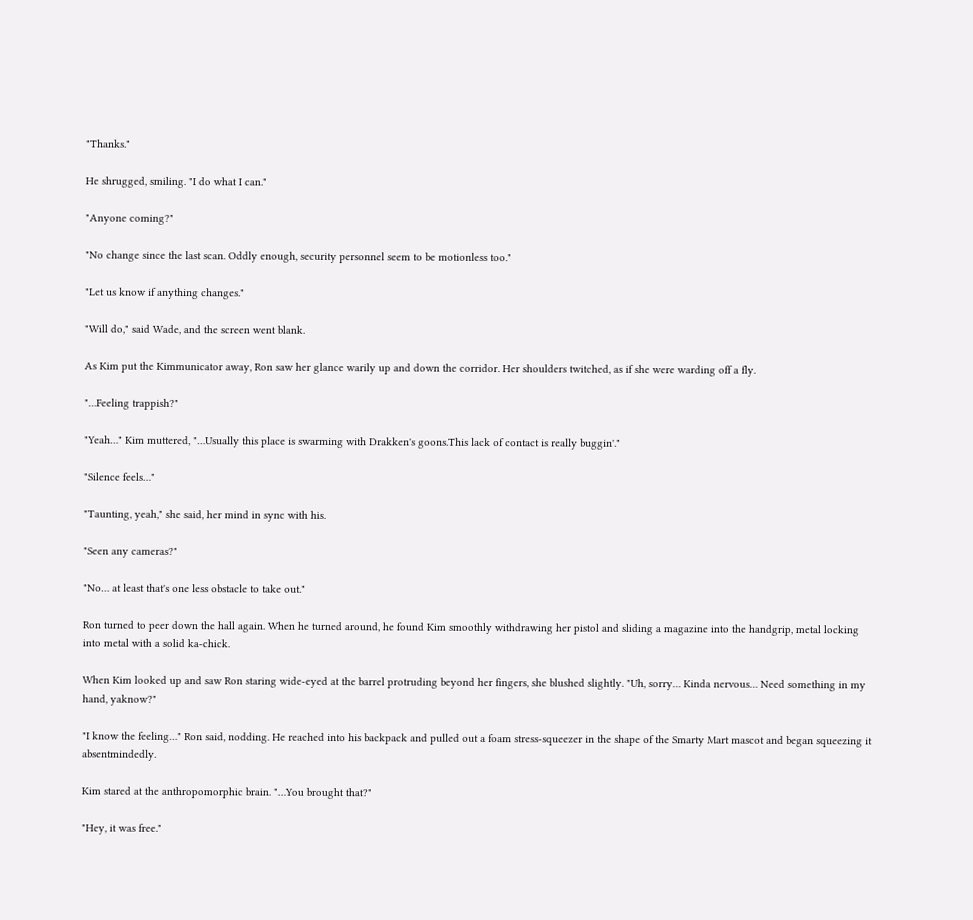"Thanks."

He shrugged, smiling. "I do what I can."

"Anyone coming?"

"No change since the last scan. Oddly enough, security personnel seem to be motionless too."

"Let us know if anything changes."

"Will do," said Wade, and the screen went blank.

As Kim put the Kimmunicator away, Ron saw her glance warily up and down the corridor. Her shoulders twitched, as if she were warding off a fly.

"…Feeling trappish?"

"Yeah…" Kim muttered, "…Usually this place is swarming with Drakken's goons.This lack of contact is really buggin'."

"Silence feels…"

"Taunting, yeah," she said, her mind in sync with his.

"Seen any cameras?"

"No… at least that's one less obstacle to take out."

Ron turned to peer down the hall again. When he turned around, he found Kim smoothly withdrawing her pistol and sliding a magazine into the handgrip, metal locking into metal with a solid ka-chick.

When Kim looked up and saw Ron staring wide-eyed at the barrel protruding beyond her fingers, she blushed slightly. "Uh, sorry… Kinda nervous… Need something in my hand, yaknow?"

"I know the feeling…" Ron said, nodding. He reached into his backpack and pulled out a foam stress-squeezer in the shape of the Smarty Mart mascot and began squeezing it absentmindedly.

Kim stared at the anthropomorphic brain. "…You brought that?"

"Hey, it was free."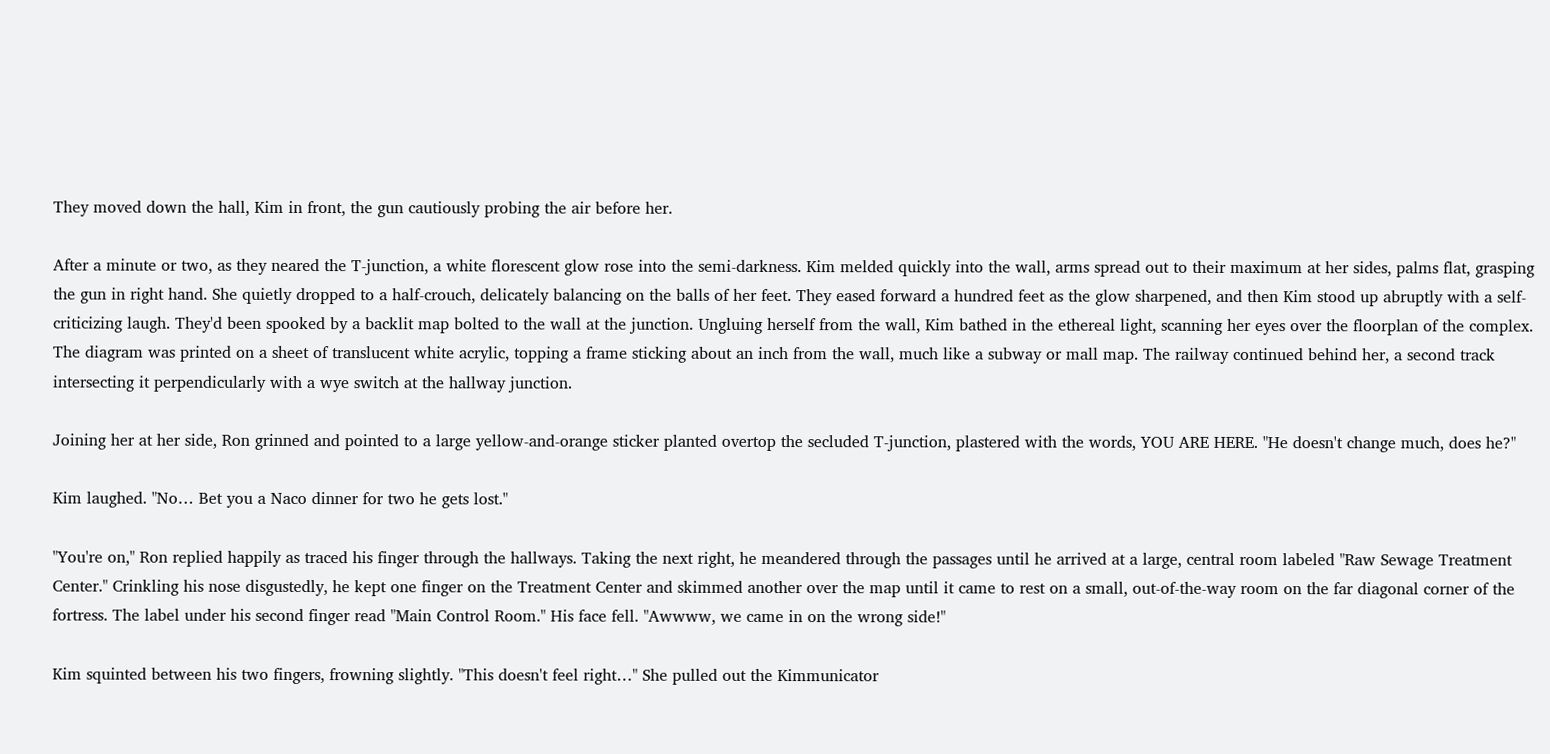They moved down the hall, Kim in front, the gun cautiously probing the air before her.

After a minute or two, as they neared the T-junction, a white florescent glow rose into the semi-darkness. Kim melded quickly into the wall, arms spread out to their maximum at her sides, palms flat, grasping the gun in right hand. She quietly dropped to a half-crouch, delicately balancing on the balls of her feet. They eased forward a hundred feet as the glow sharpened, and then Kim stood up abruptly with a self-criticizing laugh. They'd been spooked by a backlit map bolted to the wall at the junction. Ungluing herself from the wall, Kim bathed in the ethereal light, scanning her eyes over the floorplan of the complex. The diagram was printed on a sheet of translucent white acrylic, topping a frame sticking about an inch from the wall, much like a subway or mall map. The railway continued behind her, a second track intersecting it perpendicularly with a wye switch at the hallway junction.

Joining her at her side, Ron grinned and pointed to a large yellow-and-orange sticker planted overtop the secluded T-junction, plastered with the words, YOU ARE HERE. "He doesn't change much, does he?"

Kim laughed. "No… Bet you a Naco dinner for two he gets lost."

"You're on," Ron replied happily as traced his finger through the hallways. Taking the next right, he meandered through the passages until he arrived at a large, central room labeled "Raw Sewage Treatment Center." Crinkling his nose disgustedly, he kept one finger on the Treatment Center and skimmed another over the map until it came to rest on a small, out-of-the-way room on the far diagonal corner of the fortress. The label under his second finger read "Main Control Room." His face fell. "Awwww, we came in on the wrong side!"

Kim squinted between his two fingers, frowning slightly. "This doesn't feel right…" She pulled out the Kimmunicator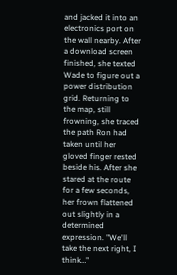and jacked it into an electronics port on the wall nearby. After a download screen finished, she texted Wade to figure out a power distribution grid. Returning to the map, still frowning, she traced the path Ron had taken until her gloved finger rested beside his. After she stared at the route for a few seconds, her frown flattened out slightly in a determined expression. "We'll take the next right, I think…"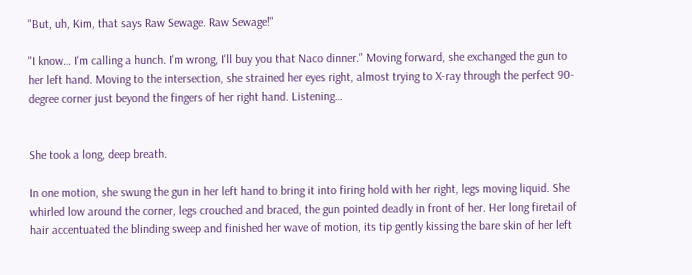"But, uh, Kim, that says Raw Sewage. Raw Sewage!"

"I know… I'm calling a hunch. I'm wrong, I'll buy you that Naco dinner." Moving forward, she exchanged the gun to her left hand. Moving to the intersection, she strained her eyes right, almost trying to X-ray through the perfect 90-degree corner just beyond the fingers of her right hand. Listening…


She took a long, deep breath.

In one motion, she swung the gun in her left hand to bring it into firing hold with her right, legs moving liquid. She whirled low around the corner, legs crouched and braced, the gun pointed deadly in front of her. Her long firetail of hair accentuated the blinding sweep and finished her wave of motion, its tip gently kissing the bare skin of her left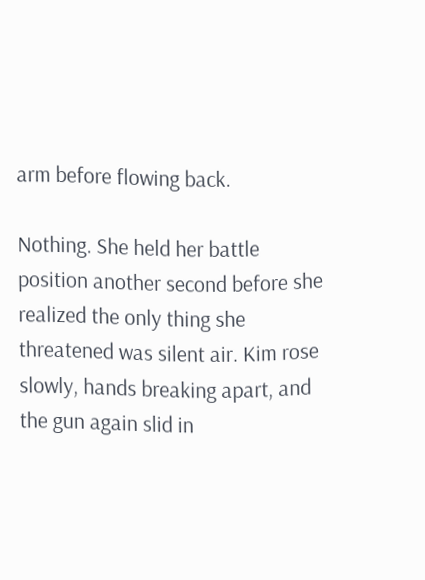arm before flowing back.

Nothing. She held her battle position another second before she realized the only thing she threatened was silent air. Kim rose slowly, hands breaking apart, and the gun again slid in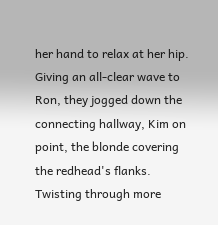her hand to relax at her hip. Giving an all-clear wave to Ron, they jogged down the connecting hallway, Kim on point, the blonde covering the redhead's flanks. Twisting through more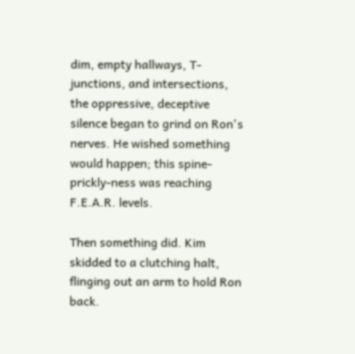dim, empty hallways, T-junctions, and intersections, the oppressive, deceptive silence began to grind on Ron's nerves. He wished something would happen; this spine-prickly-ness was reaching F.E.A.R. levels.

Then something did. Kim skidded to a clutching halt, flinging out an arm to hold Ron back.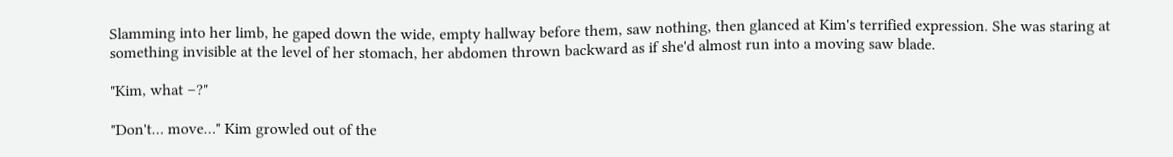Slamming into her limb, he gaped down the wide, empty hallway before them, saw nothing, then glanced at Kim's terrified expression. She was staring at something invisible at the level of her stomach, her abdomen thrown backward as if she'd almost run into a moving saw blade.

"Kim, what –?"

"Don't… move…" Kim growled out of the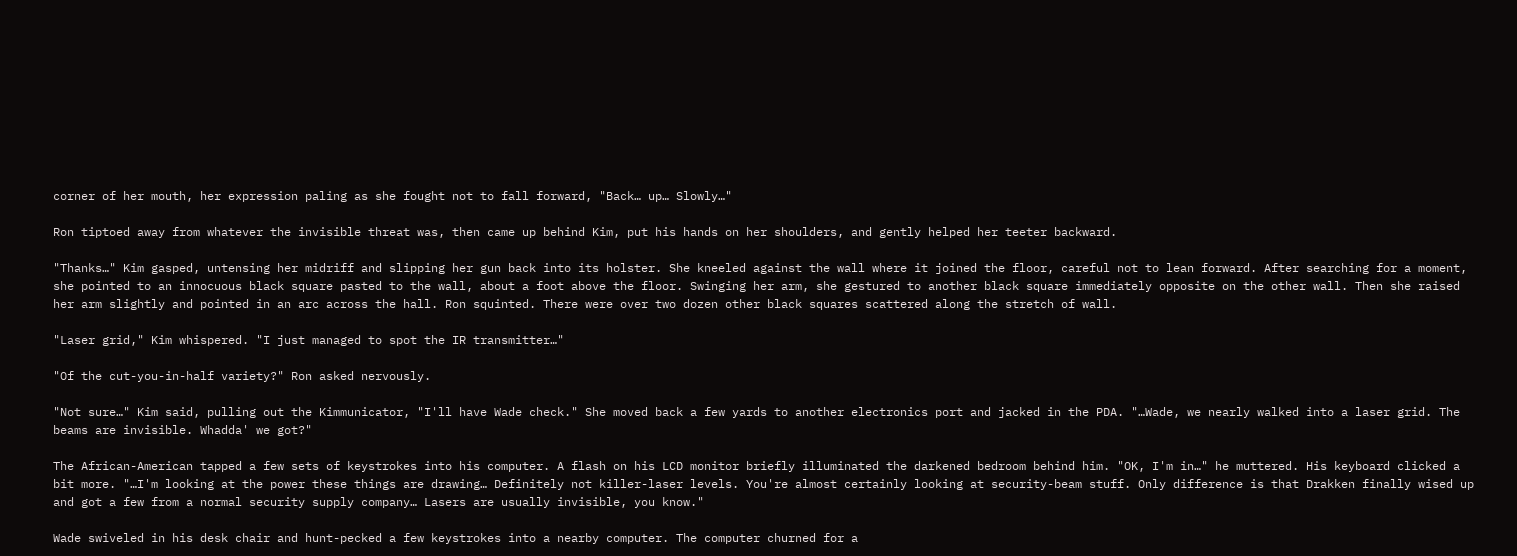corner of her mouth, her expression paling as she fought not to fall forward, "Back… up… Slowly…"

Ron tiptoed away from whatever the invisible threat was, then came up behind Kim, put his hands on her shoulders, and gently helped her teeter backward.

"Thanks…" Kim gasped, untensing her midriff and slipping her gun back into its holster. She kneeled against the wall where it joined the floor, careful not to lean forward. After searching for a moment, she pointed to an innocuous black square pasted to the wall, about a foot above the floor. Swinging her arm, she gestured to another black square immediately opposite on the other wall. Then she raised her arm slightly and pointed in an arc across the hall. Ron squinted. There were over two dozen other black squares scattered along the stretch of wall.

"Laser grid," Kim whispered. "I just managed to spot the IR transmitter…"

"Of the cut-you-in-half variety?" Ron asked nervously.

"Not sure…" Kim said, pulling out the Kimmunicator, "I'll have Wade check." She moved back a few yards to another electronics port and jacked in the PDA. "…Wade, we nearly walked into a laser grid. The beams are invisible. Whadda' we got?"

The African-American tapped a few sets of keystrokes into his computer. A flash on his LCD monitor briefly illuminated the darkened bedroom behind him. "OK, I'm in…" he muttered. His keyboard clicked a bit more. "…I'm looking at the power these things are drawing… Definitely not killer-laser levels. You're almost certainly looking at security-beam stuff. Only difference is that Drakken finally wised up and got a few from a normal security supply company… Lasers are usually invisible, you know."

Wade swiveled in his desk chair and hunt-pecked a few keystrokes into a nearby computer. The computer churned for a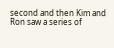second and then Kim and Ron saw a series of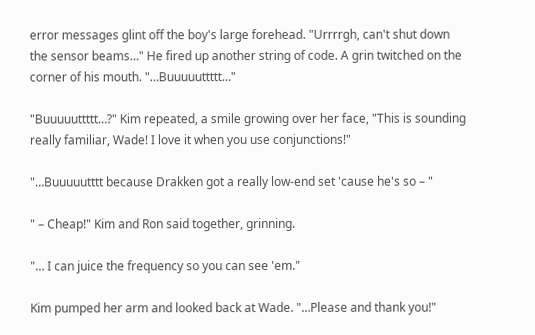error messages glint off the boy's large forehead. "Urrrrgh, can't shut down the sensor beams…" He fired up another string of code. A grin twitched on the corner of his mouth. "…Buuuuuttttt…"

"Buuuuuttttt…?" Kim repeated, a smile growing over her face, "This is sounding really familiar, Wade! I love it when you use conjunctions!"

"…Buuuuutttt because Drakken got a really low-end set 'cause he's so – "

" – Cheap!" Kim and Ron said together, grinning.

"… I can juice the frequency so you can see 'em."

Kim pumped her arm and looked back at Wade. "…Please and thank you!"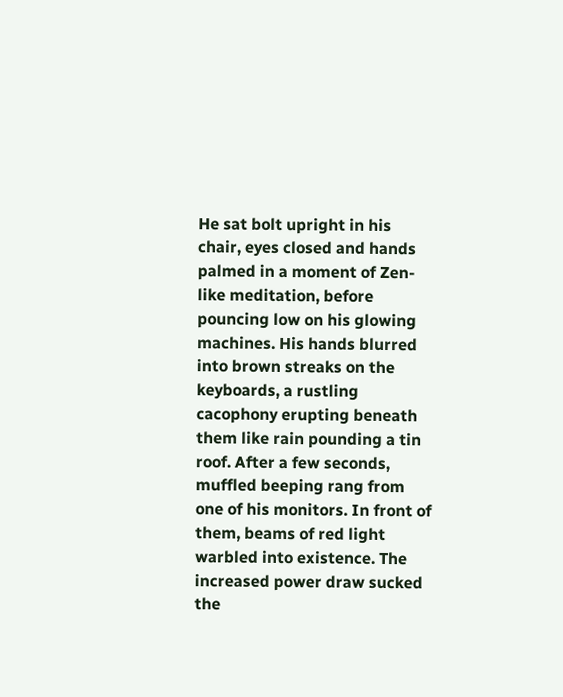He sat bolt upright in his chair, eyes closed and hands palmed in a moment of Zen-like meditation, before pouncing low on his glowing machines. His hands blurred into brown streaks on the keyboards, a rustling cacophony erupting beneath them like rain pounding a tin roof. After a few seconds, muffled beeping rang from one of his monitors. In front of them, beams of red light warbled into existence. The increased power draw sucked the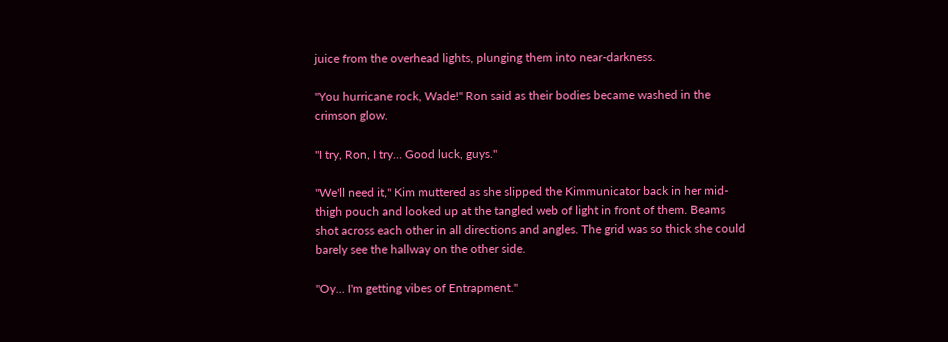juice from the overhead lights, plunging them into near-darkness.

"You hurricane rock, Wade!" Ron said as their bodies became washed in the crimson glow.

"I try, Ron, I try… Good luck, guys."

"We'll need it," Kim muttered as she slipped the Kimmunicator back in her mid-thigh pouch and looked up at the tangled web of light in front of them. Beams shot across each other in all directions and angles. The grid was so thick she could barely see the hallway on the other side.

"Oy… I'm getting vibes of Entrapment."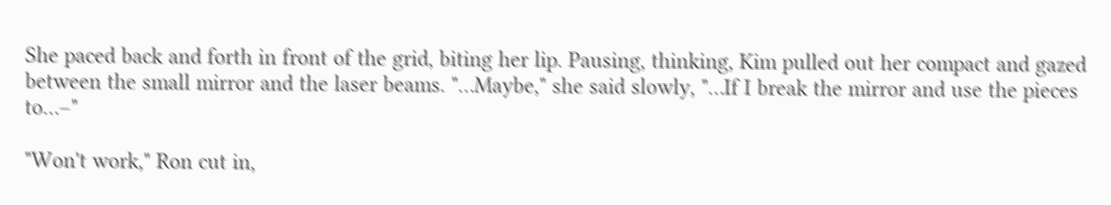She paced back and forth in front of the grid, biting her lip. Pausing, thinking, Kim pulled out her compact and gazed between the small mirror and the laser beams. "…Maybe," she said slowly, "…If I break the mirror and use the pieces to…–"

"Won't work," Ron cut in,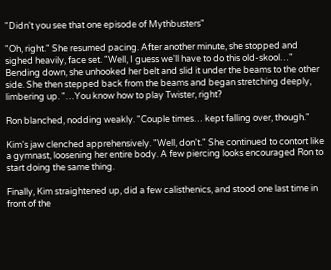"Didn't you see that one episode of Mythbusters"

"Oh, right." She resumed pacing. After another minute, she stopped and sighed heavily, face set. "Well, I guess we'll have to do this old-skool…" Bending down, she unhooked her belt and slid it under the beams to the other side. She then stepped back from the beams and began stretching deeply, limbering up. "…You know how to play Twister, right?

Ron blanched, nodding weakly. "Couple times… kept falling over, though."

Kim's jaw clenched apprehensively. "Well, don't." She continued to contort like a gymnast, loosening her entire body. A few piercing looks encouraged Ron to start doing the same thing.

Finally, Kim straightened up, did a few calisthenics, and stood one last time in front of the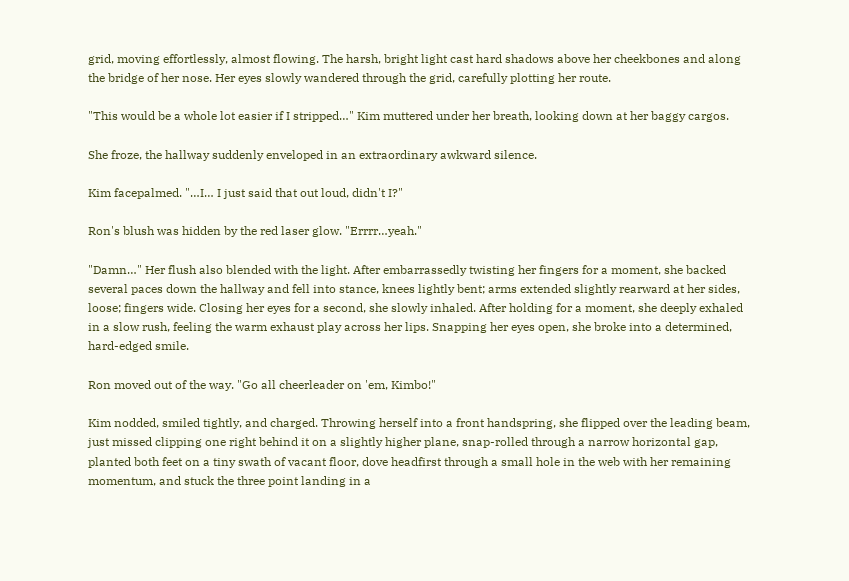grid, moving effortlessly, almost flowing. The harsh, bright light cast hard shadows above her cheekbones and along the bridge of her nose. Her eyes slowly wandered through the grid, carefully plotting her route.

"This would be a whole lot easier if I stripped…" Kim muttered under her breath, looking down at her baggy cargos.

She froze, the hallway suddenly enveloped in an extraordinary awkward silence.

Kim facepalmed. "…I… I just said that out loud, didn't I?"

Ron's blush was hidden by the red laser glow. "Errrr…yeah."

"Damn…" Her flush also blended with the light. After embarrassedly twisting her fingers for a moment, she backed several paces down the hallway and fell into stance, knees lightly bent; arms extended slightly rearward at her sides, loose; fingers wide. Closing her eyes for a second, she slowly inhaled. After holding for a moment, she deeply exhaled in a slow rush, feeling the warm exhaust play across her lips. Snapping her eyes open, she broke into a determined, hard-edged smile.

Ron moved out of the way. "Go all cheerleader on 'em, Kimbo!"

Kim nodded, smiled tightly, and charged. Throwing herself into a front handspring, she flipped over the leading beam, just missed clipping one right behind it on a slightly higher plane, snap-rolled through a narrow horizontal gap, planted both feet on a tiny swath of vacant floor, dove headfirst through a small hole in the web with her remaining momentum, and stuck the three point landing in a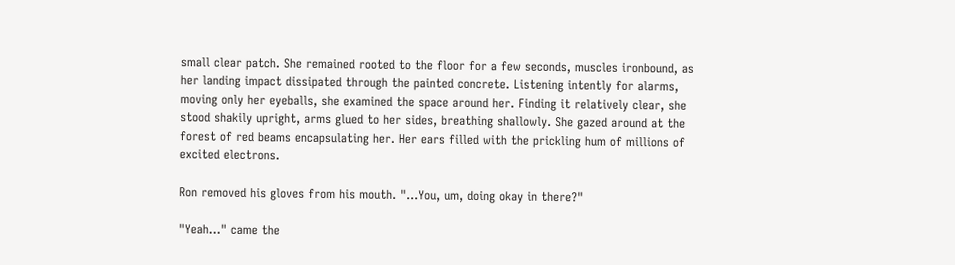small clear patch. She remained rooted to the floor for a few seconds, muscles ironbound, as her landing impact dissipated through the painted concrete. Listening intently for alarms, moving only her eyeballs, she examined the space around her. Finding it relatively clear, she stood shakily upright, arms glued to her sides, breathing shallowly. She gazed around at the forest of red beams encapsulating her. Her ears filled with the prickling hum of millions of excited electrons.

Ron removed his gloves from his mouth. "…You, um, doing okay in there?"

"Yeah…" came the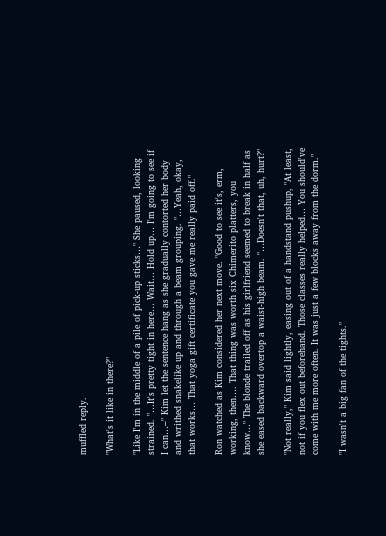muffled reply.

"What's it like in there?"

"Like I'm in the middle of a pile of pick-up sticks…" She paused, looking strained. "…It's pretty tight in here… Wait… Hold up… I'm going to see if I can…–" Kim let the sentence hang as she gradually contorted her body and writhed snakelike up and through a beam grouping. "…Yeah, okay, that works… That yoga gift certificate you gave me really paid off."

Ron watched as Kim considered her next move. "Good to see it's, erm, working, then…. That thing was worth six Chimerito platters, you know…" The blonde trailed off as his girlfriend seemed to break in half as she eased backward overtop a waist-high beam. "…Doesn't that, uh, hurt?"

"Not really," Kim said lightly, easing out of a handstand pushup, "At least, not if you flex out beforehand. Those classes really helped… You should've come with me more often. It was just a few blocks away from the dorm."

"I wasn't a big fan of the tights."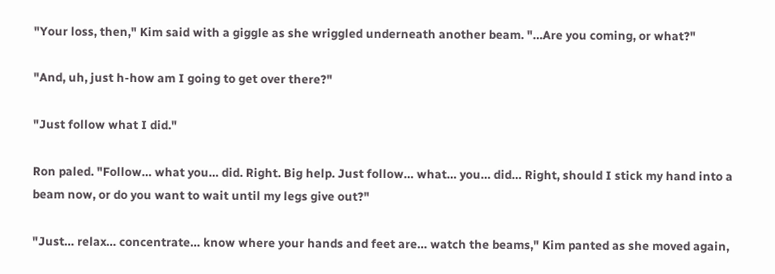"Your loss, then," Kim said with a giggle as she wriggled underneath another beam. "…Are you coming, or what?"

"And, uh, just h-how am I going to get over there?"

"Just follow what I did."

Ron paled. "Follow… what you… did. Right. Big help. Just follow… what… you… did… Right, should I stick my hand into a beam now, or do you want to wait until my legs give out?"

"Just… relax… concentrate… know where your hands and feet are… watch the beams," Kim panted as she moved again,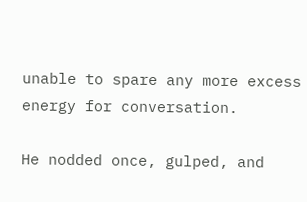unable to spare any more excess energy for conversation.

He nodded once, gulped, and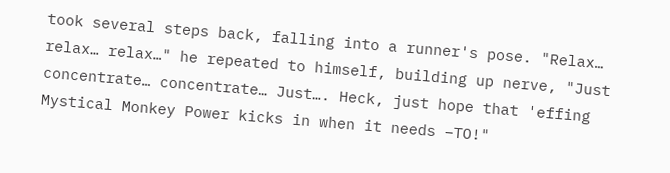took several steps back, falling into a runner's pose. "Relax… relax… relax…" he repeated to himself, building up nerve, "Just concentrate… concentrate… Just…. Heck, just hope that 'effing Mystical Monkey Power kicks in when it needs –TO!"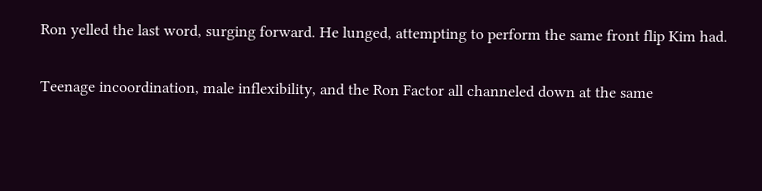Ron yelled the last word, surging forward. He lunged, attempting to perform the same front flip Kim had.

Teenage incoordination, male inflexibility, and the Ron Factor all channeled down at the same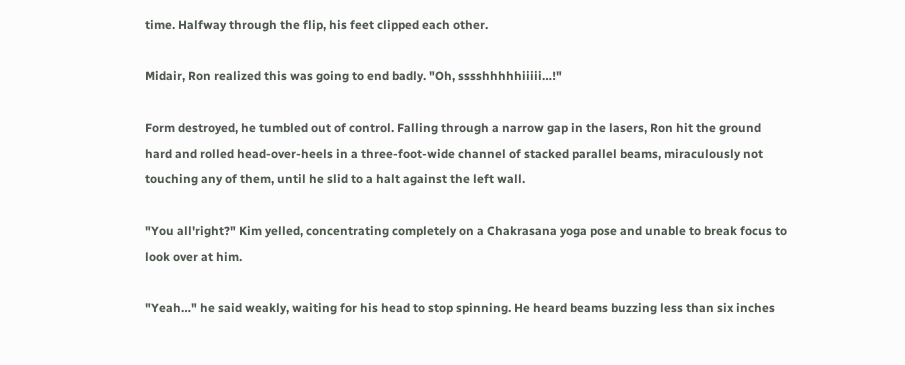time. Halfway through the flip, his feet clipped each other.

Midair, Ron realized this was going to end badly. "Oh, sssshhhhhiiiii…!"

Form destroyed, he tumbled out of control. Falling through a narrow gap in the lasers, Ron hit the ground hard and rolled head-over-heels in a three-foot-wide channel of stacked parallel beams, miraculously not touching any of them, until he slid to a halt against the left wall.

"You all'right?" Kim yelled, concentrating completely on a Chakrasana yoga pose and unable to break focus to look over at him.

"Yeah…" he said weakly, waiting for his head to stop spinning. He heard beams buzzing less than six inches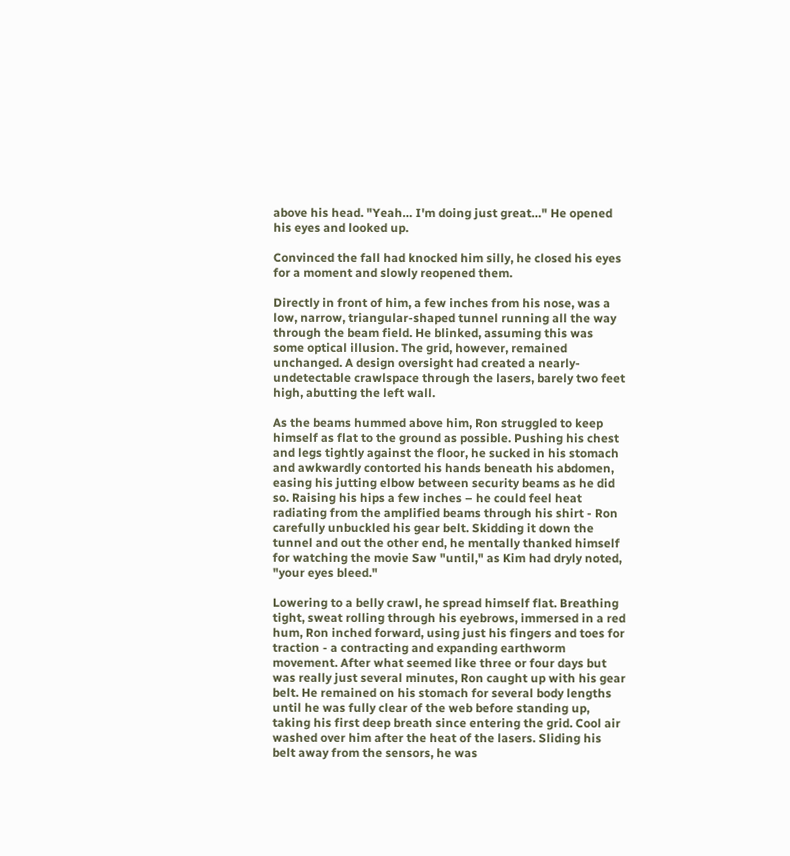above his head. "Yeah… I'm doing just great…" He opened his eyes and looked up.

Convinced the fall had knocked him silly, he closed his eyes for a moment and slowly reopened them.

Directly in front of him, a few inches from his nose, was a low, narrow, triangular-shaped tunnel running all the way through the beam field. He blinked, assuming this was some optical illusion. The grid, however, remained unchanged. A design oversight had created a nearly-undetectable crawlspace through the lasers, barely two feet high, abutting the left wall.

As the beams hummed above him, Ron struggled to keep himself as flat to the ground as possible. Pushing his chest and legs tightly against the floor, he sucked in his stomach and awkwardly contorted his hands beneath his abdomen, easing his jutting elbow between security beams as he did so. Raising his hips a few inches – he could feel heat radiating from the amplified beams through his shirt - Ron carefully unbuckled his gear belt. Skidding it down the tunnel and out the other end, he mentally thanked himself for watching the movie Saw "until," as Kim had dryly noted, "your eyes bleed."

Lowering to a belly crawl, he spread himself flat. Breathing tight, sweat rolling through his eyebrows, immersed in a red hum, Ron inched forward, using just his fingers and toes for traction - a contracting and expanding earthworm movement. After what seemed like three or four days but was really just several minutes, Ron caught up with his gear belt. He remained on his stomach for several body lengths until he was fully clear of the web before standing up, taking his first deep breath since entering the grid. Cool air washed over him after the heat of the lasers. Sliding his belt away from the sensors, he was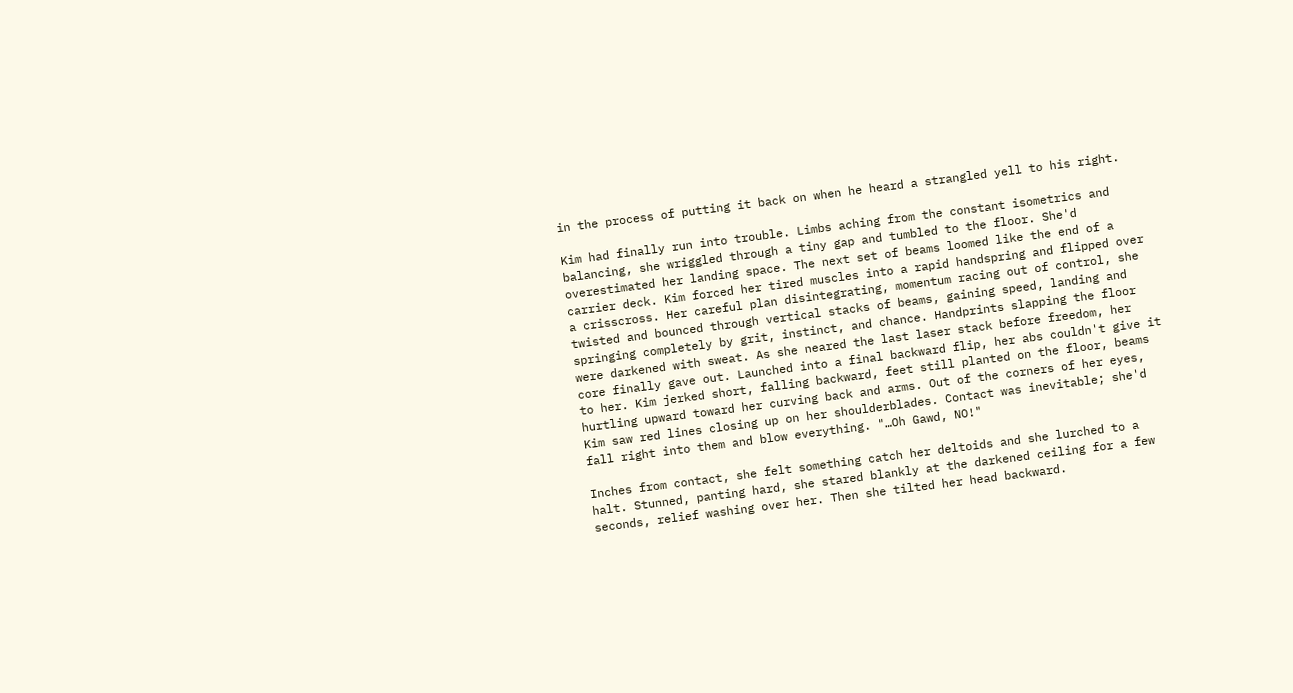in the process of putting it back on when he heard a strangled yell to his right.

Kim had finally run into trouble. Limbs aching from the constant isometrics and balancing, she wriggled through a tiny gap and tumbled to the floor. She'd overestimated her landing space. The next set of beams loomed like the end of a carrier deck. Kim forced her tired muscles into a rapid handspring and flipped over a crisscross. Her careful plan disintegrating, momentum racing out of control, she twisted and bounced through vertical stacks of beams, gaining speed, landing and springing completely by grit, instinct, and chance. Handprints slapping the floor were darkened with sweat. As she neared the last laser stack before freedom, her core finally gave out. Launched into a final backward flip, her abs couldn't give it to her. Kim jerked short, falling backward, feet still planted on the floor, beams hurtling upward toward her curving back and arms. Out of the corners of her eyes, Kim saw red lines closing up on her shoulderblades. Contact was inevitable; she'd fall right into them and blow everything. "…Oh Gawd, NO!"

Inches from contact, she felt something catch her deltoids and she lurched to a halt. Stunned, panting hard, she stared blankly at the darkened ceiling for a few seconds, relief washing over her. Then she tilted her head backward.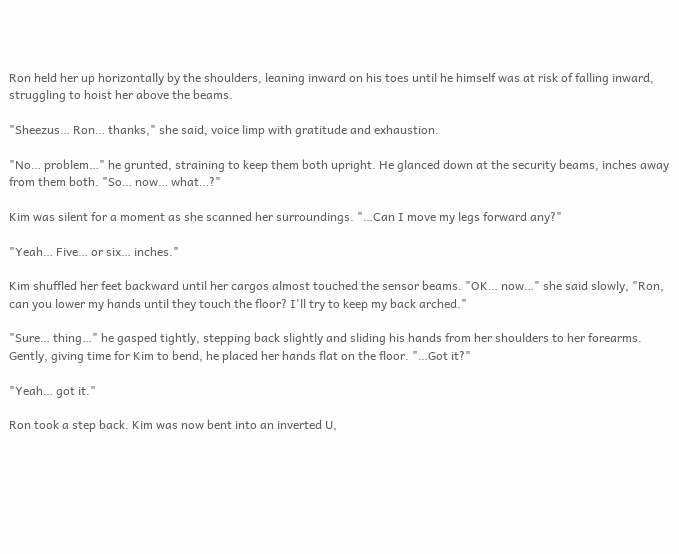Ron held her up horizontally by the shoulders, leaning inward on his toes until he himself was at risk of falling inward, struggling to hoist her above the beams.

"Sheezus… Ron… thanks," she said, voice limp with gratitude and exhaustion.

"No… problem…" he grunted, straining to keep them both upright. He glanced down at the security beams, inches away from them both. "So… now… what…?"

Kim was silent for a moment as she scanned her surroundings. "…Can I move my legs forward any?"

"Yeah… Five… or six… inches."

Kim shuffled her feet backward until her cargos almost touched the sensor beams. "OK… now…" she said slowly, "Ron, can you lower my hands until they touch the floor? I'll try to keep my back arched."

"Sure… thing…" he gasped tightly, stepping back slightly and sliding his hands from her shoulders to her forearms. Gently, giving time for Kim to bend, he placed her hands flat on the floor. "…Got it?"

"Yeah… got it."

Ron took a step back. Kim was now bent into an inverted U,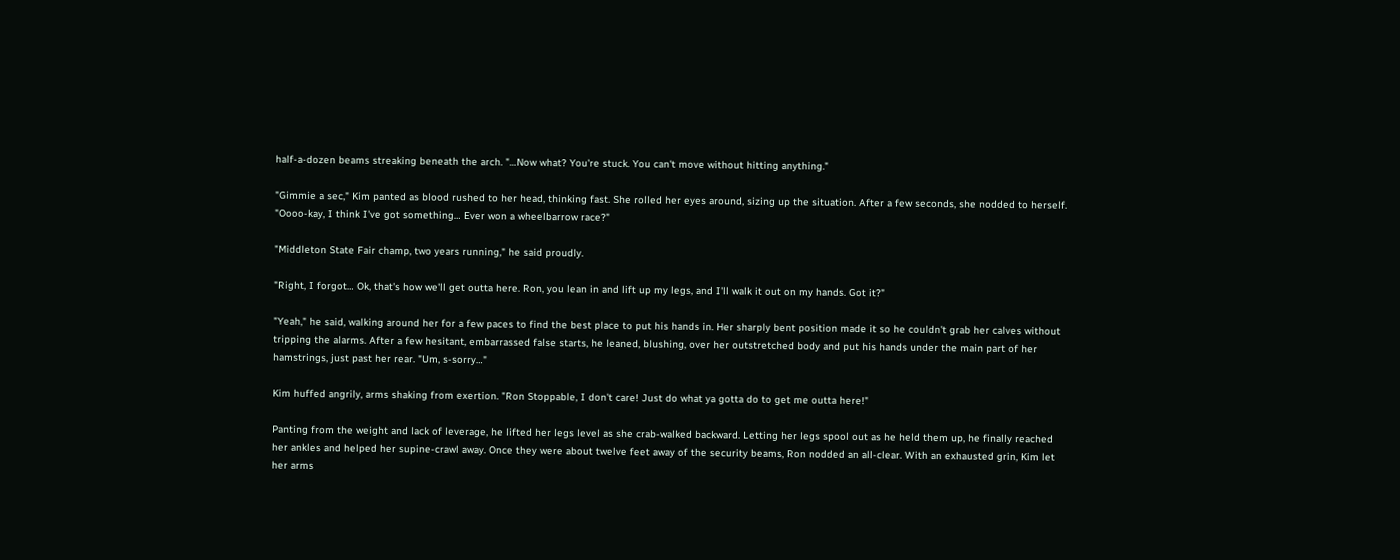half-a-dozen beams streaking beneath the arch. "…Now what? You're stuck. You can't move without hitting anything."

"Gimmie a sec," Kim panted as blood rushed to her head, thinking fast. She rolled her eyes around, sizing up the situation. After a few seconds, she nodded to herself. "Oooo-kay, I think I've got something… Ever won a wheelbarrow race?"

"Middleton State Fair champ, two years running," he said proudly.

"Right, I forgot… Ok, that's how we'll get outta here. Ron, you lean in and lift up my legs, and I'll walk it out on my hands. Got it?"

"Yeah," he said, walking around her for a few paces to find the best place to put his hands in. Her sharply bent position made it so he couldn't grab her calves without tripping the alarms. After a few hesitant, embarrassed false starts, he leaned, blushing, over her outstretched body and put his hands under the main part of her hamstrings, just past her rear. "Um, s-sorry…"

Kim huffed angrily, arms shaking from exertion. "Ron Stoppable, I don't care! Just do what ya gotta do to get me outta here!"

Panting from the weight and lack of leverage, he lifted her legs level as she crab-walked backward. Letting her legs spool out as he held them up, he finally reached her ankles and helped her supine-crawl away. Once they were about twelve feet away of the security beams, Ron nodded an all-clear. With an exhausted grin, Kim let her arms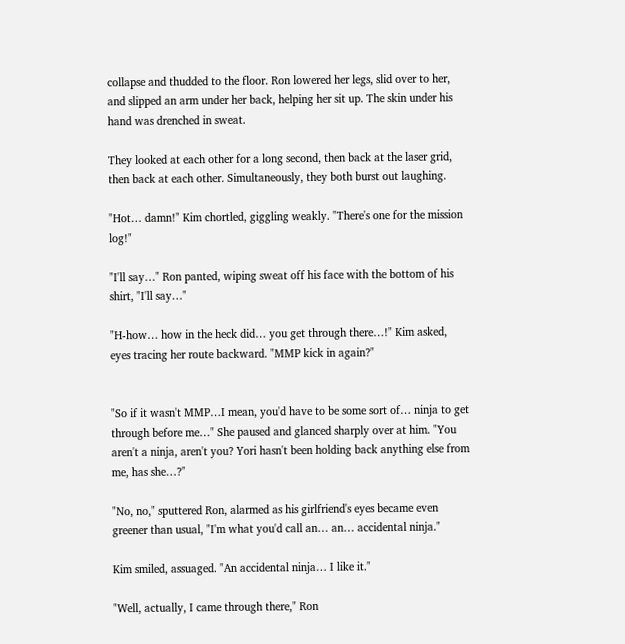collapse and thudded to the floor. Ron lowered her legs, slid over to her, and slipped an arm under her back, helping her sit up. The skin under his hand was drenched in sweat.

They looked at each other for a long second, then back at the laser grid, then back at each other. Simultaneously, they both burst out laughing.

"Hot… damn!" Kim chortled, giggling weakly. "There's one for the mission log!"

"I'll say…" Ron panted, wiping sweat off his face with the bottom of his shirt, "I'll say…"

"H-how… how in the heck did… you get through there…!" Kim asked, eyes tracing her route backward. "MMP kick in again?"


"So if it wasn't MMP…I mean, you'd have to be some sort of… ninja to get through before me…" She paused and glanced sharply over at him. "You aren't a ninja, aren't you? Yori hasn't been holding back anything else from me, has she…?"

"No, no," sputtered Ron, alarmed as his girlfriend's eyes became even greener than usual, "I'm what you'd call an… an… accidental ninja."

Kim smiled, assuaged. "An accidental ninja… I like it."

"Well, actually, I came through there," Ron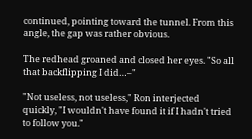continued, pointing toward the tunnel. From this angle, the gap was rather obvious.

The redhead groaned and closed her eyes. "So all that backflipping I did…–"

"Not useless, not useless," Ron interjected quickly, "I wouldn't have found it if I hadn't tried to follow you."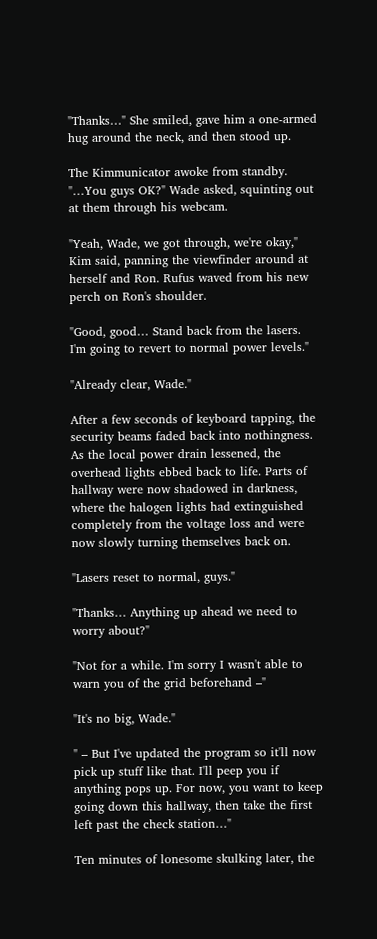"Thanks…" She smiled, gave him a one-armed hug around the neck, and then stood up.

The Kimmunicator awoke from standby. "…You guys OK?" Wade asked, squinting out at them through his webcam.

"Yeah, Wade, we got through, we're okay," Kim said, panning the viewfinder around at herself and Ron. Rufus waved from his new perch on Ron's shoulder.

"Good, good… Stand back from the lasers. I'm going to revert to normal power levels."

"Already clear, Wade."

After a few seconds of keyboard tapping, the security beams faded back into nothingness. As the local power drain lessened, the overhead lights ebbed back to life. Parts of hallway were now shadowed in darkness, where the halogen lights had extinguished completely from the voltage loss and were now slowly turning themselves back on.

"Lasers reset to normal, guys."

"Thanks… Anything up ahead we need to worry about?"

"Not for a while. I'm sorry I wasn't able to warn you of the grid beforehand –"

"It's no big, Wade."

" – But I've updated the program so it'll now pick up stuff like that. I'll peep you if anything pops up. For now, you want to keep going down this hallway, then take the first left past the check station…"

Ten minutes of lonesome skulking later, the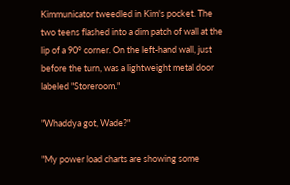Kimmunicator tweedled in Kim's pocket. The two teens flashed into a dim patch of wall at the lip of a 90° corner. On the left-hand wall, just before the turn, was a lightweight metal door labeled "Storeroom."

"Whaddya got, Wade?"

"My power load charts are showing some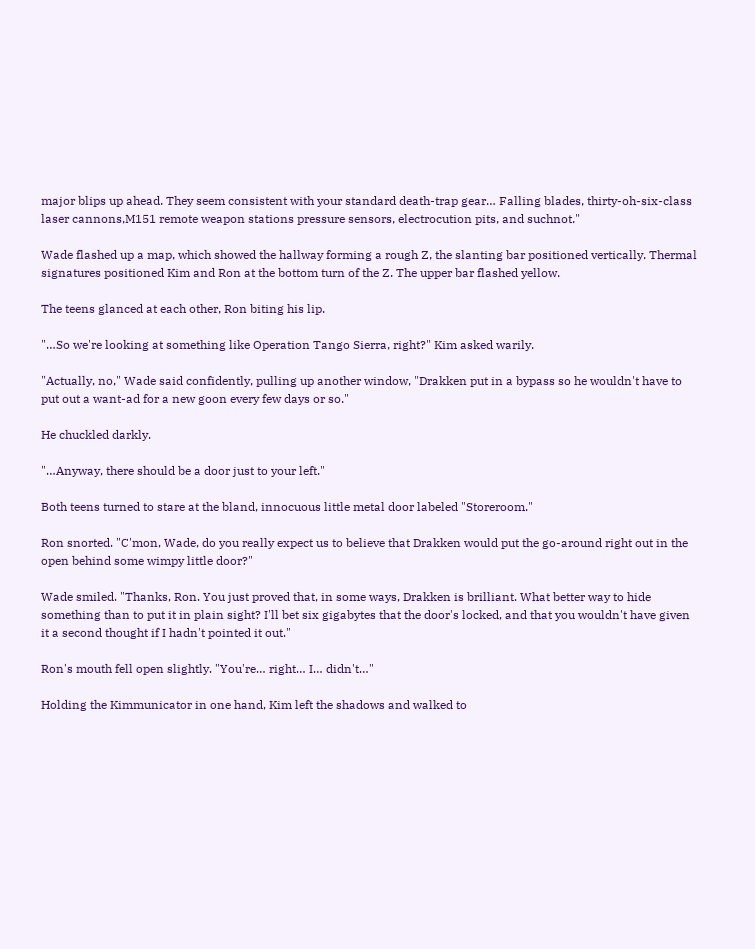major blips up ahead. They seem consistent with your standard death-trap gear… Falling blades, thirty-oh-six-class laser cannons,M151 remote weapon stations pressure sensors, electrocution pits, and suchnot."

Wade flashed up a map, which showed the hallway forming a rough Z, the slanting bar positioned vertically. Thermal signatures positioned Kim and Ron at the bottom turn of the Z. The upper bar flashed yellow.

The teens glanced at each other, Ron biting his lip.

"…So we're looking at something like Operation Tango Sierra, right?" Kim asked warily.

"Actually, no," Wade said confidently, pulling up another window, "Drakken put in a bypass so he wouldn't have to put out a want-ad for a new goon every few days or so."

He chuckled darkly.

"…Anyway, there should be a door just to your left."

Both teens turned to stare at the bland, innocuous little metal door labeled "Storeroom."

Ron snorted. "C'mon, Wade, do you really expect us to believe that Drakken would put the go-around right out in the open behind some wimpy little door?"

Wade smiled. "Thanks, Ron. You just proved that, in some ways, Drakken is brilliant. What better way to hide something than to put it in plain sight? I'll bet six gigabytes that the door's locked, and that you wouldn't have given it a second thought if I hadn't pointed it out."

Ron's mouth fell open slightly. "You're… right… I… didn't…"

Holding the Kimmunicator in one hand, Kim left the shadows and walked to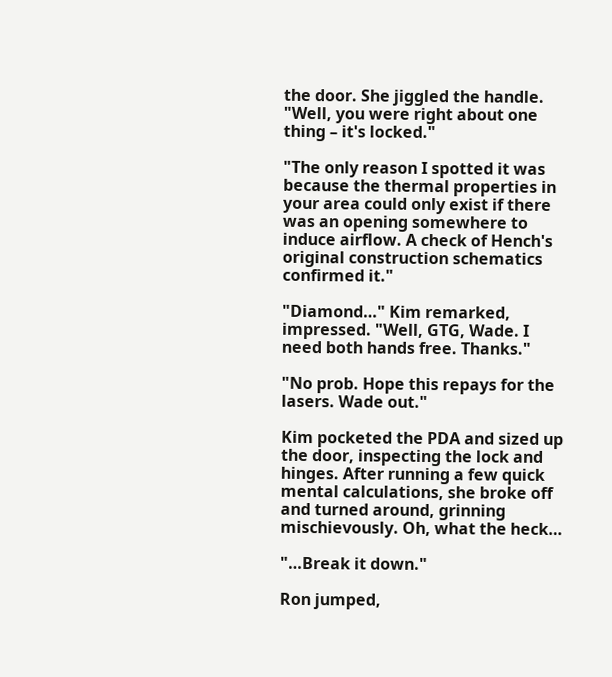the door. She jiggled the handle. "Well, you were right about one thing – it's locked."

"The only reason I spotted it was because the thermal properties in your area could only exist if there was an opening somewhere to induce airflow. A check of Hench's original construction schematics confirmed it."

"Diamond…" Kim remarked, impressed. "Well, GTG, Wade. I need both hands free. Thanks."

"No prob. Hope this repays for the lasers. Wade out."

Kim pocketed the PDA and sized up the door, inspecting the lock and hinges. After running a few quick mental calculations, she broke off and turned around, grinning mischievously. Oh, what the heck…

"…Break it down."

Ron jumped,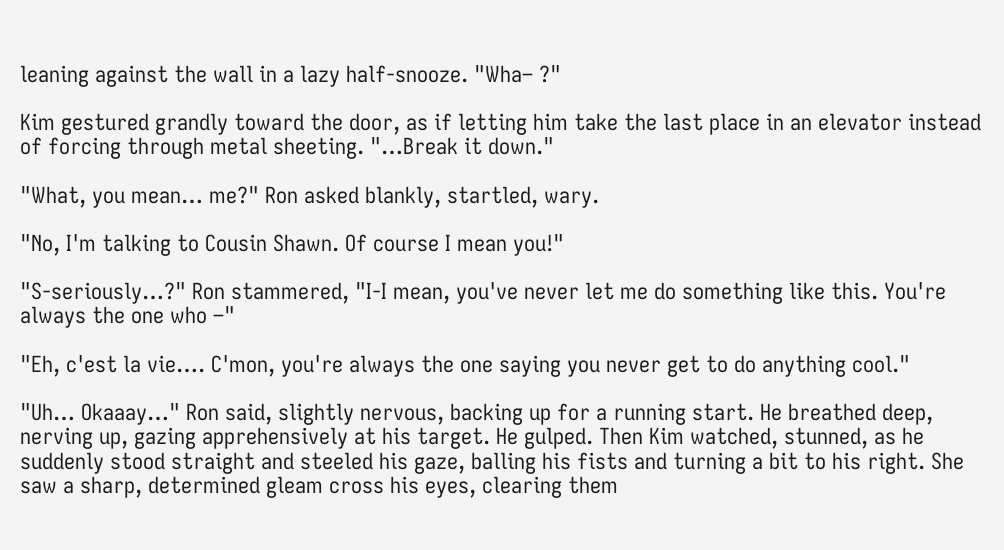leaning against the wall in a lazy half-snooze. "Wha– ?"

Kim gestured grandly toward the door, as if letting him take the last place in an elevator instead of forcing through metal sheeting. "…Break it down."

"What, you mean… me?" Ron asked blankly, startled, wary.

"No, I'm talking to Cousin Shawn. Of course I mean you!"

"S-seriously…?" Ron stammered, "I-I mean, you've never let me do something like this. You're always the one who –"

"Eh, c'est la vie…. C'mon, you're always the one saying you never get to do anything cool."

"Uh… Okaaay…" Ron said, slightly nervous, backing up for a running start. He breathed deep, nerving up, gazing apprehensively at his target. He gulped. Then Kim watched, stunned, as he suddenly stood straight and steeled his gaze, balling his fists and turning a bit to his right. She saw a sharp, determined gleam cross his eyes, clearing them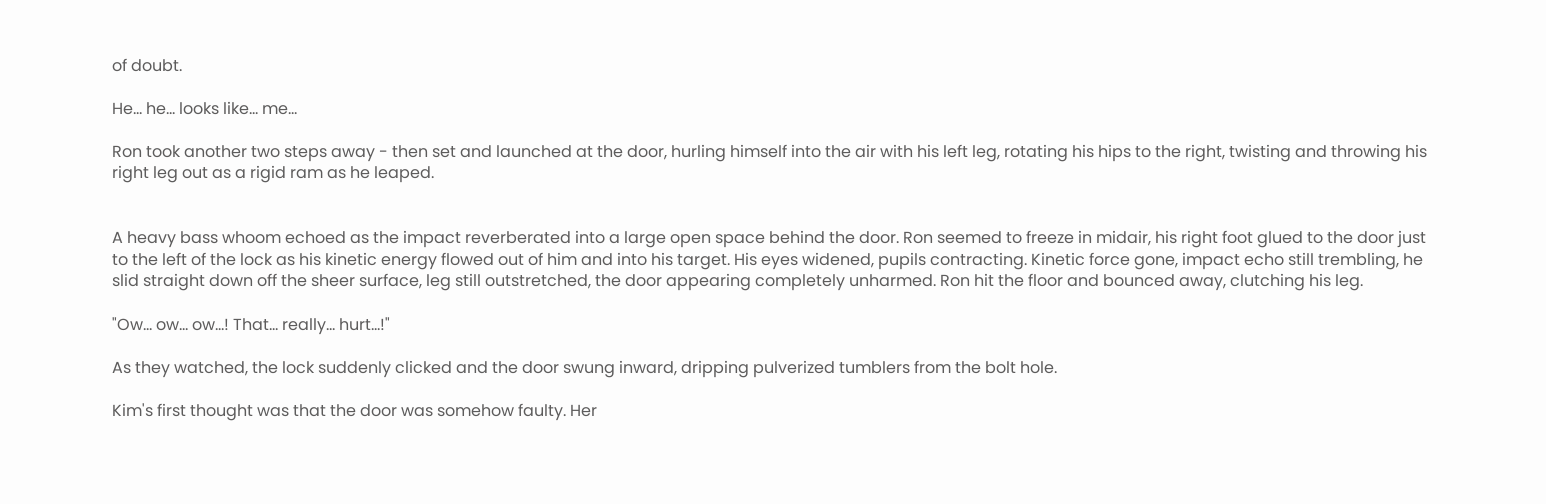of doubt.

He… he… looks like… me…

Ron took another two steps away - then set and launched at the door, hurling himself into the air with his left leg, rotating his hips to the right, twisting and throwing his right leg out as a rigid ram as he leaped.


A heavy bass whoom echoed as the impact reverberated into a large open space behind the door. Ron seemed to freeze in midair, his right foot glued to the door just to the left of the lock as his kinetic energy flowed out of him and into his target. His eyes widened, pupils contracting. Kinetic force gone, impact echo still trembling, he slid straight down off the sheer surface, leg still outstretched, the door appearing completely unharmed. Ron hit the floor and bounced away, clutching his leg.

"Ow… ow… ow…! That… really... hurt…!"

As they watched, the lock suddenly clicked and the door swung inward, dripping pulverized tumblers from the bolt hole.

Kim's first thought was that the door was somehow faulty. Her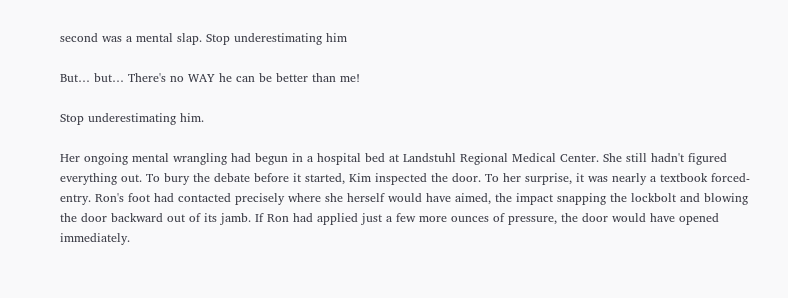second was a mental slap. Stop underestimating him

But… but… There's no WAY he can be better than me!

Stop underestimating him.

Her ongoing mental wrangling had begun in a hospital bed at Landstuhl Regional Medical Center. She still hadn't figured everything out. To bury the debate before it started, Kim inspected the door. To her surprise, it was nearly a textbook forced-entry. Ron's foot had contacted precisely where she herself would have aimed, the impact snapping the lockbolt and blowing the door backward out of its jamb. If Ron had applied just a few more ounces of pressure, the door would have opened immediately.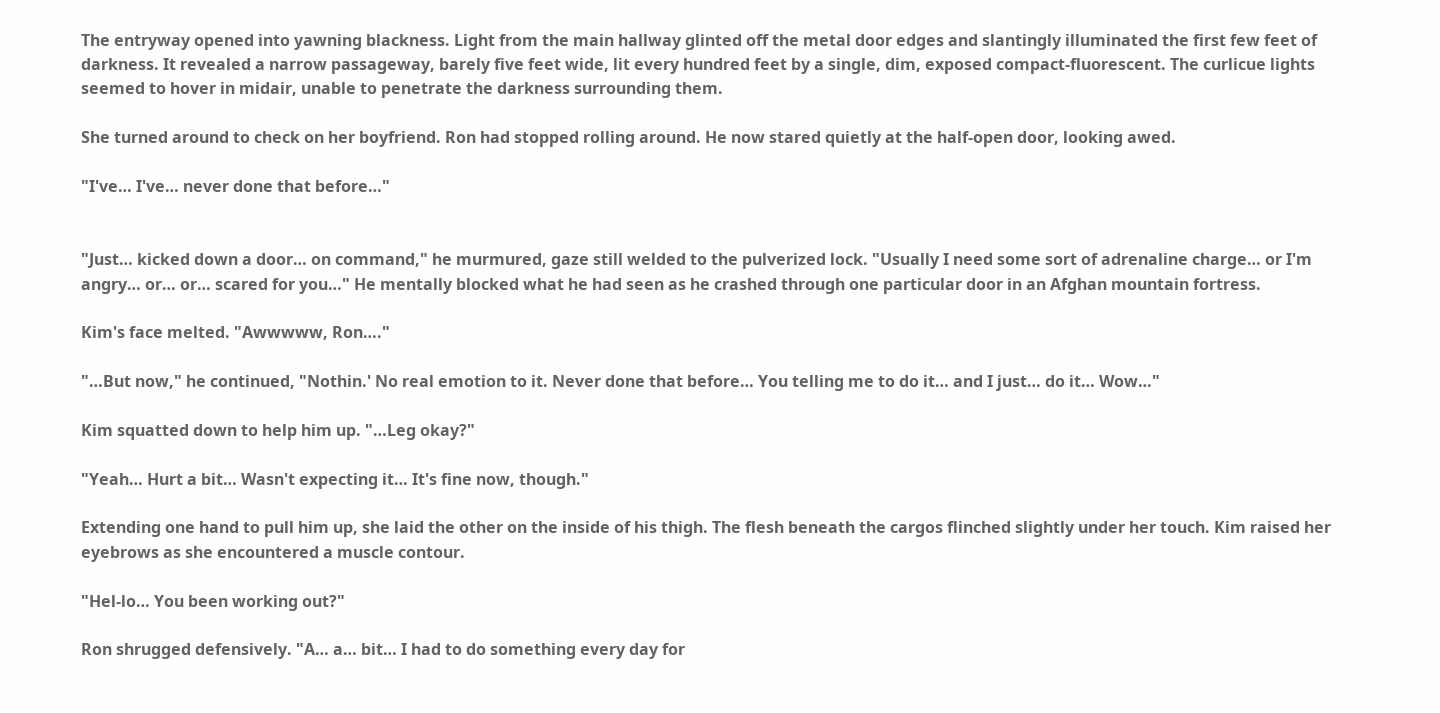The entryway opened into yawning blackness. Light from the main hallway glinted off the metal door edges and slantingly illuminated the first few feet of darkness. It revealed a narrow passageway, barely five feet wide, lit every hundred feet by a single, dim, exposed compact-fluorescent. The curlicue lights seemed to hover in midair, unable to penetrate the darkness surrounding them.

She turned around to check on her boyfriend. Ron had stopped rolling around. He now stared quietly at the half-open door, looking awed.

"I've… I've… never done that before…"


"Just… kicked down a door… on command," he murmured, gaze still welded to the pulverized lock. "Usually I need some sort of adrenaline charge… or I'm angry… or… or… scared for you…" He mentally blocked what he had seen as he crashed through one particular door in an Afghan mountain fortress.

Kim's face melted. "Awwwww, Ron…."

"…But now," he continued, "Nothin.' No real emotion to it. Never done that before… You telling me to do it… and I just… do it… Wow…"

Kim squatted down to help him up. "…Leg okay?"

"Yeah… Hurt a bit… Wasn't expecting it… It's fine now, though."

Extending one hand to pull him up, she laid the other on the inside of his thigh. The flesh beneath the cargos flinched slightly under her touch. Kim raised her eyebrows as she encountered a muscle contour.

"Hel-lo… You been working out?"

Ron shrugged defensively. "A… a… bit… I had to do something every day for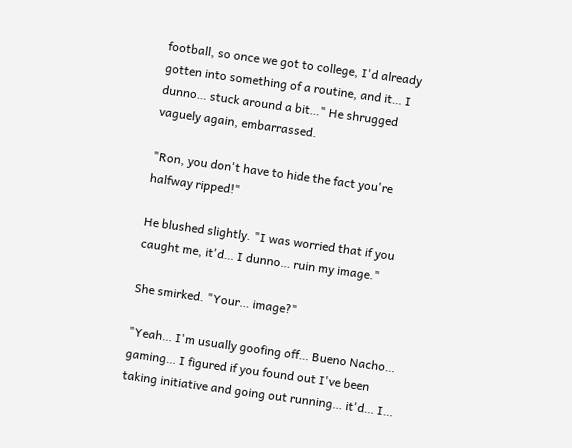football, so once we got to college, I'd already gotten into something of a routine, and it… I dunno… stuck around a bit…" He shrugged vaguely again, embarrassed.

"Ron, you don't have to hide the fact you're halfway ripped!"

He blushed slightly. "I was worried that if you caught me, it'd… I dunno… ruin my image."

She smirked. "Your… image?"

"Yeah… I'm usually goofing off… Bueno Nacho… gaming… I figured if you found out I've been taking initiative and going out running… it'd… I…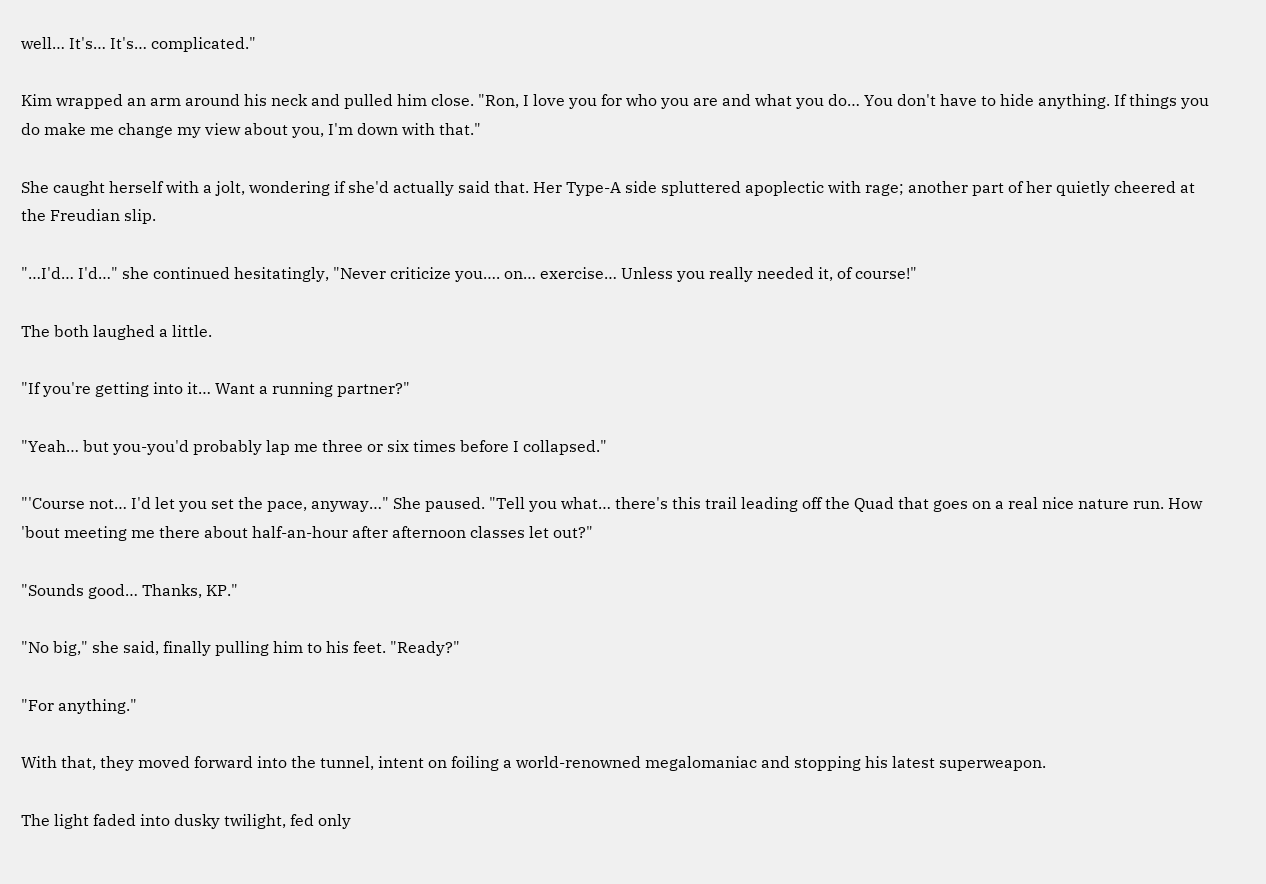well… It's… It's… complicated."

Kim wrapped an arm around his neck and pulled him close. "Ron, I love you for who you are and what you do… You don't have to hide anything. If things you do make me change my view about you, I'm down with that."

She caught herself with a jolt, wondering if she'd actually said that. Her Type-A side spluttered apoplectic with rage; another part of her quietly cheered at the Freudian slip.

"…I'd… I'd…" she continued hesitatingly, "Never criticize you…. on… exercise… Unless you really needed it, of course!"

The both laughed a little.

"If you're getting into it… Want a running partner?"

"Yeah… but you-you'd probably lap me three or six times before I collapsed."

"'Course not… I'd let you set the pace, anyway…" She paused. "Tell you what… there's this trail leading off the Quad that goes on a real nice nature run. How 'bout meeting me there about half-an-hour after afternoon classes let out?"

"Sounds good… Thanks, KP."

"No big," she said, finally pulling him to his feet. "Ready?"

"For anything."

With that, they moved forward into the tunnel, intent on foiling a world-renowned megalomaniac and stopping his latest superweapon.

The light faded into dusky twilight, fed only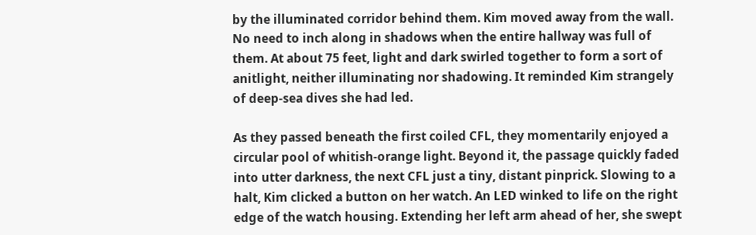by the illuminated corridor behind them. Kim moved away from the wall. No need to inch along in shadows when the entire hallway was full of them. At about 75 feet, light and dark swirled together to form a sort of anitlight, neither illuminating nor shadowing. It reminded Kim strangely of deep-sea dives she had led.

As they passed beneath the first coiled CFL, they momentarily enjoyed a circular pool of whitish-orange light. Beyond it, the passage quickly faded into utter darkness, the next CFL just a tiny, distant pinprick. Slowing to a halt, Kim clicked a button on her watch. An LED winked to life on the right edge of the watch housing. Extending her left arm ahead of her, she swept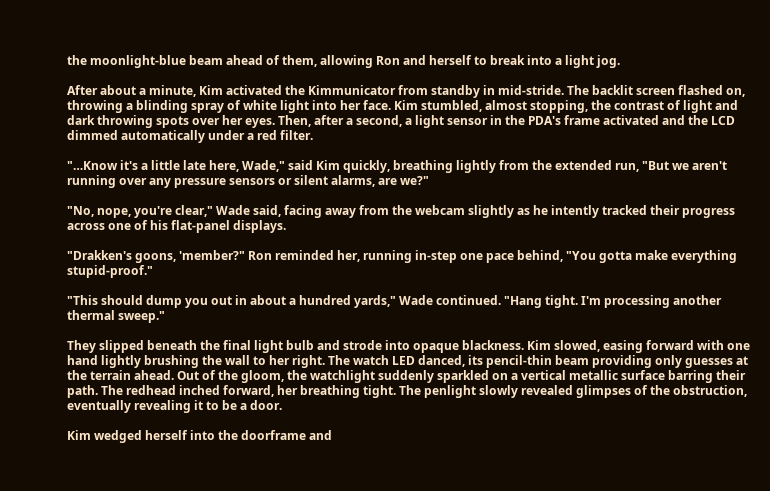the moonlight-blue beam ahead of them, allowing Ron and herself to break into a light jog.

After about a minute, Kim activated the Kimmunicator from standby in mid-stride. The backlit screen flashed on, throwing a blinding spray of white light into her face. Kim stumbled, almost stopping, the contrast of light and dark throwing spots over her eyes. Then, after a second, a light sensor in the PDA's frame activated and the LCD dimmed automatically under a red filter.

"…Know it's a little late here, Wade," said Kim quickly, breathing lightly from the extended run, "But we aren't running over any pressure sensors or silent alarms, are we?"

"No, nope, you're clear," Wade said, facing away from the webcam slightly as he intently tracked their progress across one of his flat-panel displays.

"Drakken's goons, 'member?" Ron reminded her, running in-step one pace behind, "You gotta make everything stupid-proof."

"This should dump you out in about a hundred yards," Wade continued. "Hang tight. I'm processing another thermal sweep."

They slipped beneath the final light bulb and strode into opaque blackness. Kim slowed, easing forward with one hand lightly brushing the wall to her right. The watch LED danced, its pencil-thin beam providing only guesses at the terrain ahead. Out of the gloom, the watchlight suddenly sparkled on a vertical metallic surface barring their path. The redhead inched forward, her breathing tight. The penlight slowly revealed glimpses of the obstruction, eventually revealing it to be a door.

Kim wedged herself into the doorframe and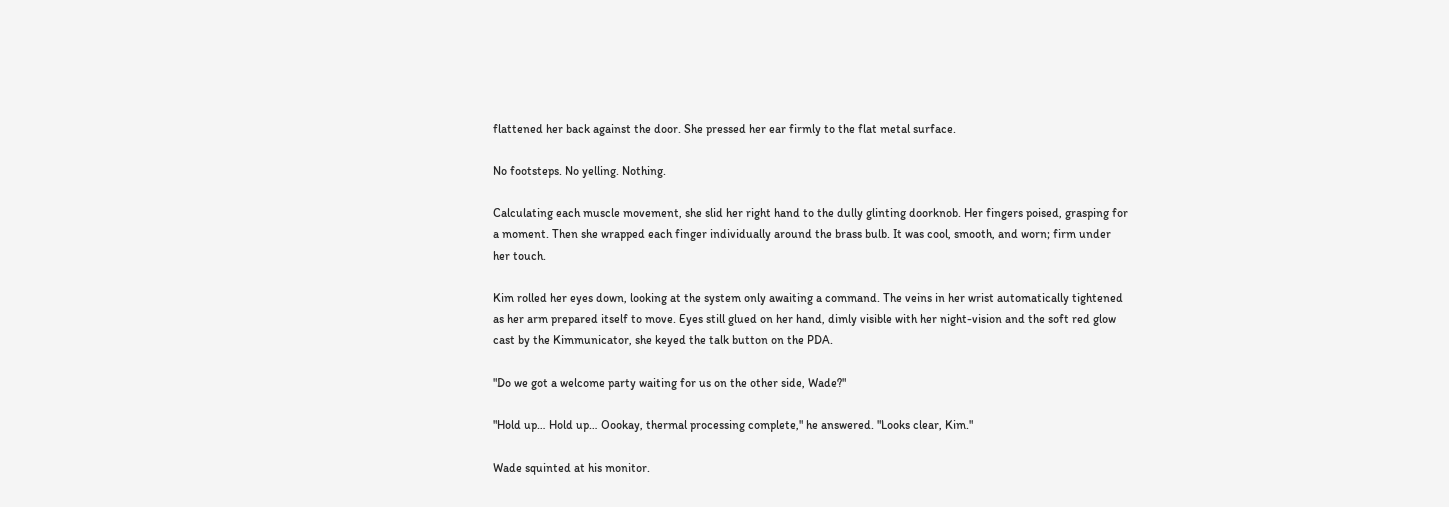flattened her back against the door. She pressed her ear firmly to the flat metal surface.

No footsteps. No yelling. Nothing.

Calculating each muscle movement, she slid her right hand to the dully glinting doorknob. Her fingers poised, grasping for a moment. Then she wrapped each finger individually around the brass bulb. It was cool, smooth, and worn; firm under her touch.

Kim rolled her eyes down, looking at the system only awaiting a command. The veins in her wrist automatically tightened as her arm prepared itself to move. Eyes still glued on her hand, dimly visible with her night-vision and the soft red glow cast by the Kimmunicator, she keyed the talk button on the PDA.

"Do we got a welcome party waiting for us on the other side, Wade?"

"Hold up… Hold up… Oookay, thermal processing complete," he answered. "Looks clear, Kim."

Wade squinted at his monitor.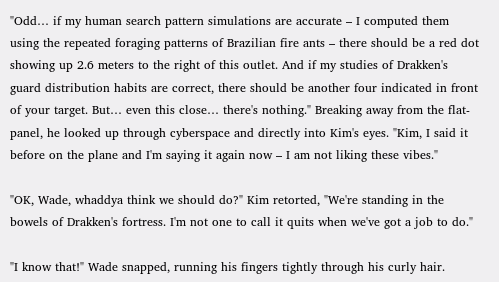"Odd… if my human search pattern simulations are accurate – I computed them using the repeated foraging patterns of Brazilian fire ants – there should be a red dot showing up 2.6 meters to the right of this outlet. And if my studies of Drakken's guard distribution habits are correct, there should be another four indicated in front of your target. But… even this close… there's nothing." Breaking away from the flat-panel, he looked up through cyberspace and directly into Kim's eyes. "Kim, I said it before on the plane and I'm saying it again now – I am not liking these vibes."

"OK, Wade, whaddya think we should do?" Kim retorted, "We're standing in the bowels of Drakken's fortress. I'm not one to call it quits when we've got a job to do."

"I know that!" Wade snapped, running his fingers tightly through his curly hair.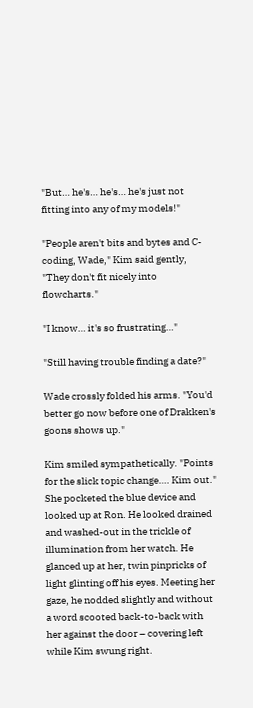"But… he's… he's… he's just not fitting into any of my models!"

"People aren't bits and bytes and C-coding, Wade," Kim said gently, "They don't fit nicely into flowcharts."

"I know… it's so frustrating…"

"Still having trouble finding a date?"

Wade crossly folded his arms. "You'd better go now before one of Drakken's goons shows up."

Kim smiled sympathetically. "Points for the slick topic change…. Kim out." She pocketed the blue device and looked up at Ron. He looked drained and washed-out in the trickle of illumination from her watch. He glanced up at her, twin pinpricks of light glinting off his eyes. Meeting her gaze, he nodded slightly and without a word scooted back-to-back with her against the door – covering left while Kim swung right.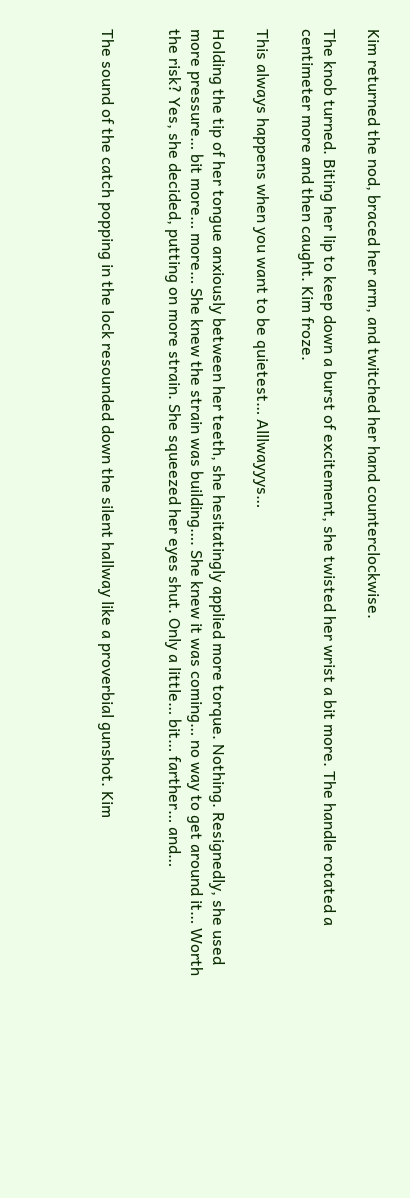Kim returned the nod, braced her arm, and twitched her hand counterclockwise.

The knob turned. Biting her lip to keep down a burst of excitement, she twisted her wrist a bit more. The handle rotated a centimeter more and then caught. Kim froze.

This always happens when you want to be quietest… Alllwayyys…

Holding the tip of her tongue anxiously between her teeth, she hesitatingly applied more torque. Nothing. Resignedly, she used more pressure… bit more… more… She knew the strain was building…. She knew it was coming… no way to get around it… Worth the risk? Yes, she decided, putting on more strain. She squeezed her eyes shut. Only a little… bit… farther… and…


The sound of the catch popping in the lock resounded down the silent hallway like a proverbial gunshot. Kim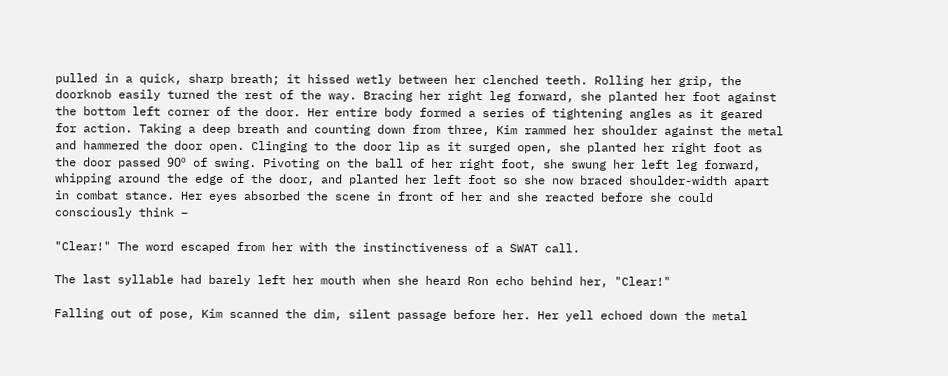pulled in a quick, sharp breath; it hissed wetly between her clenched teeth. Rolling her grip, the doorknob easily turned the rest of the way. Bracing her right leg forward, she planted her foot against the bottom left corner of the door. Her entire body formed a series of tightening angles as it geared for action. Taking a deep breath and counting down from three, Kim rammed her shoulder against the metal and hammered the door open. Clinging to the door lip as it surged open, she planted her right foot as the door passed 90º of swing. Pivoting on the ball of her right foot, she swung her left leg forward, whipping around the edge of the door, and planted her left foot so she now braced shoulder-width apart in combat stance. Her eyes absorbed the scene in front of her and she reacted before she could consciously think –

"Clear!" The word escaped from her with the instinctiveness of a SWAT call.

The last syllable had barely left her mouth when she heard Ron echo behind her, "Clear!"

Falling out of pose, Kim scanned the dim, silent passage before her. Her yell echoed down the metal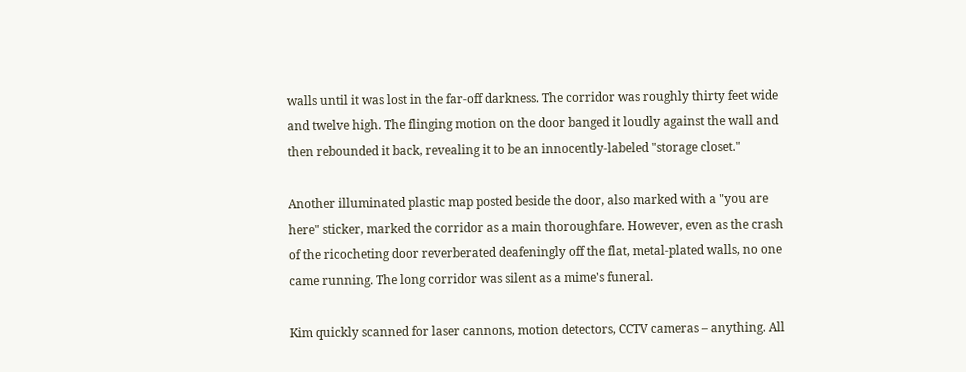walls until it was lost in the far-off darkness. The corridor was roughly thirty feet wide and twelve high. The flinging motion on the door banged it loudly against the wall and then rebounded it back, revealing it to be an innocently-labeled "storage closet."

Another illuminated plastic map posted beside the door, also marked with a "you are here" sticker, marked the corridor as a main thoroughfare. However, even as the crash of the ricocheting door reverberated deafeningly off the flat, metal-plated walls, no one came running. The long corridor was silent as a mime's funeral.

Kim quickly scanned for laser cannons, motion detectors, CCTV cameras – anything. All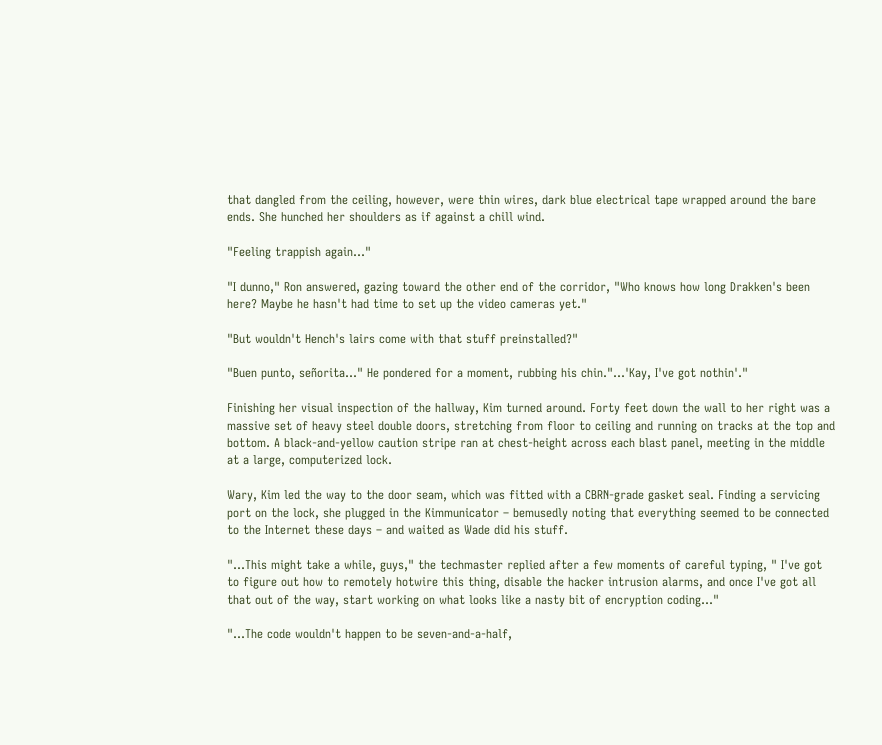that dangled from the ceiling, however, were thin wires, dark blue electrical tape wrapped around the bare ends. She hunched her shoulders as if against a chill wind.

"Feeling trappish again…"

"I dunno," Ron answered, gazing toward the other end of the corridor, "Who knows how long Drakken's been here? Maybe he hasn't had time to set up the video cameras yet."

"But wouldn't Hench's lairs come with that stuff preinstalled?"

"Buen punto, señorita…" He pondered for a moment, rubbing his chin."…'Kay, I've got nothin'."

Finishing her visual inspection of the hallway, Kim turned around. Forty feet down the wall to her right was a massive set of heavy steel double doors, stretching from floor to ceiling and running on tracks at the top and bottom. A black-and-yellow caution stripe ran at chest-height across each blast panel, meeting in the middle at a large, computerized lock.

Wary, Kim led the way to the door seam, which was fitted with a CBRN-grade gasket seal. Finding a servicing port on the lock, she plugged in the Kimmunicator – bemusedly noting that everything seemed to be connected to the Internet these days – and waited as Wade did his stuff.

"…This might take a while, guys," the techmaster replied after a few moments of careful typing, " I've got to figure out how to remotely hotwire this thing, disable the hacker intrusion alarms, and once I've got all that out of the way, start working on what looks like a nasty bit of encryption coding…"

"…The code wouldn't happen to be seven-and-a-half,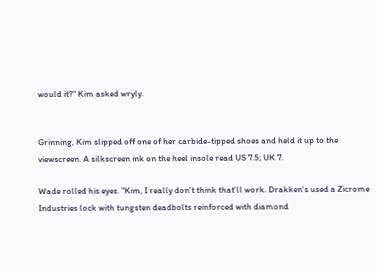would it?" Kim asked wryly.


Grinning, Kim slipped off one of her carbide-tipped shoes and held it up to the viewscreen. A silkscreen ink on the heel insole read US 7.5; UK 7.

Wade rolled his eyes. "Kim, I really don't think that'll work. Drakken's used a Zicrome Industries lock with tungsten deadbolts reinforced with diamond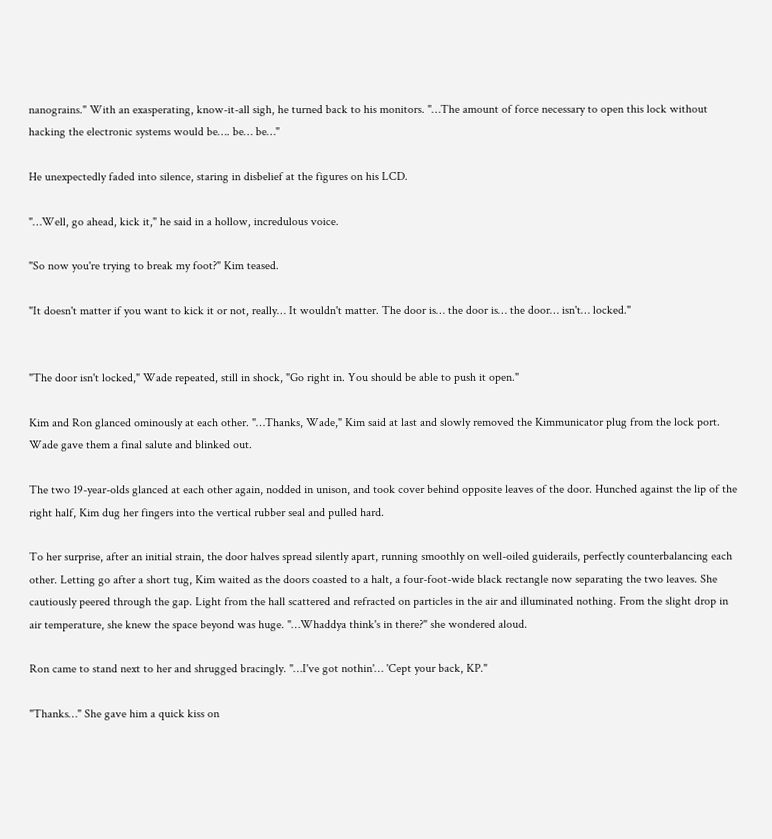nanograins." With an exasperating, know-it-all sigh, he turned back to his monitors. "…The amount of force necessary to open this lock without hacking the electronic systems would be…. be… be…"

He unexpectedly faded into silence, staring in disbelief at the figures on his LCD.

"…Well, go ahead, kick it," he said in a hollow, incredulous voice.

"So now you're trying to break my foot?" Kim teased.

"It doesn't matter if you want to kick it or not, really… It wouldn't matter. The door is… the door is… the door… isn't… locked."


"The door isn't locked," Wade repeated, still in shock, "Go right in. You should be able to push it open."

Kim and Ron glanced ominously at each other. "…Thanks, Wade," Kim said at last and slowly removed the Kimmunicator plug from the lock port. Wade gave them a final salute and blinked out.

The two 19-year-olds glanced at each other again, nodded in unison, and took cover behind opposite leaves of the door. Hunched against the lip of the right half, Kim dug her fingers into the vertical rubber seal and pulled hard.

To her surprise, after an initial strain, the door halves spread silently apart, running smoothly on well-oiled guiderails, perfectly counterbalancing each other. Letting go after a short tug, Kim waited as the doors coasted to a halt, a four-foot-wide black rectangle now separating the two leaves. She cautiously peered through the gap. Light from the hall scattered and refracted on particles in the air and illuminated nothing. From the slight drop in air temperature, she knew the space beyond was huge. "…Whaddya think's in there?" she wondered aloud.

Ron came to stand next to her and shrugged bracingly. "…I've got nothin'… 'Cept your back, KP."

"Thanks…" She gave him a quick kiss on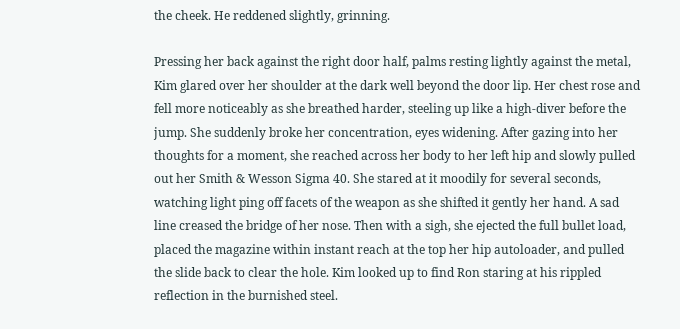the cheek. He reddened slightly, grinning.

Pressing her back against the right door half, palms resting lightly against the metal, Kim glared over her shoulder at the dark well beyond the door lip. Her chest rose and fell more noticeably as she breathed harder, steeling up like a high-diver before the jump. She suddenly broke her concentration, eyes widening. After gazing into her thoughts for a moment, she reached across her body to her left hip and slowly pulled out her Smith & Wesson Sigma 40. She stared at it moodily for several seconds, watching light ping off facets of the weapon as she shifted it gently her hand. A sad line creased the bridge of her nose. Then with a sigh, she ejected the full bullet load, placed the magazine within instant reach at the top her hip autoloader, and pulled the slide back to clear the hole. Kim looked up to find Ron staring at his rippled reflection in the burnished steel.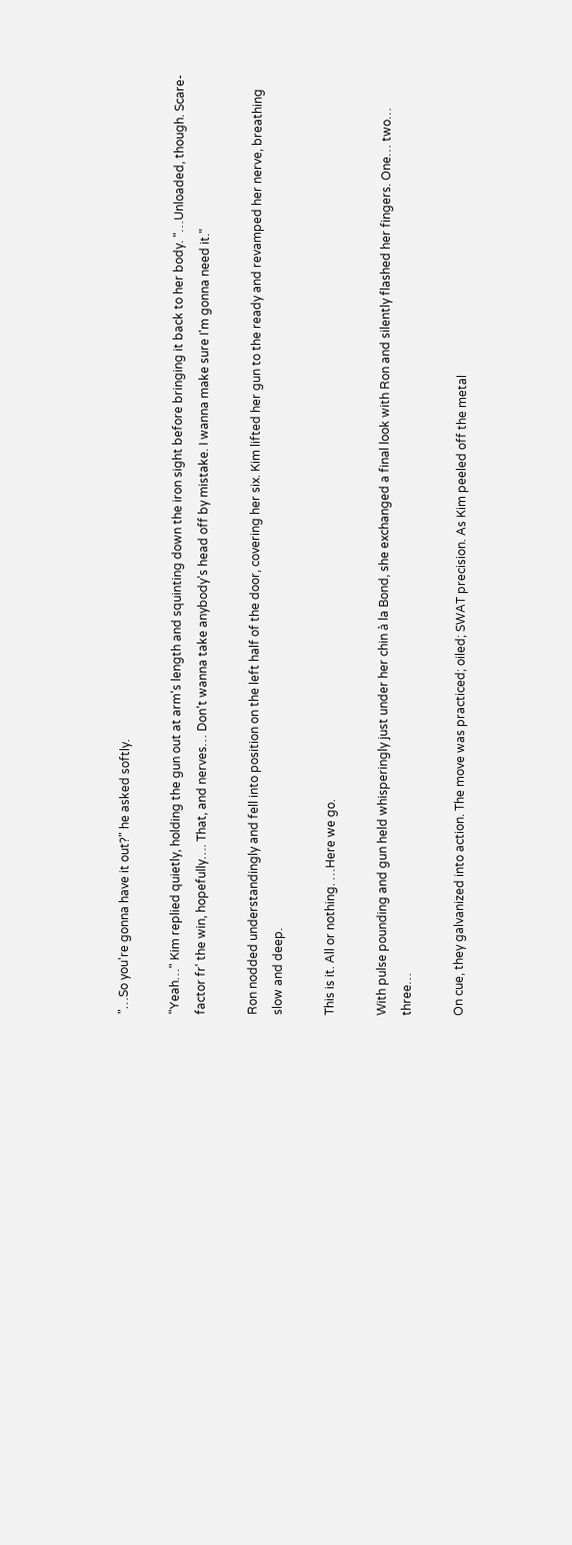"…So you're gonna have it out?" he asked softly.

"Yeah…" Kim replied quietly, holding the gun out at arm's length and squinting down the iron sight before bringing it back to her body. "…Unloaded, though. Scare-factor fr' the win, hopefully…. That, and nerves… Don't wanna take anybody's head off by mistake. I wanna make sure I'm gonna need it."

Ron nodded understandingly and fell into position on the left half of the door, covering her six. Kim lifted her gun to the ready and revamped her nerve, breathing slow and deep.

This is it. All or nothing. …Here we go.

With pulse pounding and gun held whisperingly just under her chin à la Bond, she exchanged a final look with Ron and silently flashed her fingers. One… two… three…

On cue, they galvanized into action. The move was practiced; oiled; SWAT precision. As Kim peeled off the metal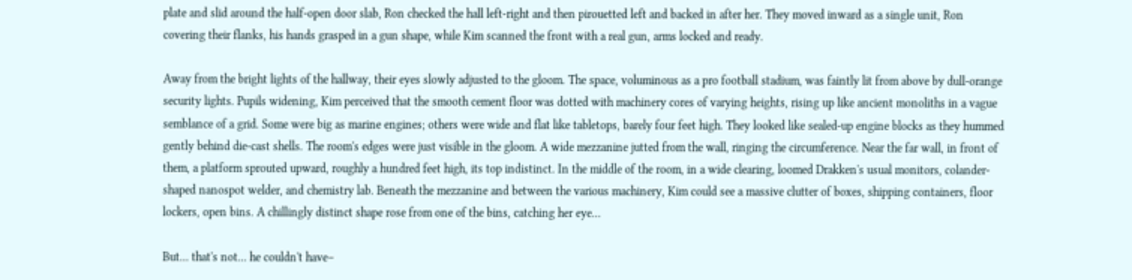plate and slid around the half-open door slab, Ron checked the hall left-right and then pirouetted left and backed in after her. They moved inward as a single unit, Ron covering their flanks, his hands grasped in a gun shape, while Kim scanned the front with a real gun, arms locked and ready.

Away from the bright lights of the hallway, their eyes slowly adjusted to the gloom. The space, voluminous as a pro football stadium, was faintly lit from above by dull-orange security lights. Pupils widening, Kim perceived that the smooth cement floor was dotted with machinery cores of varying heights, rising up like ancient monoliths in a vague semblance of a grid. Some were big as marine engines; others were wide and flat like tabletops, barely four feet high. They looked like sealed-up engine blocks as they hummed gently behind die-cast shells. The room's edges were just visible in the gloom. A wide mezzanine jutted from the wall, ringing the circumference. Near the far wall, in front of them, a platform sprouted upward, roughly a hundred feet high, its top indistinct. In the middle of the room, in a wide clearing, loomed Drakken's usual monitors, colander-shaped nanospot welder, and chemistry lab. Beneath the mezzanine and between the various machinery, Kim could see a massive clutter of boxes, shipping containers, floor lockers, open bins. A chillingly distinct shape rose from one of the bins, catching her eye…

But… that's not… he couldn't have–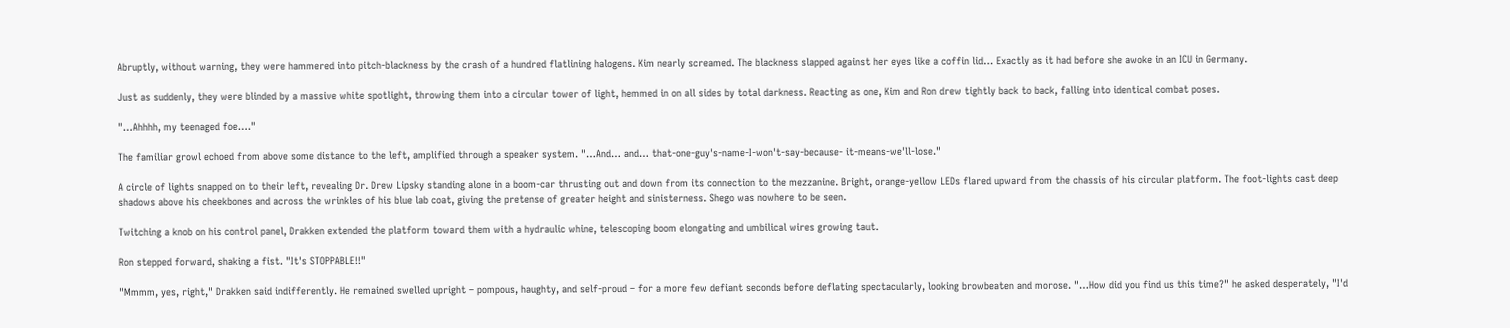Abruptly, without warning, they were hammered into pitch-blackness by the crash of a hundred flatlining halogens. Kim nearly screamed. The blackness slapped against her eyes like a coffin lid… Exactly as it had before she awoke in an ICU in Germany.

Just as suddenly, they were blinded by a massive white spotlight, throwing them into a circular tower of light, hemmed in on all sides by total darkness. Reacting as one, Kim and Ron drew tightly back to back, falling into identical combat poses.

"…Ahhhh, my teenaged foe…."

The familiar growl echoed from above some distance to the left, amplified through a speaker system. "…And… and… that-one-guy's-name-I-won't-say-because- it-means-we'll-lose."

A circle of lights snapped on to their left, revealing Dr. Drew Lipsky standing alone in a boom-car thrusting out and down from its connection to the mezzanine. Bright, orange-yellow LEDs flared upward from the chassis of his circular platform. The foot-lights cast deep shadows above his cheekbones and across the wrinkles of his blue lab coat, giving the pretense of greater height and sinisterness. Shego was nowhere to be seen.

Twitching a knob on his control panel, Drakken extended the platform toward them with a hydraulic whine, telescoping boom elongating and umbilical wires growing taut.

Ron stepped forward, shaking a fist. "It's STOPPABLE!!"

"Mmmm, yes, right," Drakken said indifferently. He remained swelled upright – pompous, haughty, and self-proud – for a more few defiant seconds before deflating spectacularly, looking browbeaten and morose. "…How did you find us this time?" he asked desperately, "I'd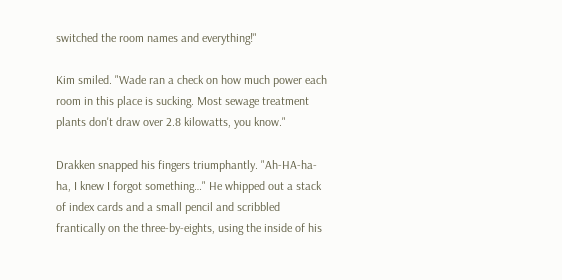switched the room names and everything!"

Kim smiled. "Wade ran a check on how much power each room in this place is sucking. Most sewage treatment plants don't draw over 2.8 kilowatts, you know."

Drakken snapped his fingers triumphantly. "Ah-HA-ha-ha, I knew I forgot something…" He whipped out a stack of index cards and a small pencil and scribbled frantically on the three-by-eights, using the inside of his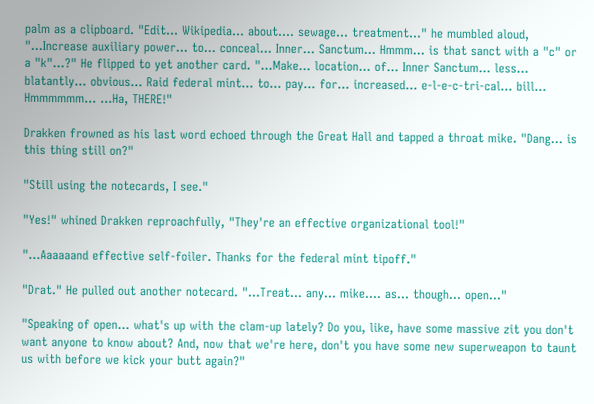palm as a clipboard. "Edit… Wikipedia… about…. sewage… treatment…" he mumbled aloud, "…Increase auxiliary power… to… conceal… Inner… Sanctum… Hmmm… is that sanct with a "c" or a "k"…?" He flipped to yet another card. "…Make… location… of… Inner Sanctum… less… blatantly… obvious… Raid federal mint… to… pay… for… increased… e-l-e-c-tri-cal… bill… Hmmmmmm… …Ha, THERE!"

Drakken frowned as his last word echoed through the Great Hall and tapped a throat mike. "Dang… is this thing still on?"

"Still using the notecards, I see."

"Yes!" whined Drakken reproachfully, "They're an effective organizational tool!"

"…Aaaaaand effective self-foiler. Thanks for the federal mint tipoff."

"Drat." He pulled out another notecard. "…Treat… any… mike…. as… though… open…"

"Speaking of open… what's up with the clam-up lately? Do you, like, have some massive zit you don't want anyone to know about? And, now that we're here, don't you have some new superweapon to taunt us with before we kick your butt again?"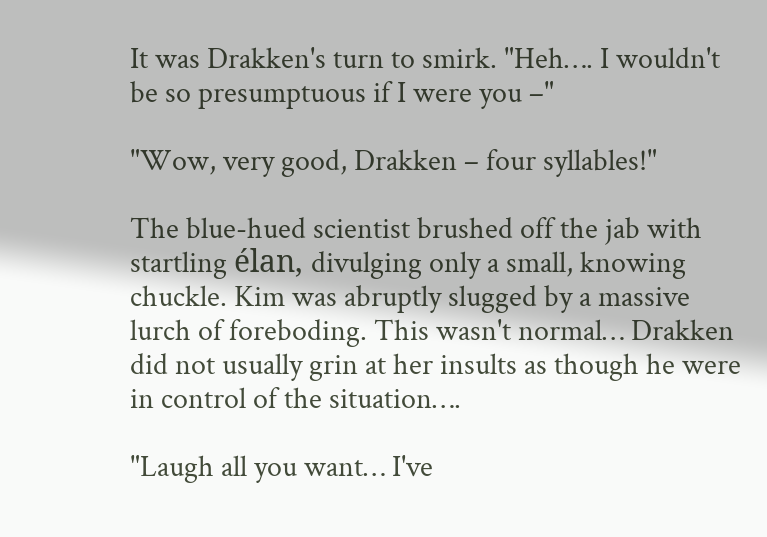It was Drakken's turn to smirk. "Heh…. I wouldn't be so presumptuous if I were you –"

"Wow, very good, Drakken – four syllables!"

The blue-hued scientist brushed off the jab with startling élan, divulging only a small, knowing chuckle. Kim was abruptly slugged by a massive lurch of foreboding. This wasn't normal… Drakken did not usually grin at her insults as though he were in control of the situation….

"Laugh all you want… I've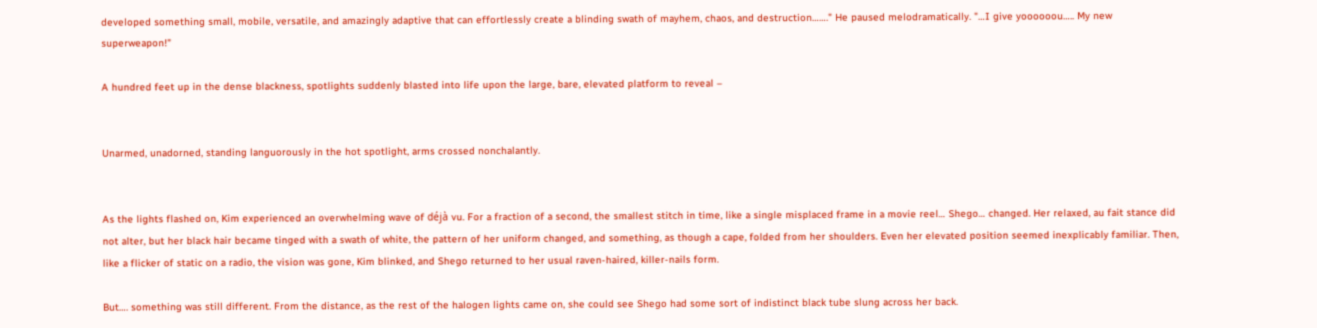developed something small, mobile, versatile, and amazingly adaptive that can effortlessly create a blinding swath of mayhem, chaos, and destruction……." He paused melodramatically. "…I give yoooooou….. My new superweapon!"

A hundred feet up in the dense blackness, spotlights suddenly blasted into life upon the large, bare, elevated platform to reveal –


Unarmed, unadorned, standing languorously in the hot spotlight, arms crossed nonchalantly.


As the lights flashed on, Kim experienced an overwhelming wave of déjà vu. For a fraction of a second, the smallest stitch in time, like a single misplaced frame in a movie reel… Shego… changed. Her relaxed, au fait stance did not alter, but her black hair became tinged with a swath of white, the pattern of her uniform changed, and something, as though a cape, folded from her shoulders. Even her elevated position seemed inexplicably familiar. Then, like a flicker of static on a radio, the vision was gone, Kim blinked, and Shego returned to her usual raven-haired, killer-nails form.

But…. something was still different. From the distance, as the rest of the halogen lights came on, she could see Shego had some sort of indistinct black tube slung across her back.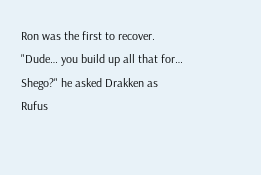Ron was the first to recover. "Dude… you build up all that for… Shego?" he asked Drakken as Rufus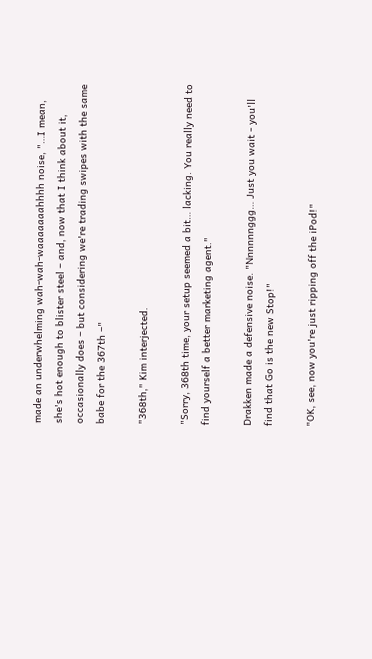made an underwhelming wah-wah-waaaaaaahhhh noise, "…I mean, she's hot enough to blister steel – and, now that I think about it, occasionally does – but considering we're trading swipes with the same babe for the 367th –"

"368th," Kim interjected.

"Sorry, 368th time, your setup seemed a bit… lacking. You really need to find yourself a better marketing agent."

Drakken made a defensive noise. "Nnnnnnggg… Just you wait - you'll find that Go is the new Stop!"

"OK, see, now you're just ripping off the iPod!"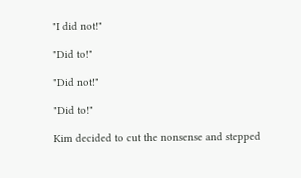"I did not!"

"Did to!"

"Did not!"

"Did to!"

Kim decided to cut the nonsense and stepped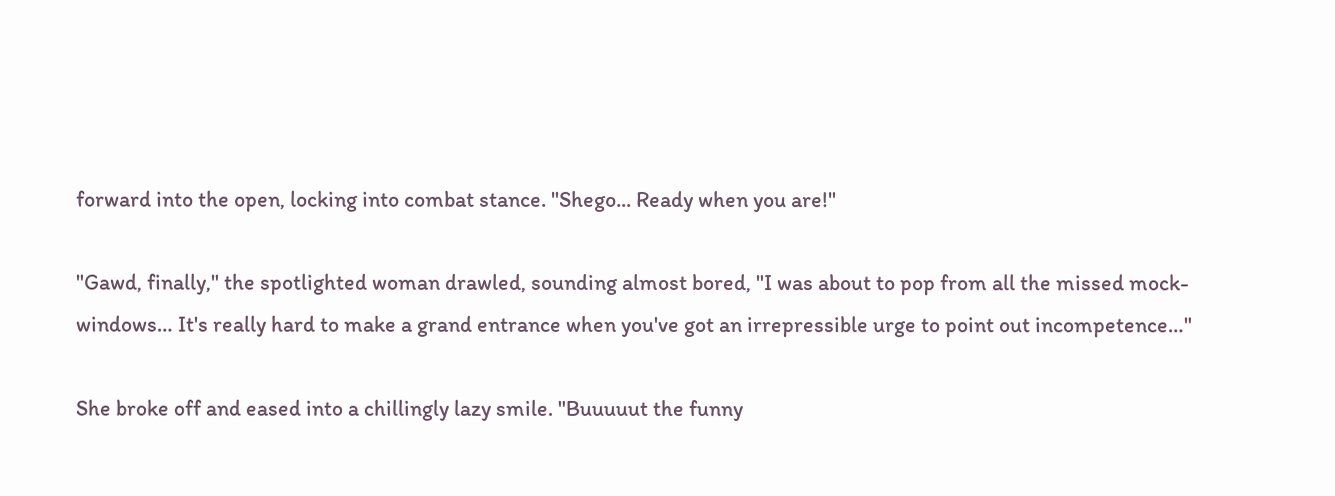forward into the open, locking into combat stance. "Shego... Ready when you are!"

"Gawd, finally," the spotlighted woman drawled, sounding almost bored, "I was about to pop from all the missed mock-windows… It's really hard to make a grand entrance when you've got an irrepressible urge to point out incompetence…"

She broke off and eased into a chillingly lazy smile. "Buuuuut the funny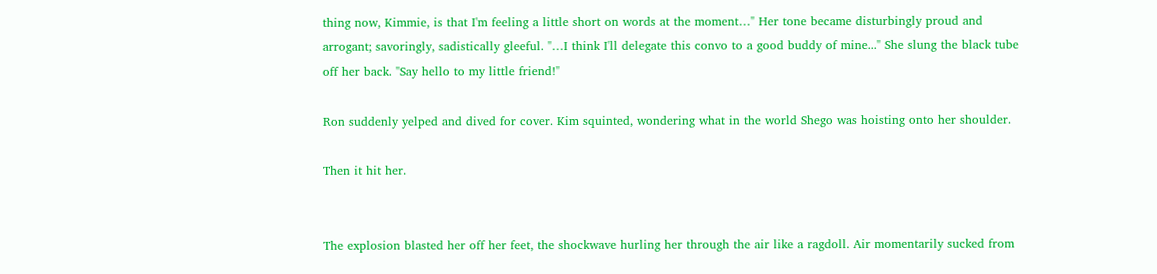thing now, Kimmie, is that I'm feeling a little short on words at the moment…" Her tone became disturbingly proud and arrogant; savoringly, sadistically gleeful. "…I think I'll delegate this convo to a good buddy of mine..." She slung the black tube off her back. "Say hello to my little friend!"

Ron suddenly yelped and dived for cover. Kim squinted, wondering what in the world Shego was hoisting onto her shoulder.

Then it hit her.


The explosion blasted her off her feet, the shockwave hurling her through the air like a ragdoll. Air momentarily sucked from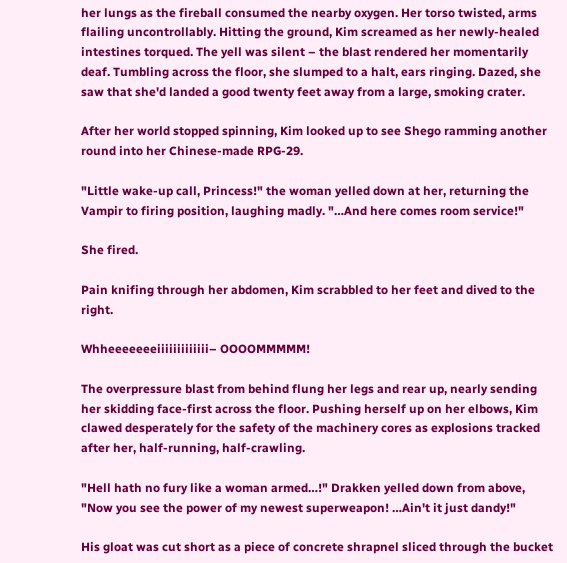her lungs as the fireball consumed the nearby oxygen. Her torso twisted, arms flailing uncontrollably. Hitting the ground, Kim screamed as her newly-healed intestines torqued. The yell was silent – the blast rendered her momentarily deaf. Tumbling across the floor, she slumped to a halt, ears ringing. Dazed, she saw that she'd landed a good twenty feet away from a large, smoking crater.

After her world stopped spinning, Kim looked up to see Shego ramming another round into her Chinese-made RPG-29.

"Little wake-up call, Princess!" the woman yelled down at her, returning the Vampir to firing position, laughing madly. "…And here comes room service!"

She fired.

Pain knifing through her abdomen, Kim scrabbled to her feet and dived to the right.

Whheeeeeeeiiiiiiiiiiiii– OOOOMMMMM!

The overpressure blast from behind flung her legs and rear up, nearly sending her skidding face-first across the floor. Pushing herself up on her elbows, Kim clawed desperately for the safety of the machinery cores as explosions tracked after her, half-running, half-crawling.

"Hell hath no fury like a woman armed…!" Drakken yelled down from above, "Now you see the power of my newest superweapon! …Ain't it just dandy!"

His gloat was cut short as a piece of concrete shrapnel sliced through the bucket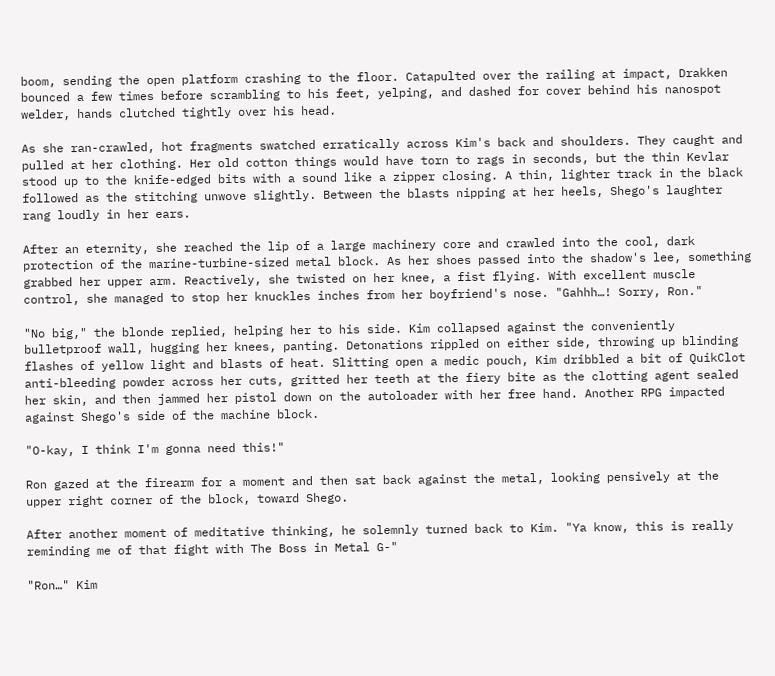boom, sending the open platform crashing to the floor. Catapulted over the railing at impact, Drakken bounced a few times before scrambling to his feet, yelping, and dashed for cover behind his nanospot welder, hands clutched tightly over his head.

As she ran-crawled, hot fragments swatched erratically across Kim's back and shoulders. They caught and pulled at her clothing. Her old cotton things would have torn to rags in seconds, but the thin Kevlar stood up to the knife-edged bits with a sound like a zipper closing. A thin, lighter track in the black followed as the stitching unwove slightly. Between the blasts nipping at her heels, Shego's laughter rang loudly in her ears.

After an eternity, she reached the lip of a large machinery core and crawled into the cool, dark protection of the marine-turbine-sized metal block. As her shoes passed into the shadow's lee, something grabbed her upper arm. Reactively, she twisted on her knee, a fist flying. With excellent muscle control, she managed to stop her knuckles inches from her boyfriend's nose. "Gahhh…! Sorry, Ron."

"No big," the blonde replied, helping her to his side. Kim collapsed against the conveniently bulletproof wall, hugging her knees, panting. Detonations rippled on either side, throwing up blinding flashes of yellow light and blasts of heat. Slitting open a medic pouch, Kim dribbled a bit of QuikClot anti-bleeding powder across her cuts, gritted her teeth at the fiery bite as the clotting agent sealed her skin, and then jammed her pistol down on the autoloader with her free hand. Another RPG impacted against Shego's side of the machine block.

"O-kay, I think I'm gonna need this!"

Ron gazed at the firearm for a moment and then sat back against the metal, looking pensively at the upper right corner of the block, toward Shego.

After another moment of meditative thinking, he solemnly turned back to Kim. "Ya know, this is really reminding me of that fight with The Boss in Metal G-"

"Ron…" Kim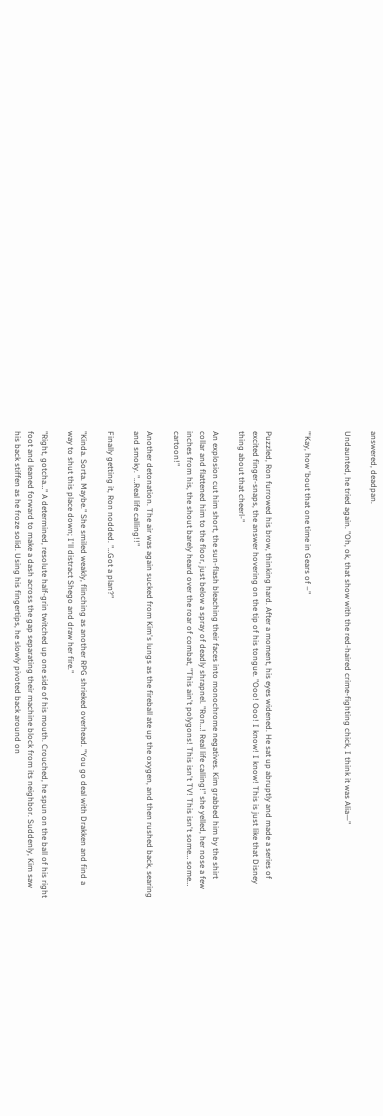answered, deadpan.

Undaunted, he tried again. "Oh, ok, that show with the red-haired crime-fighting chick, I think it was Alia—"


"'Kay, how 'bout that one time in Gears of –"


Puzzled, Ron furrowed his brow, thinking hard. After a moment, his eyes widened. He sat up abruptly and made a series of excited finger-snaps, the answer hovering on the tip of his tongue. "Ooo! Ooo! I know! I know! This is just like that Disney thing about that cheerl-"

An explosion cut him short, the sun-flash bleaching their faces into monochrome negatives. Kim grabbed him by the shirt collar and flattened him to the floor, just below a spray of deadly shrapnel. "Ron…! Real life calling!" she yelled, her nose a few inches from his, the shout barely heard over the roar of combat, "This ain't polygons! This isn't TV! This isn't some… some… cartoon!"

Another detonation. The air was again sucked from Kim's lungs as the fireball ate up the oxygen, and then rushed back, searing and smoky. "…Real life calling!!"

Finally getting it, Ron nodded. "…Got a plan?"

"Kinda. Sorta. Maybe." She smiled weakly, flinching as another RPG shrieked overhead. "You go deal with Drakken and find a way to shut this place down; I'll distract Shego and draw her fire."

"Right, gotcha…" A determined, resolute half-grin twitched up one side of his mouth. Crouched, he spun on the ball of his right foot and leaned forward to make a dash across the gap separating their machine block from its neighbor. Suddenly, Kim saw his back stiffen as he froze solid. Using his fingertips, he slowly pivoted back around on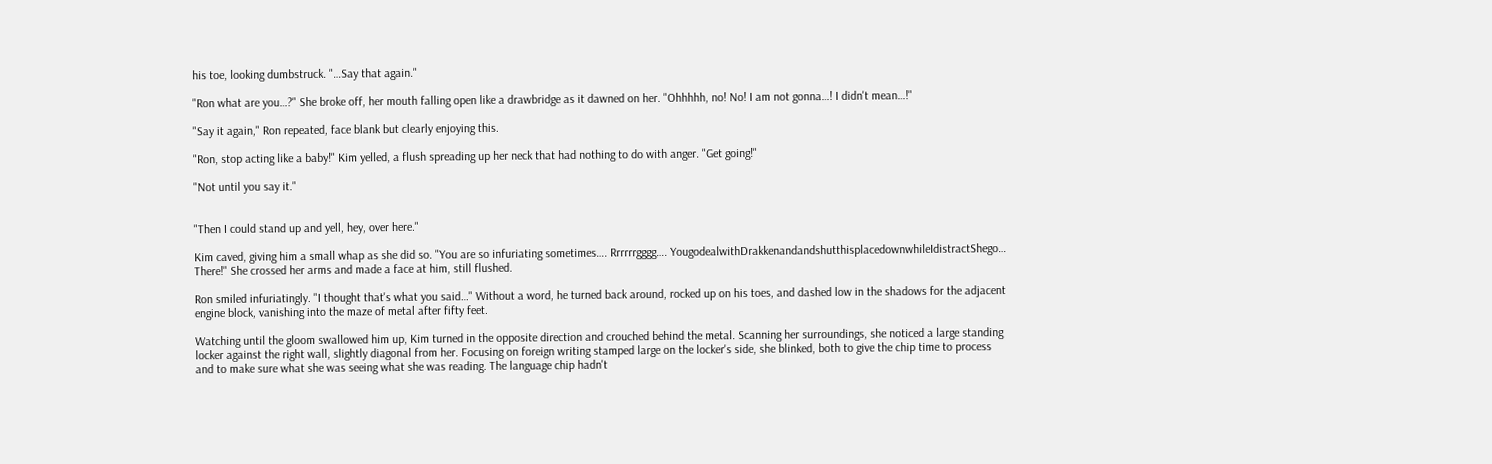his toe, looking dumbstruck. "…Say that again."

"Ron what are you…?" She broke off, her mouth falling open like a drawbridge as it dawned on her. "Ohhhhh, no! No! I am not gonna…! I didn't mean…!"

"Say it again," Ron repeated, face blank but clearly enjoying this.

"Ron, stop acting like a baby!" Kim yelled, a flush spreading up her neck that had nothing to do with anger. "Get going!"

"Not until you say it."


"Then I could stand up and yell, hey, over here."

Kim caved, giving him a small whap as she did so. "You are so infuriating sometimes…. Rrrrrrgggg…. YougodealwithDrakkenandandshutthisplacedownwhileIdistractShego… There!" She crossed her arms and made a face at him, still flushed.

Ron smiled infuriatingly. "I thought that's what you said…" Without a word, he turned back around, rocked up on his toes, and dashed low in the shadows for the adjacent engine block, vanishing into the maze of metal after fifty feet.

Watching until the gloom swallowed him up, Kim turned in the opposite direction and crouched behind the metal. Scanning her surroundings, she noticed a large standing locker against the right wall, slightly diagonal from her. Focusing on foreign writing stamped large on the locker's side, she blinked, both to give the chip time to process and to make sure what she was seeing what she was reading. The language chip hadn't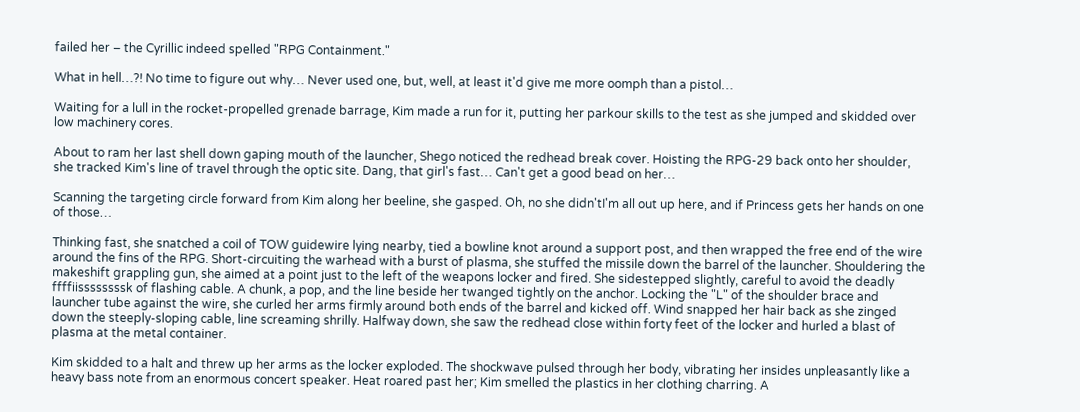failed her – the Cyrillic indeed spelled "RPG Containment."

What in hell…?! No time to figure out why… Never used one, but, well, at least it'd give me more oomph than a pistol…

Waiting for a lull in the rocket-propelled grenade barrage, Kim made a run for it, putting her parkour skills to the test as she jumped and skidded over low machinery cores.

About to ram her last shell down gaping mouth of the launcher, Shego noticed the redhead break cover. Hoisting the RPG-29 back onto her shoulder, she tracked Kim's line of travel through the optic site. Dang, that girl's fast… Can't get a good bead on her…

Scanning the targeting circle forward from Kim along her beeline, she gasped. Oh, no she didn'tI'm all out up here, and if Princess gets her hands on one of those…

Thinking fast, she snatched a coil of TOW guidewire lying nearby, tied a bowline knot around a support post, and then wrapped the free end of the wire around the fins of the RPG. Short-circuiting the warhead with a burst of plasma, she stuffed the missile down the barrel of the launcher. Shouldering the makeshift grappling gun, she aimed at a point just to the left of the weapons locker and fired. She sidestepped slightly, careful to avoid the deadly ffffiissssssssk of flashing cable. A chunk, a pop, and the line beside her twanged tightly on the anchor. Locking the "L" of the shoulder brace and launcher tube against the wire, she curled her arms firmly around both ends of the barrel and kicked off. Wind snapped her hair back as she zinged down the steeply-sloping cable, line screaming shrilly. Halfway down, she saw the redhead close within forty feet of the locker and hurled a blast of plasma at the metal container.

Kim skidded to a halt and threw up her arms as the locker exploded. The shockwave pulsed through her body, vibrating her insides unpleasantly like a heavy bass note from an enormous concert speaker. Heat roared past her; Kim smelled the plastics in her clothing charring. A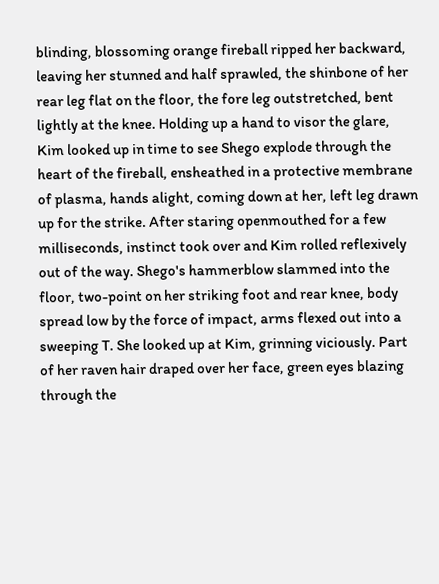blinding, blossoming orange fireball ripped her backward, leaving her stunned and half sprawled, the shinbone of her rear leg flat on the floor, the fore leg outstretched, bent lightly at the knee. Holding up a hand to visor the glare, Kim looked up in time to see Shego explode through the heart of the fireball, ensheathed in a protective membrane of plasma, hands alight, coming down at her, left leg drawn up for the strike. After staring openmouthed for a few milliseconds, instinct took over and Kim rolled reflexively out of the way. Shego's hammerblow slammed into the floor, two-point on her striking foot and rear knee, body spread low by the force of impact, arms flexed out into a sweeping T. She looked up at Kim, grinning viciously. Part of her raven hair draped over her face, green eyes blazing through the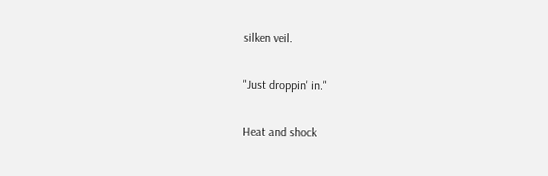silken veil.

"Just droppin' in."

Heat and shock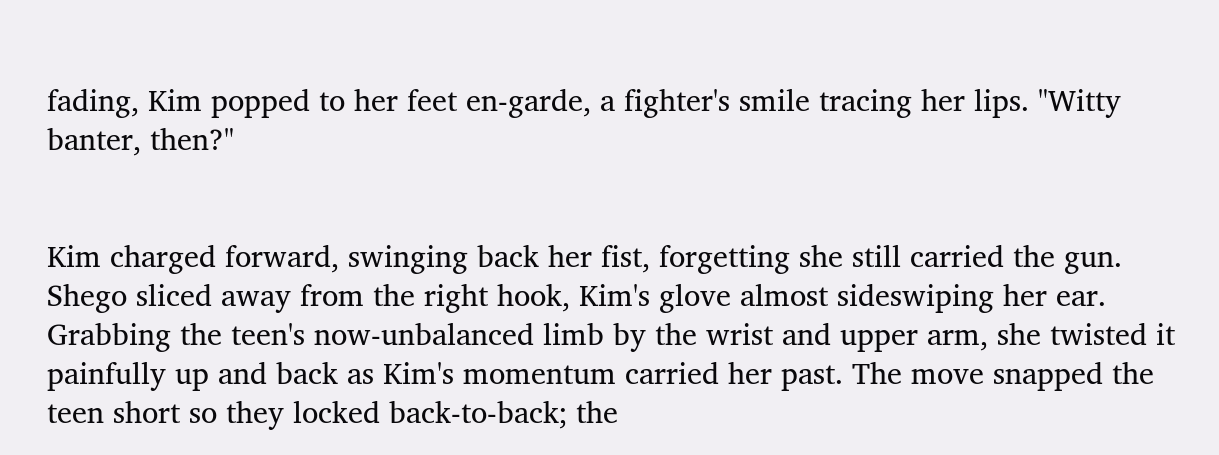fading, Kim popped to her feet en-garde, a fighter's smile tracing her lips. "Witty banter, then?"


Kim charged forward, swinging back her fist, forgetting she still carried the gun. Shego sliced away from the right hook, Kim's glove almost sideswiping her ear. Grabbing the teen's now-unbalanced limb by the wrist and upper arm, she twisted it painfully up and back as Kim's momentum carried her past. The move snapped the teen short so they locked back-to-back; the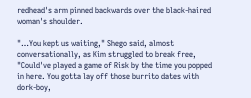redhead's arm pinned backwards over the black-haired woman's shoulder.

"…You kept us waiting," Shego said, almost conversationally, as Kim struggled to break free, "Could've played a game of Risk by the time you popped in here. You gotta lay off those burrito dates with dork-boy,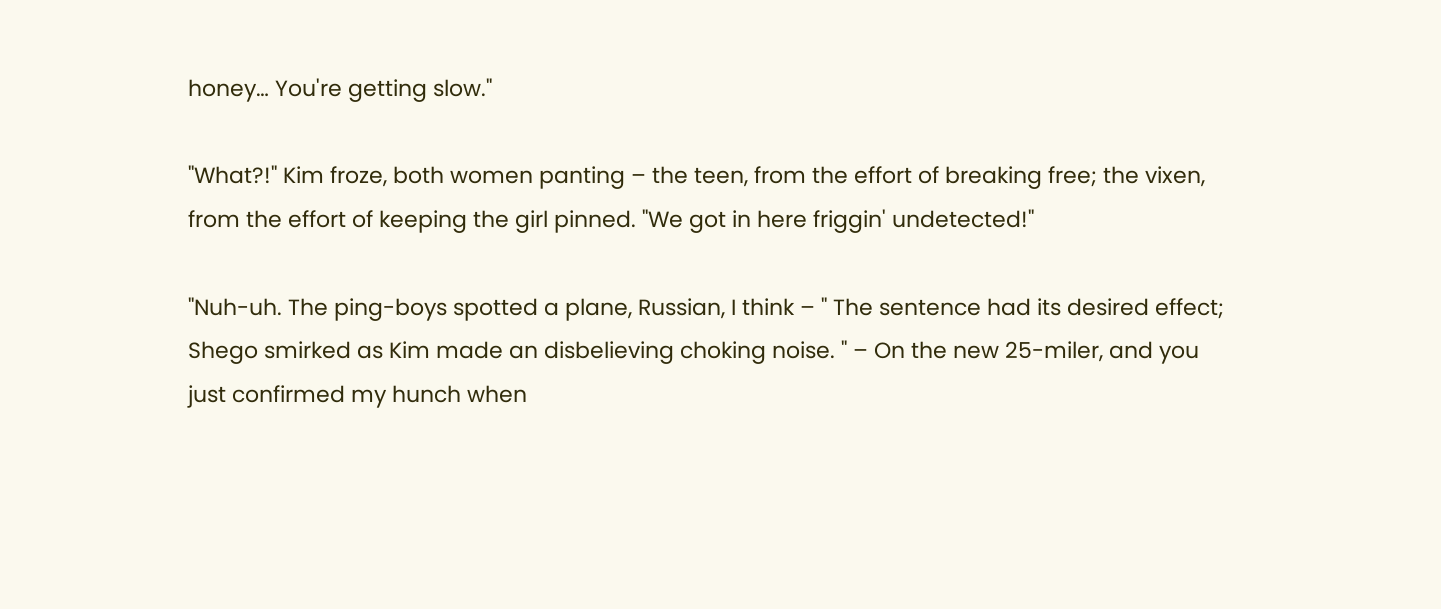honey… You're getting slow."

"What?!" Kim froze, both women panting – the teen, from the effort of breaking free; the vixen, from the effort of keeping the girl pinned. "We got in here friggin' undetected!"

"Nuh-uh. The ping-boys spotted a plane, Russian, I think – " The sentence had its desired effect; Shego smirked as Kim made an disbelieving choking noise. " – On the new 25-miler, and you just confirmed my hunch when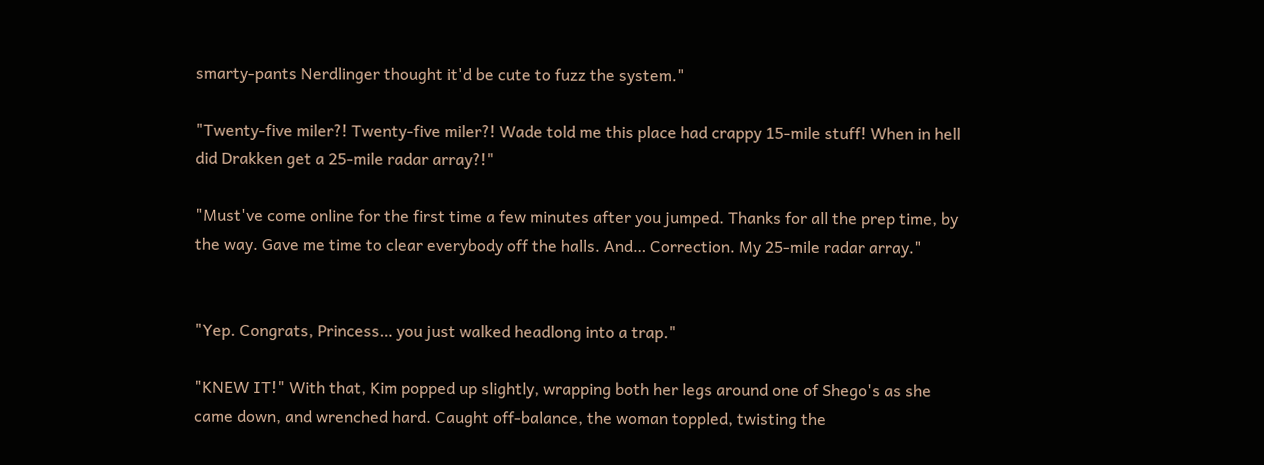smarty-pants Nerdlinger thought it'd be cute to fuzz the system."

"Twenty-five miler?! Twenty-five miler?! Wade told me this place had crappy 15-mile stuff! When in hell did Drakken get a 25-mile radar array?!"

"Must've come online for the first time a few minutes after you jumped. Thanks for all the prep time, by the way. Gave me time to clear everybody off the halls. And… Correction. My 25-mile radar array."


"Yep. Congrats, Princess… you just walked headlong into a trap."

"KNEW IT!" With that, Kim popped up slightly, wrapping both her legs around one of Shego's as she came down, and wrenched hard. Caught off-balance, the woman toppled, twisting the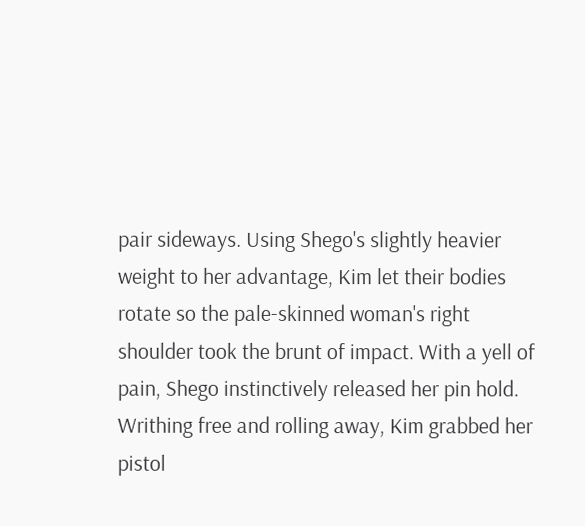pair sideways. Using Shego's slightly heavier weight to her advantage, Kim let their bodies rotate so the pale-skinned woman's right shoulder took the brunt of impact. With a yell of pain, Shego instinctively released her pin hold. Writhing free and rolling away, Kim grabbed her pistol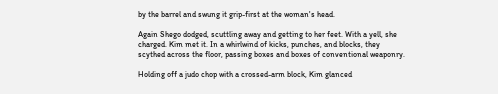by the barrel and swung it grip-first at the woman's head.

Again Shego dodged, scuttling away and getting to her feet. With a yell, she charged. Kim met it. In a whirlwind of kicks, punches, and blocks, they scythed across the floor, passing boxes and boxes of conventional weaponry.

Holding off a judo chop with a crossed-arm block, Kim glanced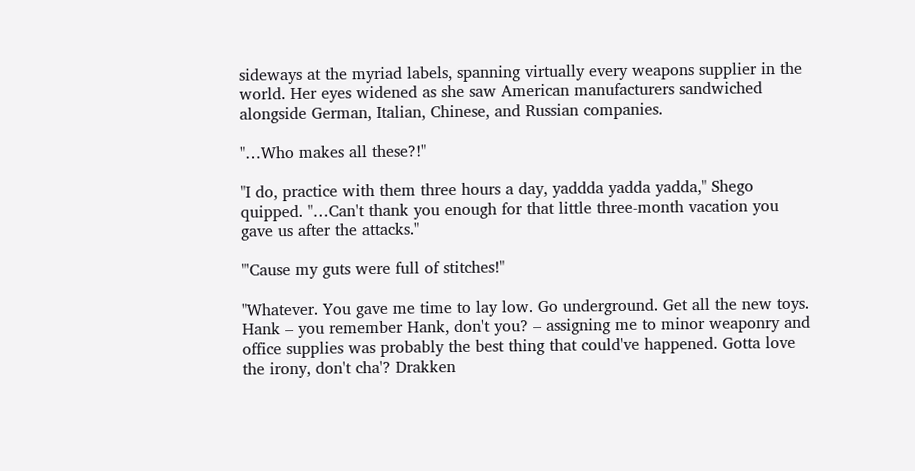sideways at the myriad labels, spanning virtually every weapons supplier in the world. Her eyes widened as she saw American manufacturers sandwiched alongside German, Italian, Chinese, and Russian companies.

"…Who makes all these?!"

"I do, practice with them three hours a day, yaddda yadda yadda," Shego quipped. "…Can't thank you enough for that little three-month vacation you gave us after the attacks."

"'Cause my guts were full of stitches!"

"Whatever. You gave me time to lay low. Go underground. Get all the new toys. Hank – you remember Hank, don't you? – assigning me to minor weaponry and office supplies was probably the best thing that could've happened. Gotta love the irony, don't cha'? Drakken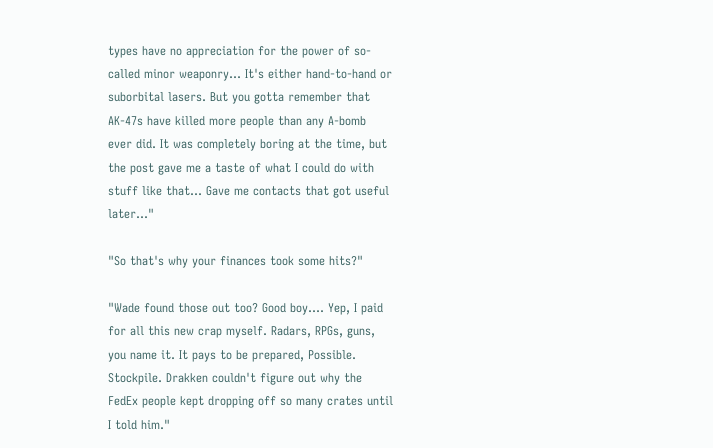types have no appreciation for the power of so-called minor weaponry… It's either hand-to-hand or suborbital lasers. But you gotta remember that AK-47s have killed more people than any A-bomb ever did. It was completely boring at the time, but the post gave me a taste of what I could do with stuff like that… Gave me contacts that got useful later…"

"So that's why your finances took some hits?"

"Wade found those out too? Good boy…. Yep, I paid for all this new crap myself. Radars, RPGs, guns, you name it. It pays to be prepared, Possible. Stockpile. Drakken couldn't figure out why the FedEx people kept dropping off so many crates until I told him."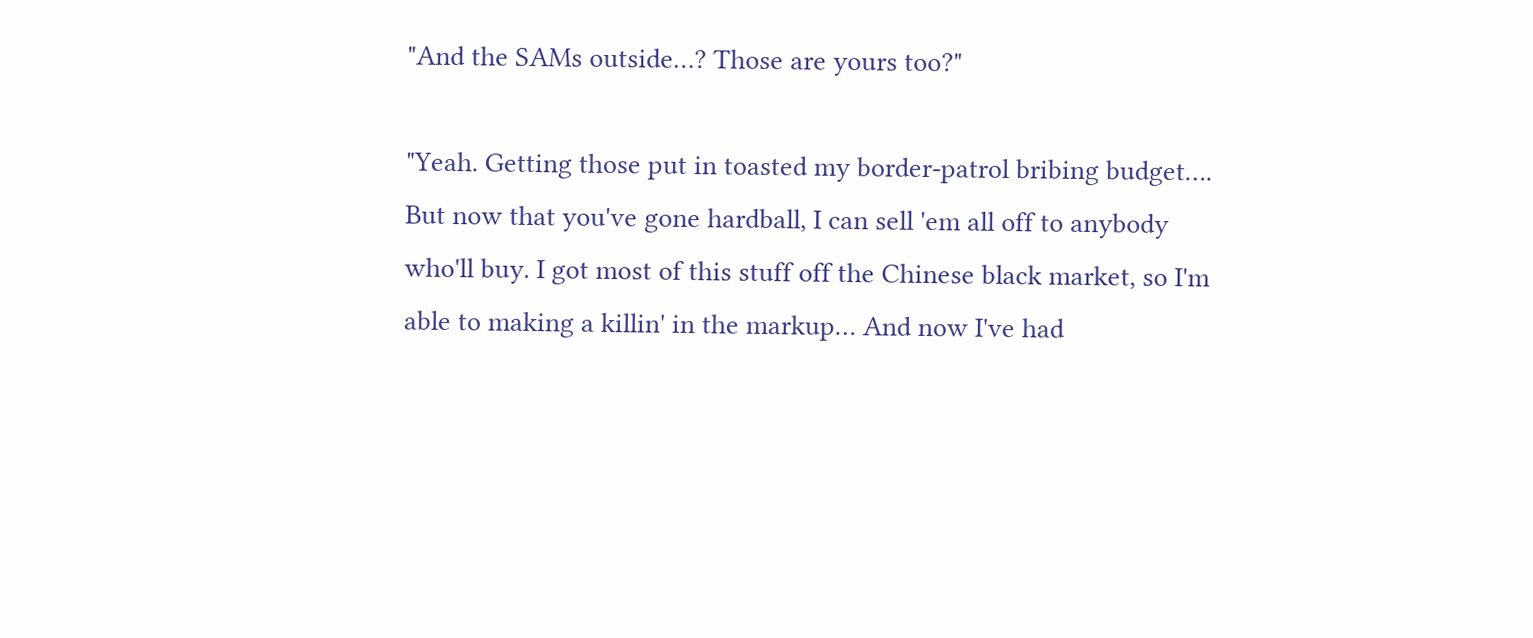"And the SAMs outside…? Those are yours too?"

"Yeah. Getting those put in toasted my border-patrol bribing budget…. But now that you've gone hardball, I can sell 'em all off to anybody who'll buy. I got most of this stuff off the Chinese black market, so I'm able to making a killin' in the markup… And now I've had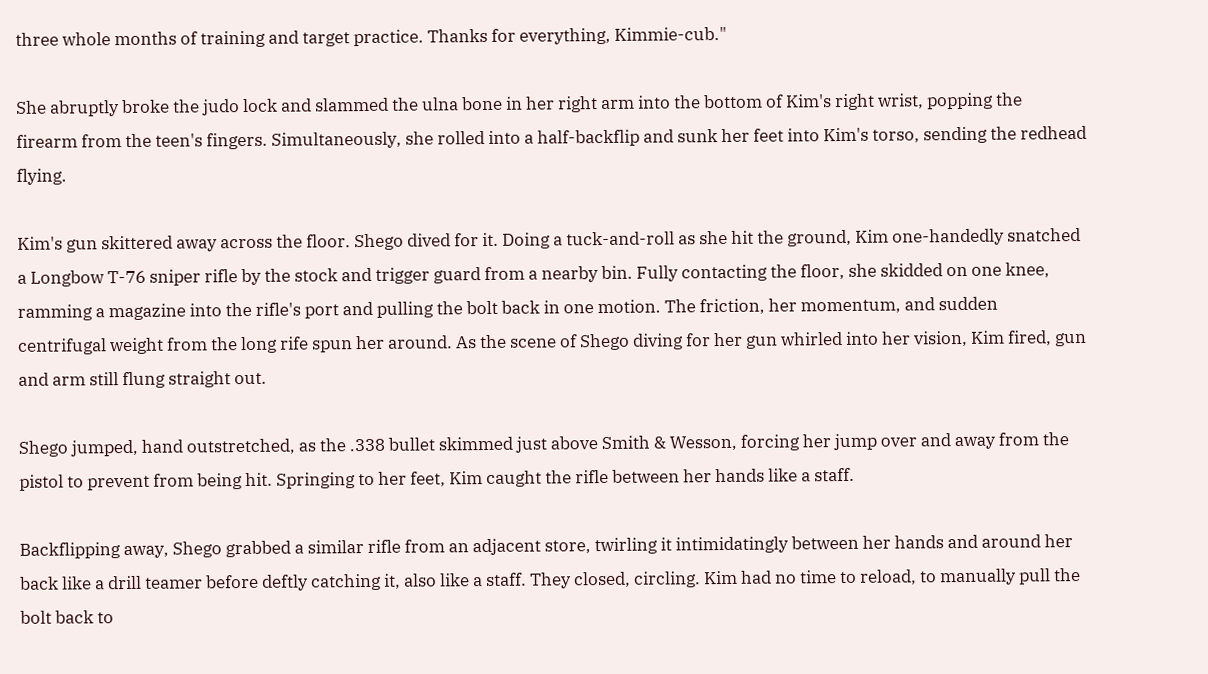three whole months of training and target practice. Thanks for everything, Kimmie-cub."

She abruptly broke the judo lock and slammed the ulna bone in her right arm into the bottom of Kim's right wrist, popping the firearm from the teen's fingers. Simultaneously, she rolled into a half-backflip and sunk her feet into Kim's torso, sending the redhead flying.

Kim's gun skittered away across the floor. Shego dived for it. Doing a tuck-and-roll as she hit the ground, Kim one-handedly snatched a Longbow T-76 sniper rifle by the stock and trigger guard from a nearby bin. Fully contacting the floor, she skidded on one knee, ramming a magazine into the rifle's port and pulling the bolt back in one motion. The friction, her momentum, and sudden centrifugal weight from the long rife spun her around. As the scene of Shego diving for her gun whirled into her vision, Kim fired, gun and arm still flung straight out.

Shego jumped, hand outstretched, as the .338 bullet skimmed just above Smith & Wesson, forcing her jump over and away from the pistol to prevent from being hit. Springing to her feet, Kim caught the rifle between her hands like a staff.

Backflipping away, Shego grabbed a similar rifle from an adjacent store, twirling it intimidatingly between her hands and around her back like a drill teamer before deftly catching it, also like a staff. They closed, circling. Kim had no time to reload, to manually pull the bolt back to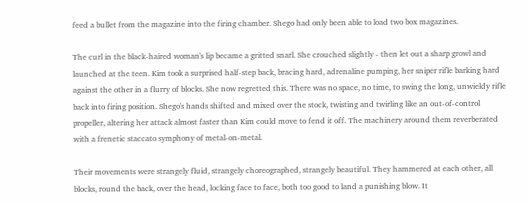feed a bullet from the magazine into the firing chamber. Shego had only been able to load two box magazines.

The curl in the black-haired woman's lip became a gritted snarl. She crouched slightly - then let out a sharp growl and launched at the teen. Kim took a surprised half-step back, bracing hard, adrenaline pumping, her sniper rifle barking hard against the other in a flurry of blocks. She now regretted this. There was no space, no time, to swing the long, unwieldy rifle back into firing position. Shego's hands shifted and mixed over the stock, twisting and twirling like an out-of-control propeller, altering her attack almost faster than Kim could move to fend it off. The machinery around them reverberated with a frenetic staccato symphony of metal-on-metal.

Their movements were strangely fluid, strangely choreographed, strangely beautiful. They hammered at each other, all blocks, round the back, over the head, locking face to face, both too good to land a punishing blow. It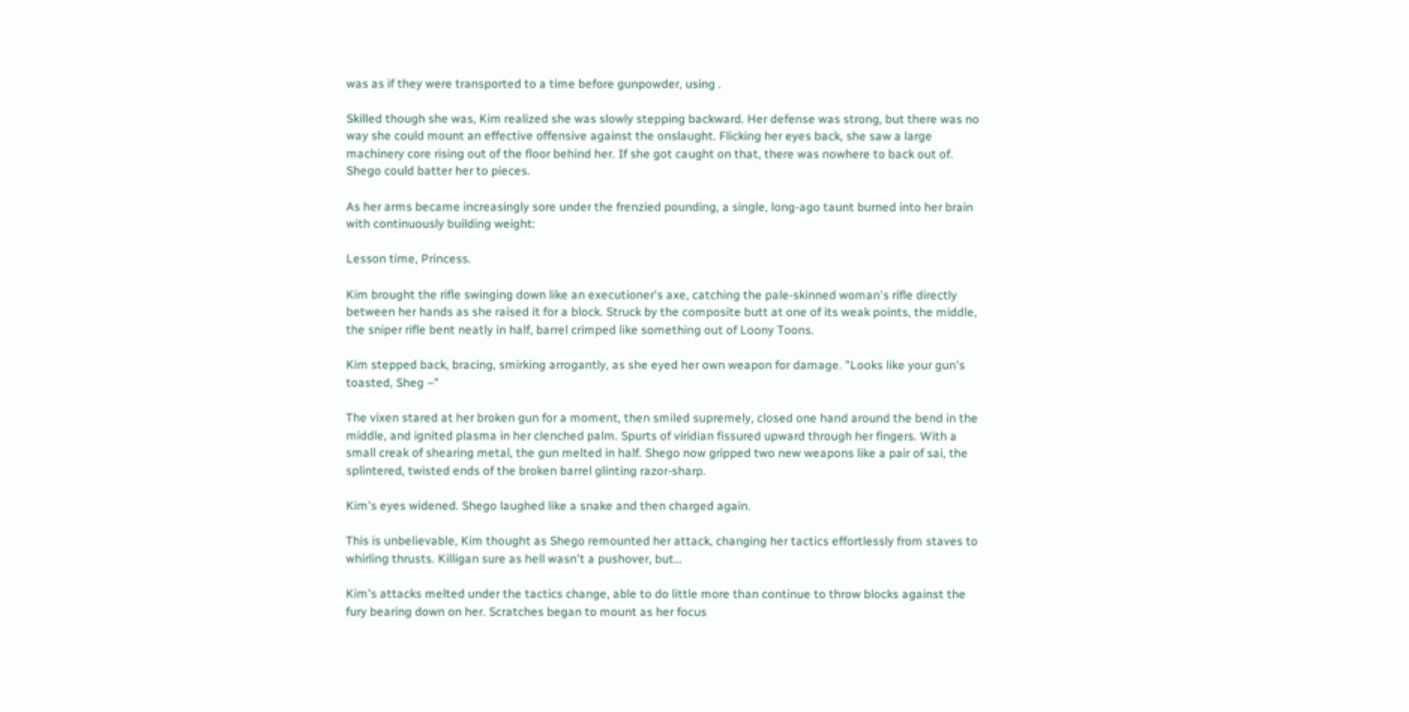was as if they were transported to a time before gunpowder, using .

Skilled though she was, Kim realized she was slowly stepping backward. Her defense was strong, but there was no way she could mount an effective offensive against the onslaught. Flicking her eyes back, she saw a large machinery core rising out of the floor behind her. If she got caught on that, there was nowhere to back out of. Shego could batter her to pieces.

As her arms became increasingly sore under the frenzied pounding, a single, long-ago taunt burned into her brain with continuously building weight:

Lesson time, Princess.

Kim brought the rifle swinging down like an executioner's axe, catching the pale-skinned woman's rifle directly between her hands as she raised it for a block. Struck by the composite butt at one of its weak points, the middle, the sniper rifle bent neatly in half, barrel crimped like something out of Loony Toons.

Kim stepped back, bracing, smirking arrogantly, as she eyed her own weapon for damage. "Looks like your gun's toasted, Sheg –"

The vixen stared at her broken gun for a moment, then smiled supremely, closed one hand around the bend in the middle, and ignited plasma in her clenched palm. Spurts of viridian fissured upward through her fingers. With a small creak of shearing metal, the gun melted in half. Shego now gripped two new weapons like a pair of sai, the splintered, twisted ends of the broken barrel glinting razor-sharp.

Kim's eyes widened. Shego laughed like a snake and then charged again.

This is unbelievable, Kim thought as Shego remounted her attack, changing her tactics effortlessly from staves to whirling thrusts. Killigan sure as hell wasn't a pushover, but…

Kim's attacks melted under the tactics change, able to do little more than continue to throw blocks against the fury bearing down on her. Scratches began to mount as her focus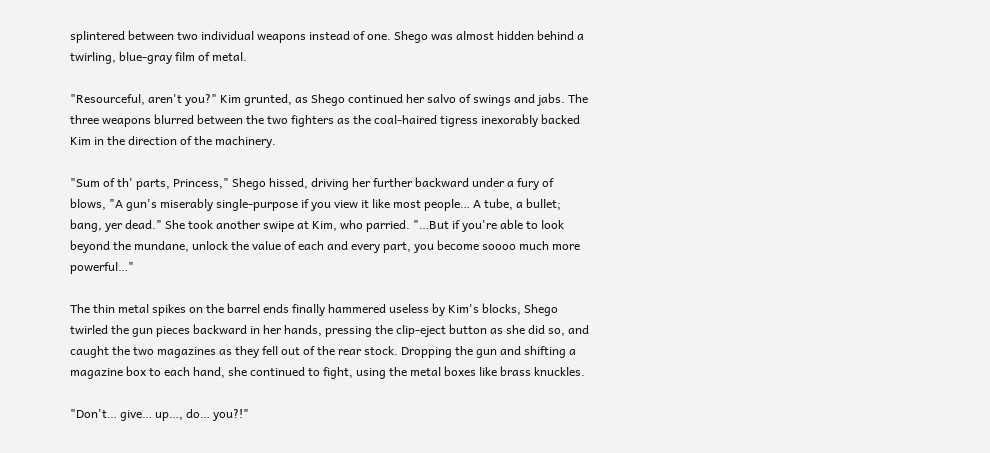splintered between two individual weapons instead of one. Shego was almost hidden behind a twirling, blue-gray film of metal.

"Resourceful, aren't you?" Kim grunted, as Shego continued her salvo of swings and jabs. The three weapons blurred between the two fighters as the coal-haired tigress inexorably backed Kim in the direction of the machinery.

"Sum of th' parts, Princess," Shego hissed, driving her further backward under a fury of blows, "A gun's miserably single-purpose if you view it like most people… A tube, a bullet; bang, yer dead." She took another swipe at Kim, who parried. "…But if you're able to look beyond the mundane, unlock the value of each and every part, you become soooo much more powerful…"

The thin metal spikes on the barrel ends finally hammered useless by Kim's blocks, Shego twirled the gun pieces backward in her hands, pressing the clip-eject button as she did so, and caught the two magazines as they fell out of the rear stock. Dropping the gun and shifting a magazine box to each hand, she continued to fight, using the metal boxes like brass knuckles.

"Don't… give… up…, do… you?!"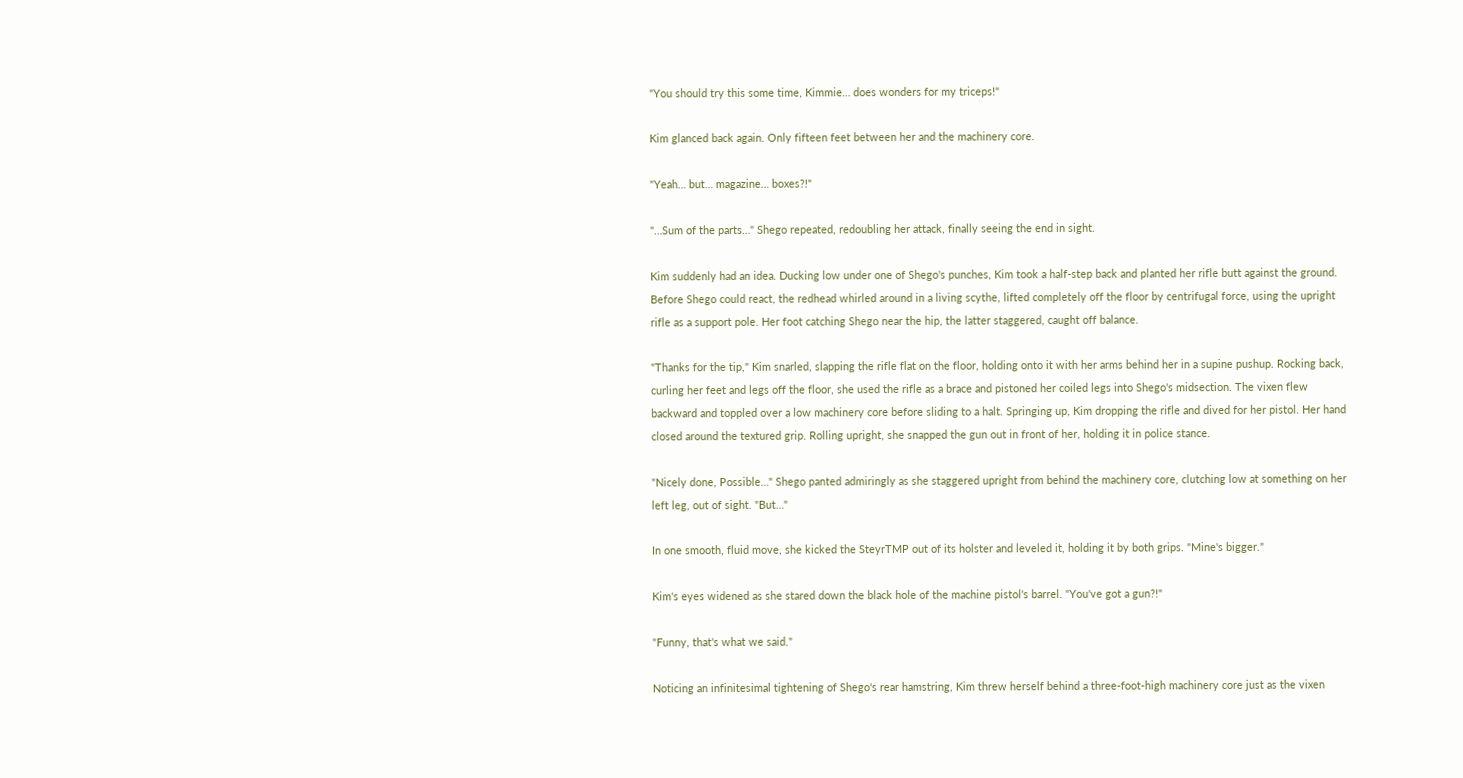"You should try this some time, Kimmie… does wonders for my triceps!"

Kim glanced back again. Only fifteen feet between her and the machinery core.

"Yeah… but… magazine… boxes?!"

"…Sum of the parts…" Shego repeated, redoubling her attack, finally seeing the end in sight.

Kim suddenly had an idea. Ducking low under one of Shego's punches, Kim took a half-step back and planted her rifle butt against the ground. Before Shego could react, the redhead whirled around in a living scythe, lifted completely off the floor by centrifugal force, using the upright rifle as a support pole. Her foot catching Shego near the hip, the latter staggered, caught off balance.

"Thanks for the tip," Kim snarled, slapping the rifle flat on the floor, holding onto it with her arms behind her in a supine pushup. Rocking back, curling her feet and legs off the floor, she used the rifle as a brace and pistoned her coiled legs into Shego's midsection. The vixen flew backward and toppled over a low machinery core before sliding to a halt. Springing up, Kim dropping the rifle and dived for her pistol. Her hand closed around the textured grip. Rolling upright, she snapped the gun out in front of her, holding it in police stance.

"Nicely done, Possible…" Shego panted admiringly as she staggered upright from behind the machinery core, clutching low at something on her left leg, out of sight. "But…"

In one smooth, fluid move, she kicked the SteyrTMP out of its holster and leveled it, holding it by both grips. "Mine's bigger."

Kim's eyes widened as she stared down the black hole of the machine pistol's barrel. "You've got a gun?!"

"Funny, that's what we said."

Noticing an infinitesimal tightening of Shego's rear hamstring, Kim threw herself behind a three-foot-high machinery core just as the vixen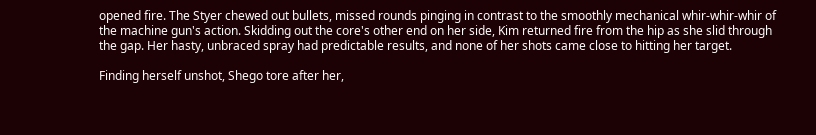opened fire. The Styer chewed out bullets, missed rounds pinging in contrast to the smoothly mechanical whir-whir-whir of the machine gun's action. Skidding out the core's other end on her side, Kim returned fire from the hip as she slid through the gap. Her hasty, unbraced spray had predictable results, and none of her shots came close to hitting her target.

Finding herself unshot, Shego tore after her,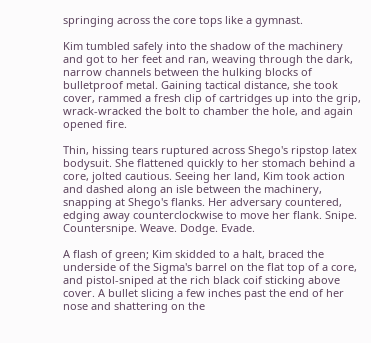springing across the core tops like a gymnast.

Kim tumbled safely into the shadow of the machinery and got to her feet and ran, weaving through the dark, narrow channels between the hulking blocks of bulletproof metal. Gaining tactical distance, she took cover, rammed a fresh clip of cartridges up into the grip, wrack-wracked the bolt to chamber the hole, and again opened fire.

Thin, hissing tears ruptured across Shego's ripstop latex bodysuit. She flattened quickly to her stomach behind a core, jolted cautious. Seeing her land, Kim took action and dashed along an isle between the machinery, snapping at Shego's flanks. Her adversary countered, edging away counterclockwise to move her flank. Snipe. Countersnipe. Weave. Dodge. Evade.

A flash of green; Kim skidded to a halt, braced the underside of the Sigma's barrel on the flat top of a core, and pistol-sniped at the rich black coif sticking above cover. A bullet slicing a few inches past the end of her nose and shattering on the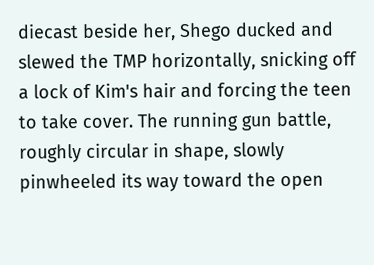diecast beside her, Shego ducked and slewed the TMP horizontally, snicking off a lock of Kim's hair and forcing the teen to take cover. The running gun battle, roughly circular in shape, slowly pinwheeled its way toward the open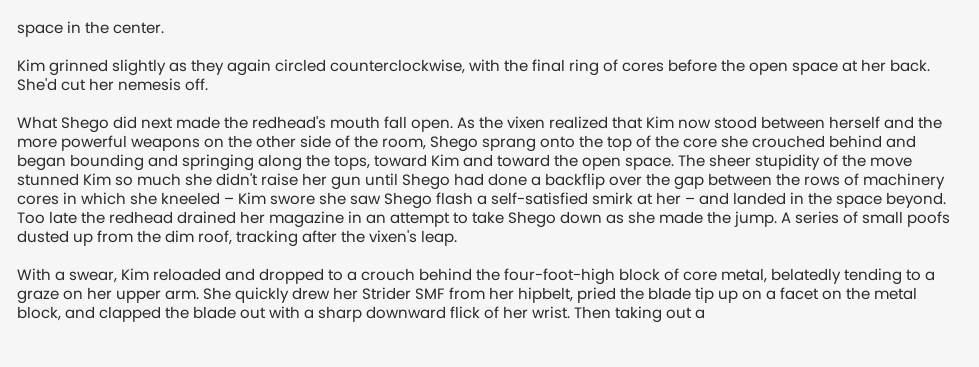space in the center.

Kim grinned slightly as they again circled counterclockwise, with the final ring of cores before the open space at her back. She'd cut her nemesis off.

What Shego did next made the redhead's mouth fall open. As the vixen realized that Kim now stood between herself and the more powerful weapons on the other side of the room, Shego sprang onto the top of the core she crouched behind and began bounding and springing along the tops, toward Kim and toward the open space. The sheer stupidity of the move stunned Kim so much she didn't raise her gun until Shego had done a backflip over the gap between the rows of machinery cores in which she kneeled – Kim swore she saw Shego flash a self-satisfied smirk at her – and landed in the space beyond. Too late the redhead drained her magazine in an attempt to take Shego down as she made the jump. A series of small poofs dusted up from the dim roof, tracking after the vixen's leap.

With a swear, Kim reloaded and dropped to a crouch behind the four-foot-high block of core metal, belatedly tending to a graze on her upper arm. She quickly drew her Strider SMF from her hipbelt, pried the blade tip up on a facet on the metal block, and clapped the blade out with a sharp downward flick of her wrist. Then taking out a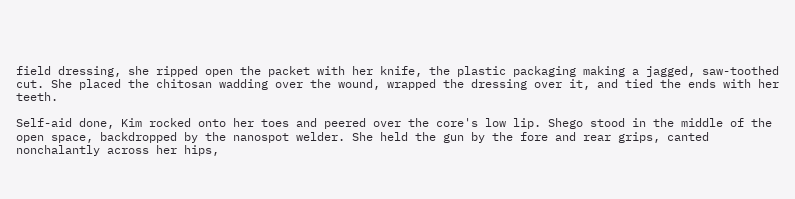field dressing, she ripped open the packet with her knife, the plastic packaging making a jagged, saw-toothed cut. She placed the chitosan wadding over the wound, wrapped the dressing over it, and tied the ends with her teeth.

Self-aid done, Kim rocked onto her toes and peered over the core's low lip. Shego stood in the middle of the open space, backdropped by the nanospot welder. She held the gun by the fore and rear grips, canted nonchalantly across her hips,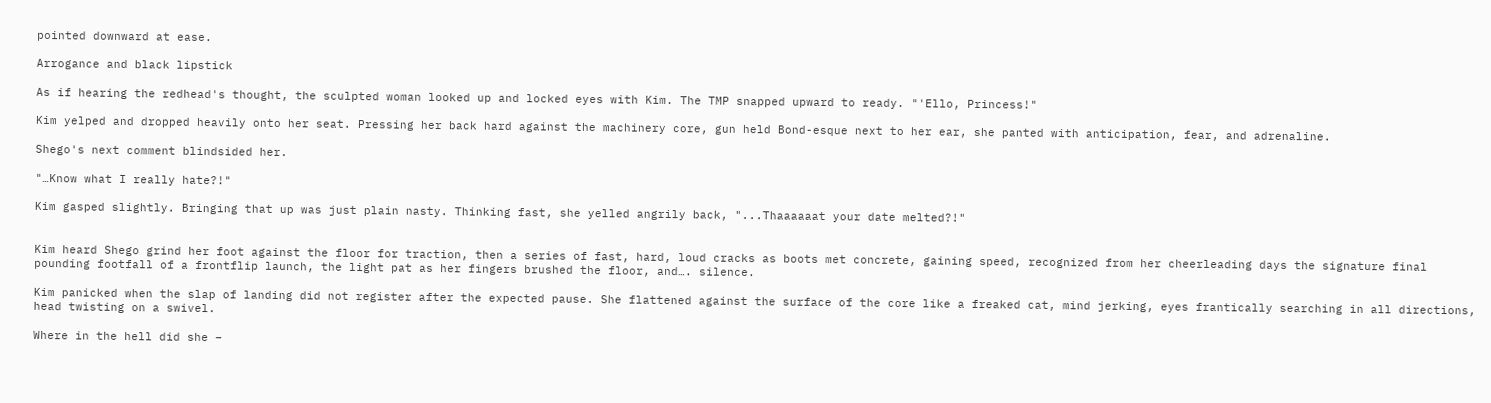pointed downward at ease.

Arrogance and black lipstick

As if hearing the redhead's thought, the sculpted woman looked up and locked eyes with Kim. The TMP snapped upward to ready. "'Ello, Princess!"

Kim yelped and dropped heavily onto her seat. Pressing her back hard against the machinery core, gun held Bond-esque next to her ear, she panted with anticipation, fear, and adrenaline.

Shego's next comment blindsided her.

"…Know what I really hate?!"

Kim gasped slightly. Bringing that up was just plain nasty. Thinking fast, she yelled angrily back, "...Thaaaaaat your date melted?!"


Kim heard Shego grind her foot against the floor for traction, then a series of fast, hard, loud cracks as boots met concrete, gaining speed, recognized from her cheerleading days the signature final pounding footfall of a frontflip launch, the light pat as her fingers brushed the floor, and…. silence.

Kim panicked when the slap of landing did not register after the expected pause. She flattened against the surface of the core like a freaked cat, mind jerking, eyes frantically searching in all directions, head twisting on a swivel.

Where in the hell did she –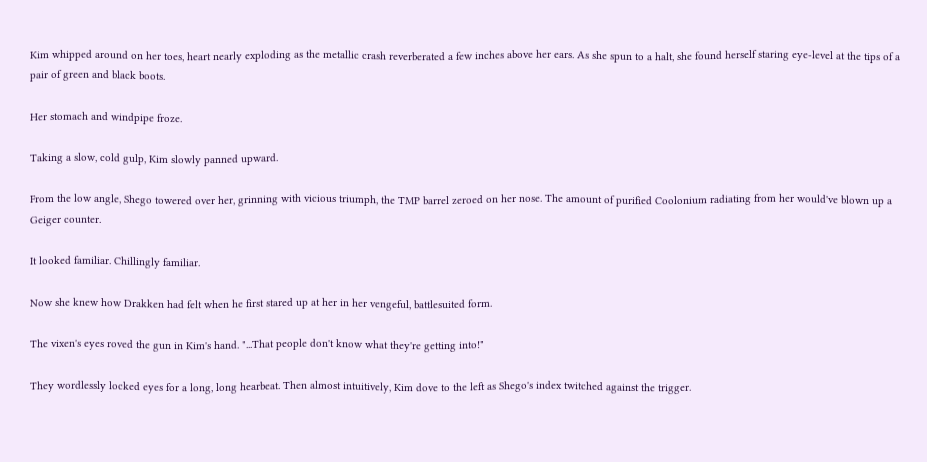Kim whipped around on her toes, heart nearly exploding as the metallic crash reverberated a few inches above her ears. As she spun to a halt, she found herself staring eye-level at the tips of a pair of green and black boots.

Her stomach and windpipe froze.

Taking a slow, cold gulp, Kim slowly panned upward.

From the low angle, Shego towered over her, grinning with vicious triumph, the TMP barrel zeroed on her nose. The amount of purified Coolonium radiating from her would've blown up a Geiger counter.

It looked familiar. Chillingly familiar.

Now she knew how Drakken had felt when he first stared up at her in her vengeful, battlesuited form.

The vixen's eyes roved the gun in Kim's hand. "...That people don't know what they're getting into!"

They wordlessly locked eyes for a long, long hearbeat. Then almost intuitively, Kim dove to the left as Shego's index twitched against the trigger.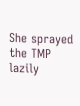She sprayed the TMP lazily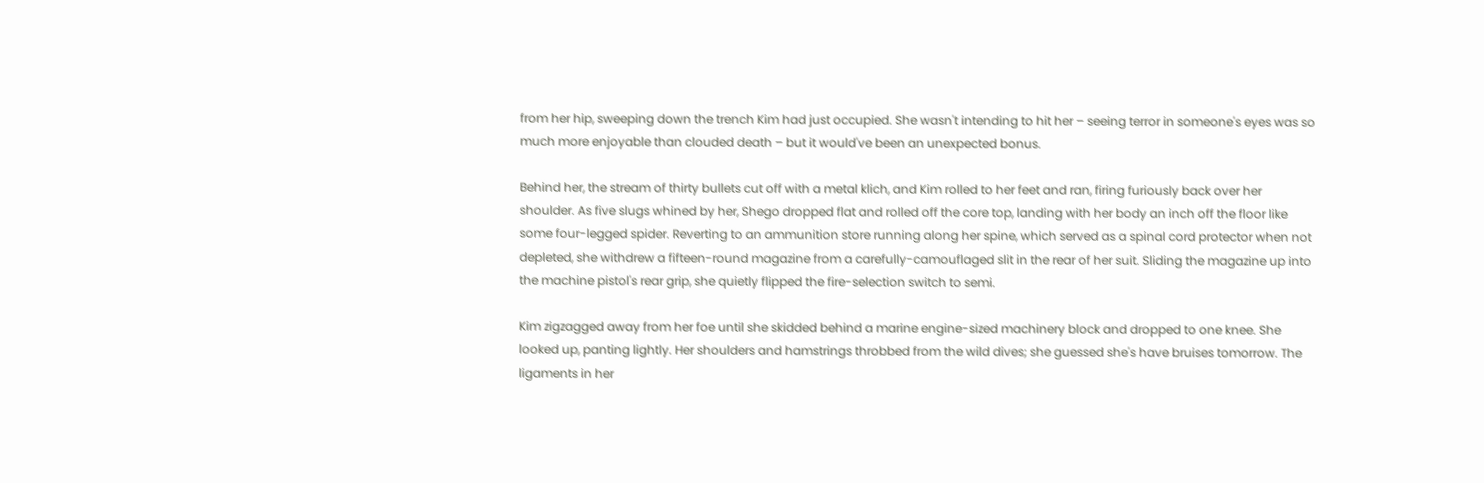from her hip, sweeping down the trench Kim had just occupied. She wasn't intending to hit her – seeing terror in someone's eyes was so much more enjoyable than clouded death – but it would've been an unexpected bonus.

Behind her, the stream of thirty bullets cut off with a metal klich, and Kim rolled to her feet and ran, firing furiously back over her shoulder. As five slugs whined by her, Shego dropped flat and rolled off the core top, landing with her body an inch off the floor like some four-legged spider. Reverting to an ammunition store running along her spine, which served as a spinal cord protector when not depleted, she withdrew a fifteen-round magazine from a carefully-camouflaged slit in the rear of her suit. Sliding the magazine up into the machine pistol's rear grip, she quietly flipped the fire-selection switch to semi.

Kim zigzagged away from her foe until she skidded behind a marine engine-sized machinery block and dropped to one knee. She looked up, panting lightly. Her shoulders and hamstrings throbbed from the wild dives; she guessed she's have bruises tomorrow. The ligaments in her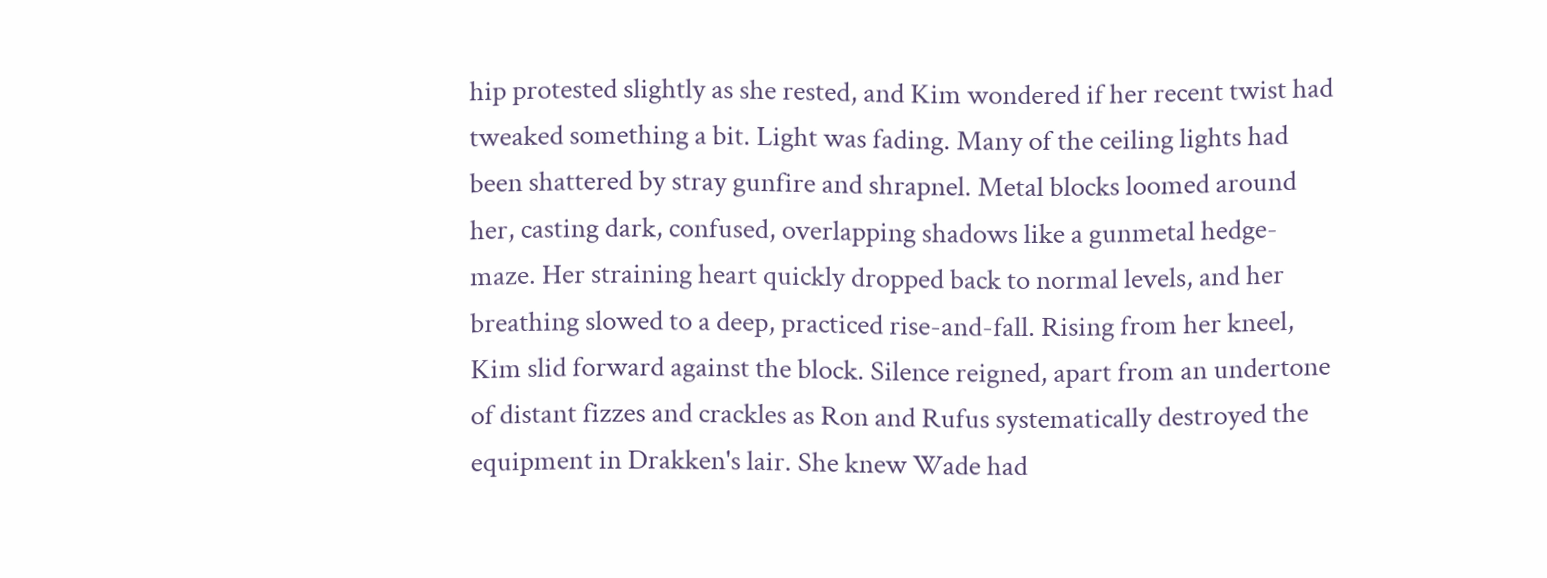hip protested slightly as she rested, and Kim wondered if her recent twist had tweaked something a bit. Light was fading. Many of the ceiling lights had been shattered by stray gunfire and shrapnel. Metal blocks loomed around her, casting dark, confused, overlapping shadows like a gunmetal hedge-maze. Her straining heart quickly dropped back to normal levels, and her breathing slowed to a deep, practiced rise-and-fall. Rising from her kneel, Kim slid forward against the block. Silence reigned, apart from an undertone of distant fizzes and crackles as Ron and Rufus systematically destroyed the equipment in Drakken's lair. She knew Wade had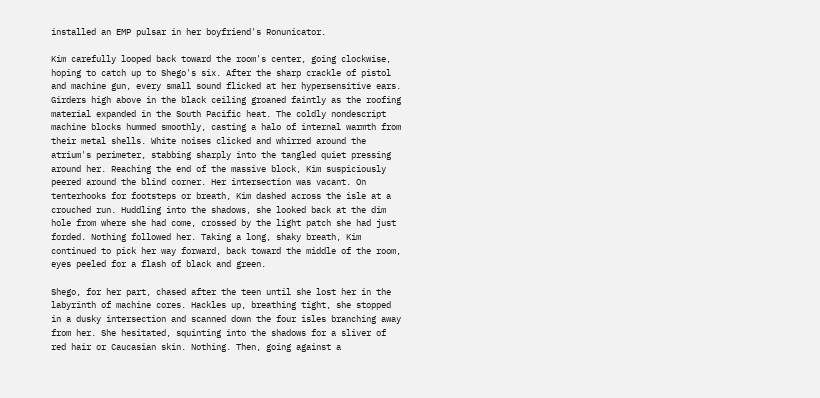installed an EMP pulsar in her boyfriend's Ronunicator.

Kim carefully looped back toward the room's center, going clockwise, hoping to catch up to Shego's six. After the sharp crackle of pistol and machine gun, every small sound flicked at her hypersensitive ears. Girders high above in the black ceiling groaned faintly as the roofing material expanded in the South Pacific heat. The coldly nondescript machine blocks hummed smoothly, casting a halo of internal warmth from their metal shells. White noises clicked and whirred around the atrium's perimeter, stabbing sharply into the tangled quiet pressing around her. Reaching the end of the massive block, Kim suspiciously peered around the blind corner. Her intersection was vacant. On tenterhooks for footsteps or breath, Kim dashed across the isle at a crouched run. Huddling into the shadows, she looked back at the dim hole from where she had come, crossed by the light patch she had just forded. Nothing followed her. Taking a long, shaky breath, Kim continued to pick her way forward, back toward the middle of the room, eyes peeled for a flash of black and green.

Shego, for her part, chased after the teen until she lost her in the labyrinth of machine cores. Hackles up, breathing tight, she stopped in a dusky intersection and scanned down the four isles branching away from her. She hesitated, squinting into the shadows for a sliver of red hair or Caucasian skin. Nothing. Then, going against a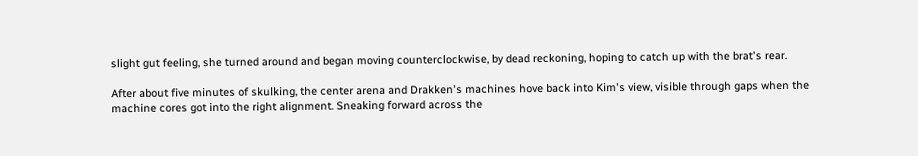slight gut feeling, she turned around and began moving counterclockwise, by dead reckoning, hoping to catch up with the brat's rear.

After about five minutes of skulking, the center arena and Drakken's machines hove back into Kim's view, visible through gaps when the machine cores got into the right alignment. Sneaking forward across the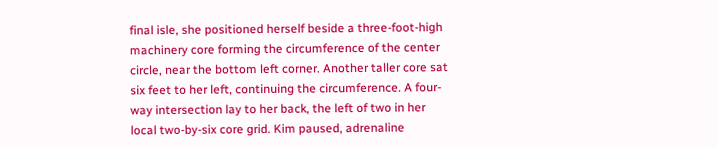final isle, she positioned herself beside a three-foot-high machinery core forming the circumference of the center circle, near the bottom left corner. Another taller core sat six feet to her left, continuing the circumference. A four-way intersection lay to her back, the left of two in her local two-by-six core grid. Kim paused, adrenaline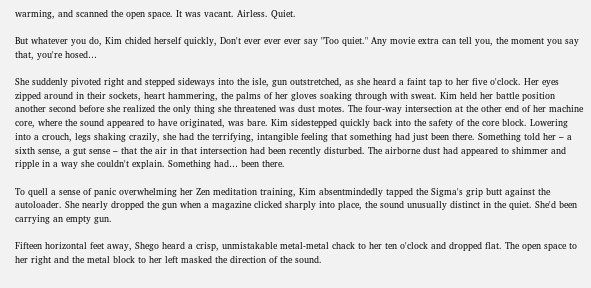warming, and scanned the open space. It was vacant. Airless. Quiet.

But whatever you do, Kim chided herself quickly, Don't ever ever ever say "Too quiet." Any movie extra can tell you, the moment you say that, you're hosed…

She suddenly pivoted right and stepped sideways into the isle, gun outstretched, as she heard a faint tap to her five o'clock. Her eyes zipped around in their sockets, heart hammering, the palms of her gloves soaking through with sweat. Kim held her battle position another second before she realized the only thing she threatened was dust motes. The four-way intersection at the other end of her machine core, where the sound appeared to have originated, was bare. Kim sidestepped quickly back into the safety of the core block. Lowering into a crouch, legs shaking crazily, she had the terrifying, intangible feeling that something had just been there. Something told her – a sixth sense, a gut sense – that the air in that intersection had been recently disturbed. The airborne dust had appeared to shimmer and ripple in a way she couldn't explain. Something had… been there.

To quell a sense of panic overwhelming her Zen meditation training, Kim absentmindedly tapped the Sigma's grip butt against the autoloader. She nearly dropped the gun when a magazine clicked sharply into place, the sound unusually distinct in the quiet. She'd been carrying an empty gun.

Fifteen horizontal feet away, Shego heard a crisp, unmistakable metal-metal chack to her ten o'clock and dropped flat. The open space to her right and the metal block to her left masked the direction of the sound.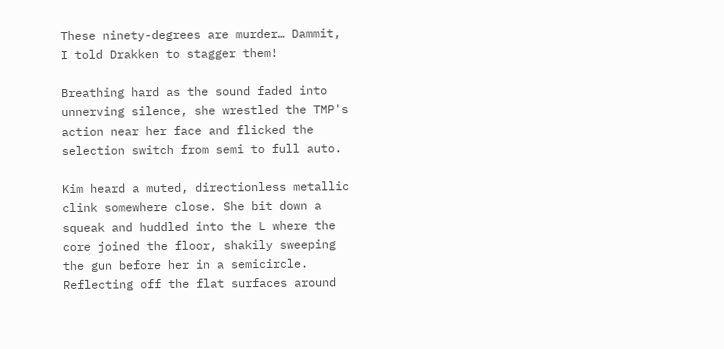These ninety-degrees are murder… Dammit, I told Drakken to stagger them!

Breathing hard as the sound faded into unnerving silence, she wrestled the TMP's action near her face and flicked the selection switch from semi to full auto.

Kim heard a muted, directionless metallic clink somewhere close. She bit down a squeak and huddled into the L where the core joined the floor, shakily sweeping the gun before her in a semicircle. Reflecting off the flat surfaces around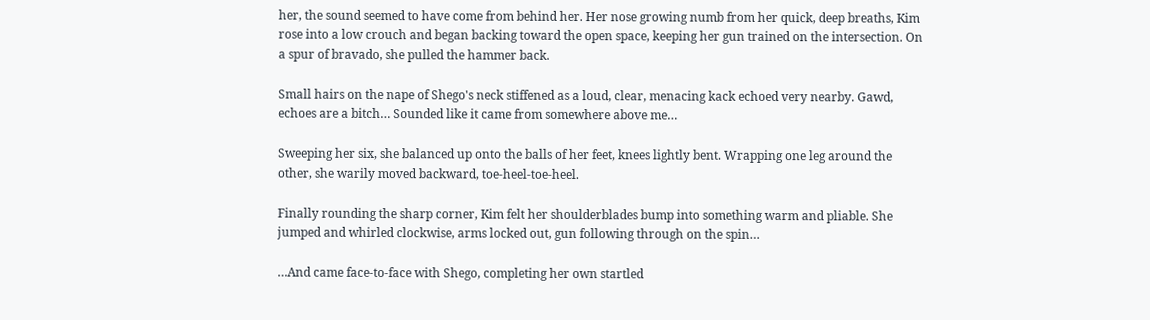her, the sound seemed to have come from behind her. Her nose growing numb from her quick, deep breaths, Kim rose into a low crouch and began backing toward the open space, keeping her gun trained on the intersection. On a spur of bravado, she pulled the hammer back.

Small hairs on the nape of Shego's neck stiffened as a loud, clear, menacing kack echoed very nearby. Gawd, echoes are a bitch… Sounded like it came from somewhere above me…

Sweeping her six, she balanced up onto the balls of her feet, knees lightly bent. Wrapping one leg around the other, she warily moved backward, toe-heel-toe-heel.

Finally rounding the sharp corner, Kim felt her shoulderblades bump into something warm and pliable. She jumped and whirled clockwise, arms locked out, gun following through on the spin…

…And came face-to-face with Shego, completing her own startled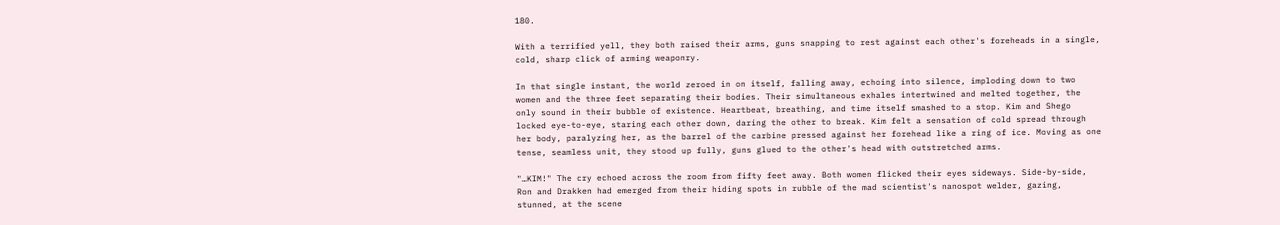180.

With a terrified yell, they both raised their arms, guns snapping to rest against each other's foreheads in a single, cold, sharp click of arming weaponry.

In that single instant, the world zeroed in on itself, falling away, echoing into silence, imploding down to two women and the three feet separating their bodies. Their simultaneous exhales intertwined and melted together, the only sound in their bubble of existence. Heartbeat, breathing, and time itself smashed to a stop. Kim and Shego locked eye-to-eye, staring each other down, daring the other to break. Kim felt a sensation of cold spread through her body, paralyzing her, as the barrel of the carbine pressed against her forehead like a ring of ice. Moving as one tense, seamless unit, they stood up fully, guns glued to the other's head with outstretched arms.

"…KIM!" The cry echoed across the room from fifty feet away. Both women flicked their eyes sideways. Side-by-side, Ron and Drakken had emerged from their hiding spots in rubble of the mad scientist's nanospot welder, gazing, stunned, at the scene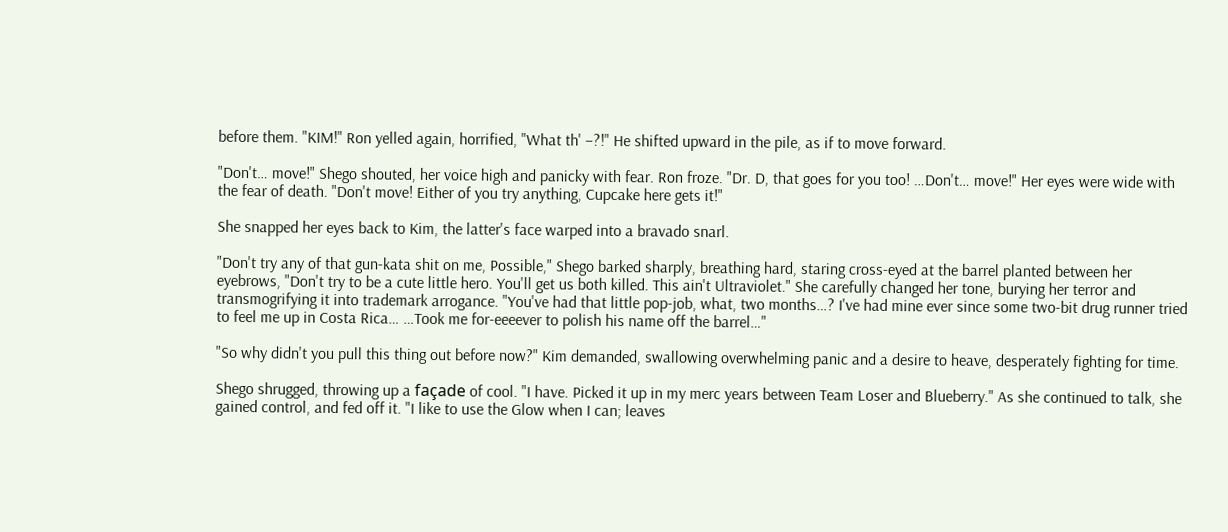before them. "KIM!" Ron yelled again, horrified, "What th' –?!" He shifted upward in the pile, as if to move forward.

"Don't… move!" Shego shouted, her voice high and panicky with fear. Ron froze. "Dr. D, that goes for you too! …Don't… move!" Her eyes were wide with the fear of death. "Don't move! Either of you try anything, Cupcake here gets it!"

She snapped her eyes back to Kim, the latter's face warped into a bravado snarl.

"Don't try any of that gun-kata shit on me, Possible," Shego barked sharply, breathing hard, staring cross-eyed at the barrel planted between her eyebrows, "Don't try to be a cute little hero. You'll get us both killed. This ain't Ultraviolet." She carefully changed her tone, burying her terror and transmogrifying it into trademark arrogance. "You've had that little pop-job, what, two months…? I've had mine ever since some two-bit drug runner tried to feel me up in Costa Rica… …Took me for-eeeever to polish his name off the barrel…"

"So why didn't you pull this thing out before now?" Kim demanded, swallowing overwhelming panic and a desire to heave, desperately fighting for time.

Shego shrugged, throwing up a façade of cool. "I have. Picked it up in my merc years between Team Loser and Blueberry." As she continued to talk, she gained control, and fed off it. "I like to use the Glow when I can; leaves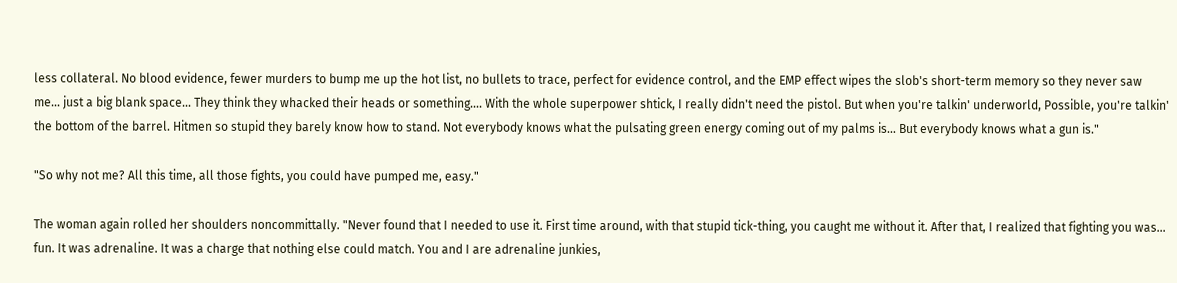less collateral. No blood evidence, fewer murders to bump me up the hot list, no bullets to trace, perfect for evidence control, and the EMP effect wipes the slob's short-term memory so they never saw me… just a big blank space… They think they whacked their heads or something…. With the whole superpower shtick, I really didn't need the pistol. But when you're talkin' underworld, Possible, you're talkin' the bottom of the barrel. Hitmen so stupid they barely know how to stand. Not everybody knows what the pulsating green energy coming out of my palms is… But everybody knows what a gun is."

"So why not me? All this time, all those fights, you could have pumped me, easy."

The woman again rolled her shoulders noncommittally. "Never found that I needed to use it. First time around, with that stupid tick-thing, you caught me without it. After that, I realized that fighting you was… fun. It was adrenaline. It was a charge that nothing else could match. You and I are adrenaline junkies,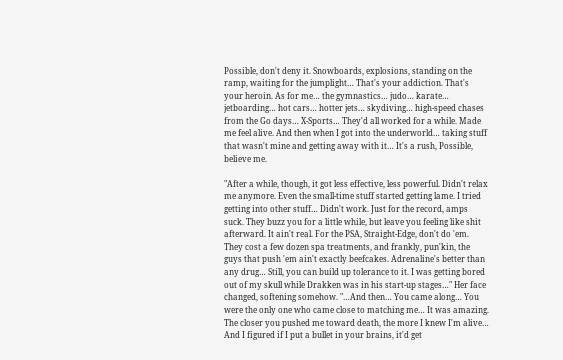Possible, don't deny it. Snowboards, explosions, standing on the ramp, waiting for the jumplight… That's your addiction. That's your heroin. As for me… the gymnastics… judo… karate… jetboarding… hot cars… hotter jets… skydiving… high-speed chases from the Go days… X-Sports… They'd all worked for a while. Made me feel alive. And then when I got into the underworld… taking stuff that wasn't mine and getting away with it… It's a rush, Possible, believe me.

"After a while, though, it got less effective, less powerful. Didn't relax me anymore. Even the small-time stuff started getting lame. I tried getting into other stuff… Didn't work. Just for the record, amps suck. They buzz you for a little while, but leave you feeling like shit afterward. It ain't real. For the PSA, Straight-Edge, don't do 'em. They cost a few dozen spa treatments, and frankly, pun'kin, the guys that push 'em ain't exactly beefcakes. Adrenaline's better than any drug… Still, you can build up tolerance to it. I was getting bored out of my skull while Drakken was in his start-up stages…" Her face changed, softening somehow. "…And then… You came along… You were the only one who came close to matching me… It was amazing. The closer you pushed me toward death, the more I knew I'm alive… And I figured if I put a bullet in your brains, it'd get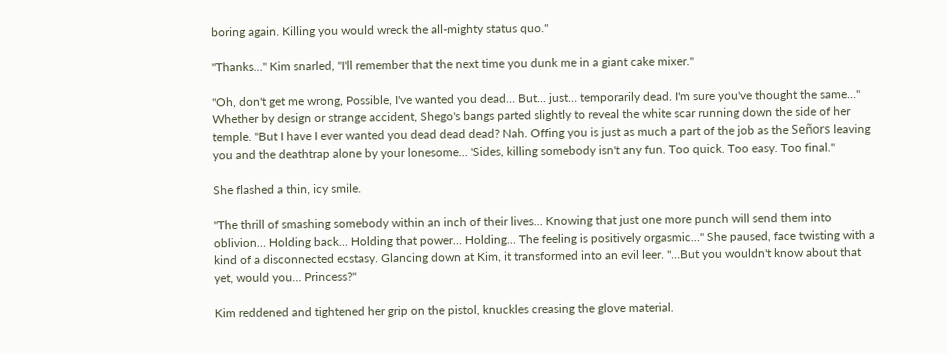boring again. Killing you would wreck the all-mighty status quo."

"Thanks…" Kim snarled, "I'll remember that the next time you dunk me in a giant cake mixer."

"Oh, don't get me wrong, Possible, I've wanted you dead… But... just… temporarily dead. I'm sure you've thought the same…" Whether by design or strange accident, Shego's bangs parted slightly to reveal the white scar running down the side of her temple. "But I have I ever wanted you dead dead dead? Nah. Offing you is just as much a part of the job as the Señors leaving you and the deathtrap alone by your lonesome… 'Sides, killing somebody isn't any fun. Too quick. Too easy. Too final."

She flashed a thin, icy smile.

"The thrill of smashing somebody within an inch of their lives… Knowing that just one more punch will send them into oblivion… Holding back… Holding that power… Holding… The feeling is positively orgasmic…" She paused, face twisting with a kind of a disconnected ecstasy. Glancing down at Kim, it transformed into an evil leer. "…But you wouldn't know about that yet, would you… Princess?"

Kim reddened and tightened her grip on the pistol, knuckles creasing the glove material.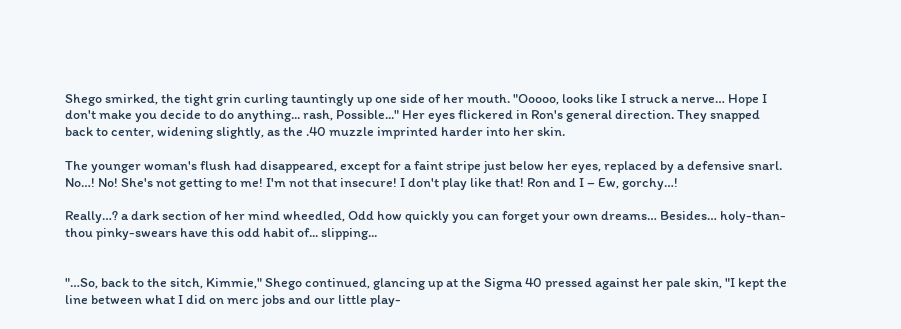Shego smirked, the tight grin curling tauntingly up one side of her mouth. "Ooooo, looks like I struck a nerve… Hope I don't make you decide to do anything... rash, Possible..." Her eyes flickered in Ron's general direction. They snapped back to center, widening slightly, as the .40 muzzle imprinted harder into her skin.

The younger woman's flush had disappeared, except for a faint stripe just below her eyes, replaced by a defensive snarl. No…! No! She's not getting to me! I'm not that insecure! I don't play like that! Ron and I – Ew, gorchy…!

Really…? a dark section of her mind wheedled, Odd how quickly you can forget your own dreams… Besides… holy-than-thou pinky-swears have this odd habit of... slipping...


"…So, back to the sitch, Kimmie," Shego continued, glancing up at the Sigma 40 pressed against her pale skin, "I kept the line between what I did on merc jobs and our little play-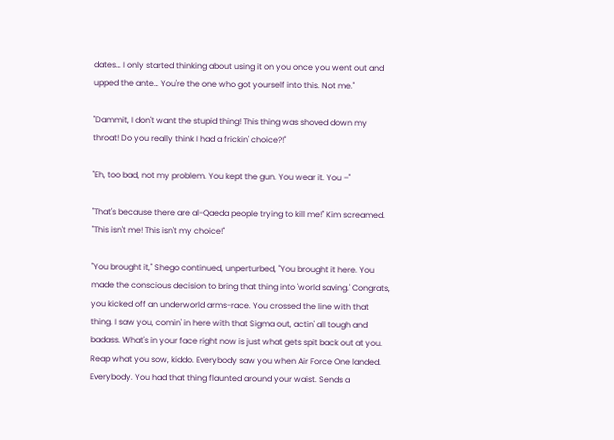dates… I only started thinking about using it on you once you went out and upped the ante… You're the one who got yourself into this. Not me."

"Dammit, I don't want the stupid thing! This thing was shoved down my throat! Do you really think I had a frickin' choice?!"

"Eh, too bad, not my problem. You kept the gun. You wear it. You –"

"That's because there are al-Qaeda people trying to kill me!" Kim screamed. "This isn't me! This isn't my choice!"

"You brought it," Shego continued, unperturbed, "You brought it here. You made the conscious decision to bring that thing into 'world saving.' Congrats, you kicked off an underworld arms-race. You crossed the line with that thing. I saw you, comin' in here with that Sigma out, actin' all tough and badass. What's in your face right now is just what gets spit back out at you. Reap what you sow, kiddo. Everybody saw you when Air Force One landed. Everybody. You had that thing flaunted around your waist. Sends a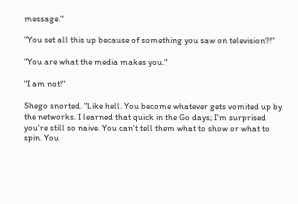message."

"You set all this up because of something you saw on television?!"

"You are what the media makes you."

"I am not!"

Shego snorted. "Like hell. You become whatever gets vomited up by the networks. I learned that quick in the Go days; I'm surprised you're still so naive. You can't tell them what to show or what to spin. You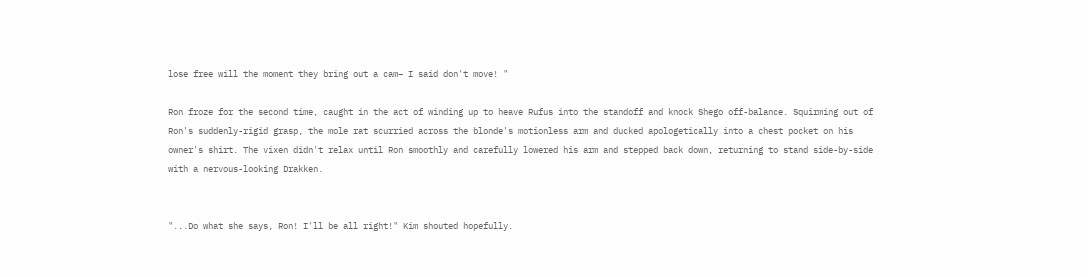lose free will the moment they bring out a cam– I said don't move! "

Ron froze for the second time, caught in the act of winding up to heave Rufus into the standoff and knock Shego off-balance. Squirming out of Ron's suddenly-rigid grasp, the mole rat scurried across the blonde's motionless arm and ducked apologetically into a chest pocket on his owner's shirt. The vixen didn't relax until Ron smoothly and carefully lowered his arm and stepped back down, returning to stand side-by-side with a nervous-looking Drakken.


"...Do what she says, Ron! I'll be all right!" Kim shouted hopefully.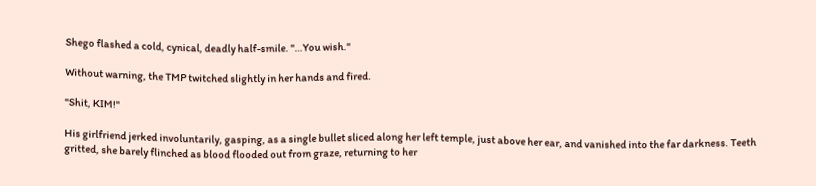Shego flashed a cold, cynical, deadly half-smile. "…You wish."

Without warning, the TMP twitched slightly in her hands and fired.

"Shit, KIM!"

His girlfriend jerked involuntarily, gasping, as a single bullet sliced along her left temple, just above her ear, and vanished into the far darkness. Teeth gritted, she barely flinched as blood flooded out from graze, returning to her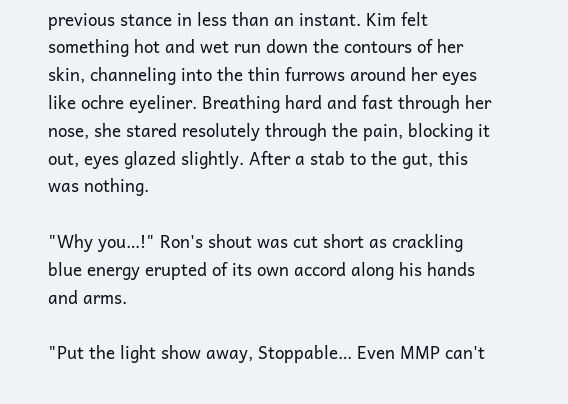previous stance in less than an instant. Kim felt something hot and wet run down the contours of her skin, channeling into the thin furrows around her eyes like ochre eyeliner. Breathing hard and fast through her nose, she stared resolutely through the pain, blocking it out, eyes glazed slightly. After a stab to the gut, this was nothing.

"Why you…!" Ron's shout was cut short as crackling blue energy erupted of its own accord along his hands and arms.

"Put the light show away, Stoppable… Even MMP can't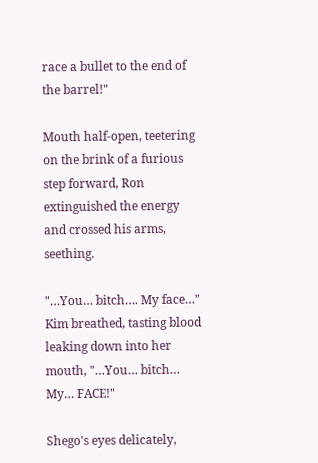race a bullet to the end of the barrel!"

Mouth half-open, teetering on the brink of a furious step forward, Ron extinguished the energy and crossed his arms, seething.

"…You… bitch…. My face…" Kim breathed, tasting blood leaking down into her mouth, "…You… bitch… My… FACE!"

Shego's eyes delicately,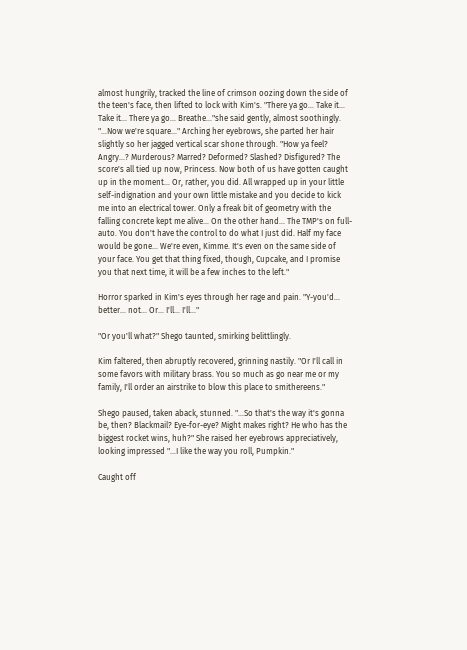almost hungrily, tracked the line of crimson oozing down the side of the teen's face, then lifted to lock with Kim's. "There ya go… Take it… Take it… There ya go… Breathe…"she said gently, almost soothingly. "…Now we're square…" Arching her eyebrows, she parted her hair slightly so her jagged vertical scar shone through. "How ya feel? Angry…? Murderous? Marred? Deformed? Slashed? Disfigured? The score's all tied up now, Princess. Now both of us have gotten caught up in the moment… Or, rather, you did. All wrapped up in your little self-indignation and your own little mistake and you decide to kick me into an electrical tower. Only a freak bit of geometry with the falling concrete kept me alive… On the other hand… The TMP's on full-auto. You don't have the control to do what I just did. Half my face would be gone… We're even, Kimme. It's even on the same side of your face. You get that thing fixed, though, Cupcake, and I promise you that next time, it will be a few inches to the left."

Horror sparked in Kim's eyes through her rage and pain. "Y-you'd… better… not… Or… I'll… I'll…"

"Or you'll what?" Shego taunted, smirking belittlingly.

Kim faltered, then abruptly recovered, grinning nastily. "Or I'll call in some favors with military brass. You so much as go near me or my family, I'll order an airstrike to blow this place to smithereens."

Shego paused, taken aback, stunned. "…So that's the way it's gonna be, then? Blackmail? Eye-for-eye? Might makes right? He who has the biggest rocket wins, huh?" She raised her eyebrows appreciatively, looking impressed "…I like the way you roll, Pumpkin."

Caught off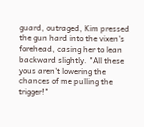guard, outraged, Kim pressed the gun hard into the vixen's forehead, casing her to lean backward slightly. "All these yous aren't lowering the chances of me pulling the trigger!"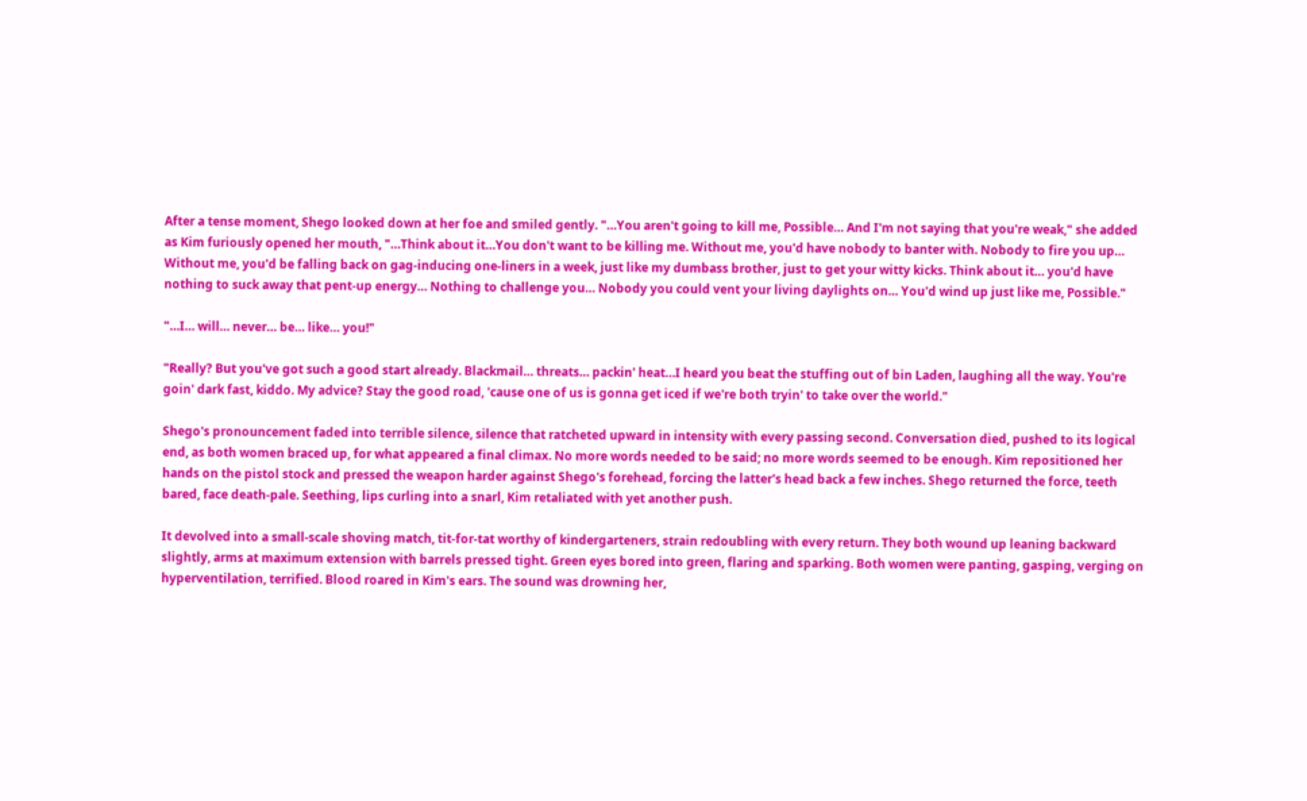After a tense moment, Shego looked down at her foe and smiled gently. "…You aren't going to kill me, Possible… And I'm not saying that you're weak," she added as Kim furiously opened her mouth, "…Think about it…You don't want to be killing me. Without me, you'd have nobody to banter with. Nobody to fire you up… Without me, you'd be falling back on gag-inducing one-liners in a week, just like my dumbass brother, just to get your witty kicks. Think about it… you'd have nothing to suck away that pent-up energy… Nothing to challenge you… Nobody you could vent your living daylights on… You'd wind up just like me, Possible."

"…I… will… never… be… like… you!"

"Really? But you've got such a good start already. Blackmail… threats… packin' heat…I heard you beat the stuffing out of bin Laden, laughing all the way. You're goin' dark fast, kiddo. My advice? Stay the good road, 'cause one of us is gonna get iced if we're both tryin' to take over the world."

Shego's pronouncement faded into terrible silence, silence that ratcheted upward in intensity with every passing second. Conversation died, pushed to its logical end, as both women braced up, for what appeared a final climax. No more words needed to be said; no more words seemed to be enough. Kim repositioned her hands on the pistol stock and pressed the weapon harder against Shego's forehead, forcing the latter's head back a few inches. Shego returned the force, teeth bared, face death-pale. Seething, lips curling into a snarl, Kim retaliated with yet another push.

It devolved into a small-scale shoving match, tit-for-tat worthy of kindergarteners, strain redoubling with every return. They both wound up leaning backward slightly, arms at maximum extension with barrels pressed tight. Green eyes bored into green, flaring and sparking. Both women were panting, gasping, verging on hyperventilation, terrified. Blood roared in Kim's ears. The sound was drowning her,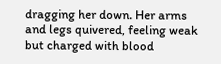dragging her down. Her arms and legs quivered, feeling weak but charged with blood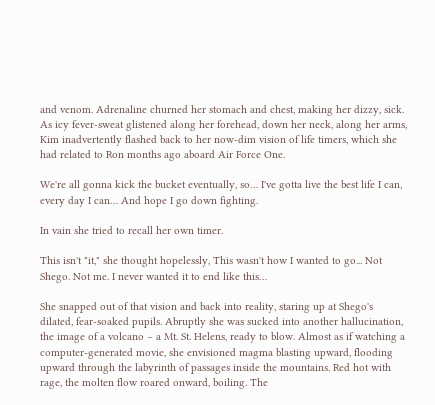and venom. Adrenaline churned her stomach and chest, making her dizzy, sick. As icy fever-sweat glistened along her forehead, down her neck, along her arms, Kim inadvertently flashed back to her now-dim vision of life timers, which she had related to Ron months ago aboard Air Force One.

We're all gonna kick the bucket eventually, so… I've gotta live the best life I can, every day I can… And hope I go down fighting.

In vain she tried to recall her own timer.

This isn't "it," she thought hopelessly, This wasn't how I wanted to go... Not Shego. Not me. I never wanted it to end like this…

She snapped out of that vision and back into reality, staring up at Shego's dilated, fear-soaked pupils. Abruptly she was sucked into another hallucination, the image of a volcano – a Mt. St. Helens, ready to blow. Almost as if watching a computer-generated movie, she envisioned magma blasting upward, flooding upward through the labyrinth of passages inside the mountains. Red hot with rage, the molten flow roared onward, boiling. The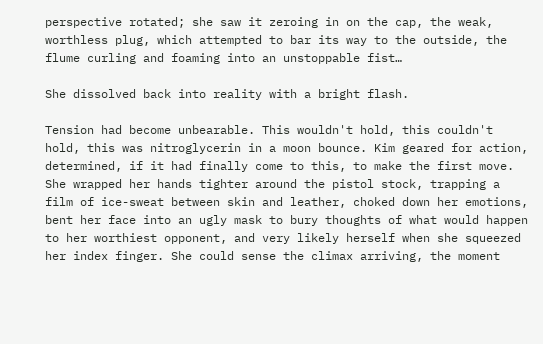perspective rotated; she saw it zeroing in on the cap, the weak, worthless plug, which attempted to bar its way to the outside, the flume curling and foaming into an unstoppable fist…

She dissolved back into reality with a bright flash.

Tension had become unbearable. This wouldn't hold, this couldn't hold, this was nitroglycerin in a moon bounce. Kim geared for action, determined, if it had finally come to this, to make the first move. She wrapped her hands tighter around the pistol stock, trapping a film of ice-sweat between skin and leather, choked down her emotions, bent her face into an ugly mask to bury thoughts of what would happen to her worthiest opponent, and very likely herself when she squeezed her index finger. She could sense the climax arriving, the moment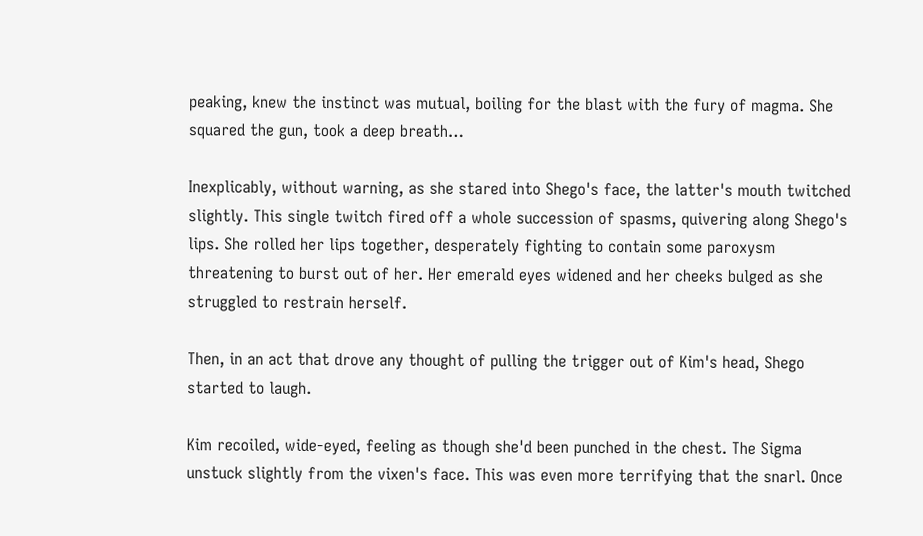peaking, knew the instinct was mutual, boiling for the blast with the fury of magma. She squared the gun, took a deep breath…

Inexplicably, without warning, as she stared into Shego's face, the latter's mouth twitched slightly. This single twitch fired off a whole succession of spasms, quivering along Shego's lips. She rolled her lips together, desperately fighting to contain some paroxysm threatening to burst out of her. Her emerald eyes widened and her cheeks bulged as she struggled to restrain herself.

Then, in an act that drove any thought of pulling the trigger out of Kim's head, Shego started to laugh.

Kim recoiled, wide-eyed, feeling as though she'd been punched in the chest. The Sigma unstuck slightly from the vixen's face. This was even more terrifying that the snarl. Once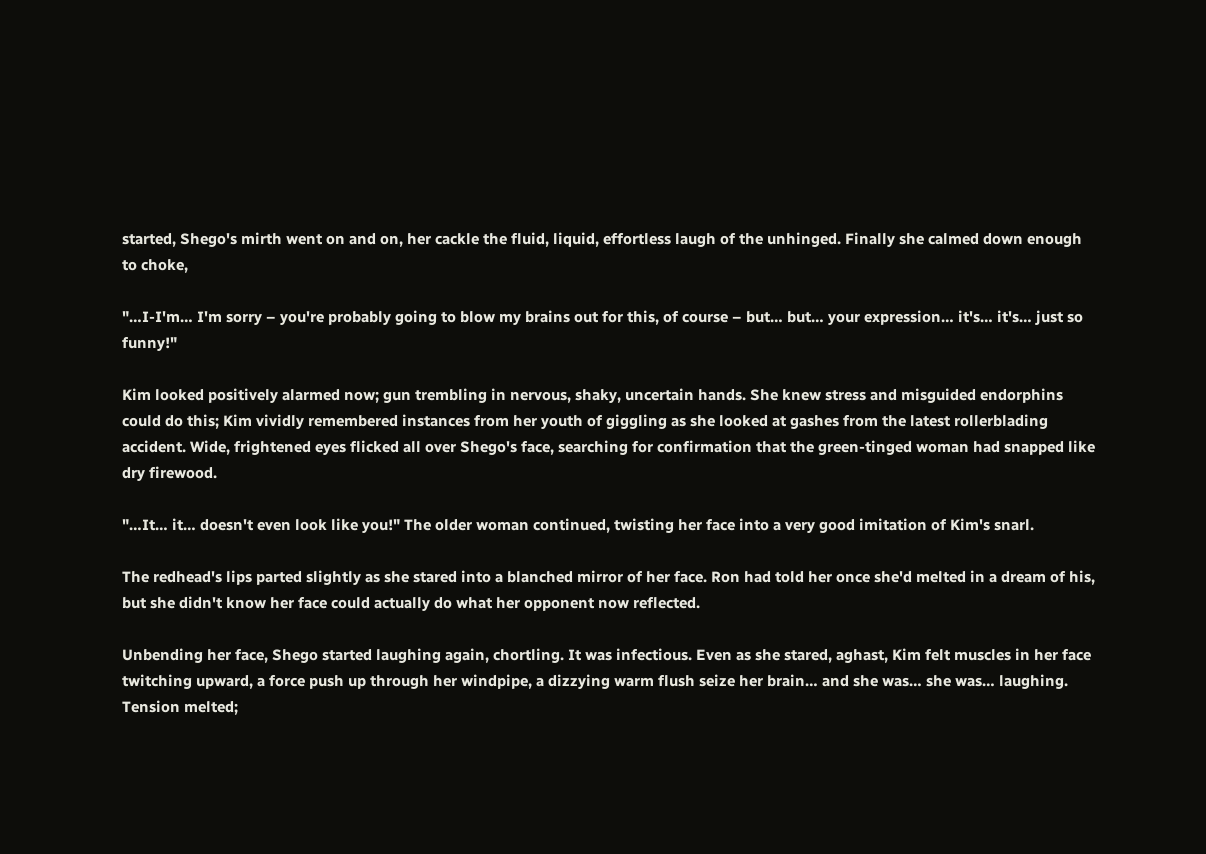started, Shego's mirth went on and on, her cackle the fluid, liquid, effortless laugh of the unhinged. Finally she calmed down enough to choke,

"…I-I'm… I'm sorry – you're probably going to blow my brains out for this, of course – but… but… your expression… it's… it's… just so funny!"

Kim looked positively alarmed now; gun trembling in nervous, shaky, uncertain hands. She knew stress and misguided endorphins could do this; Kim vividly remembered instances from her youth of giggling as she looked at gashes from the latest rollerblading accident. Wide, frightened eyes flicked all over Shego's face, searching for confirmation that the green-tinged woman had snapped like dry firewood.

"…It… it… doesn't even look like you!" The older woman continued, twisting her face into a very good imitation of Kim's snarl.

The redhead's lips parted slightly as she stared into a blanched mirror of her face. Ron had told her once she'd melted in a dream of his, but she didn't know her face could actually do what her opponent now reflected.

Unbending her face, Shego started laughing again, chortling. It was infectious. Even as she stared, aghast, Kim felt muscles in her face twitching upward, a force push up through her windpipe, a dizzying warm flush seize her brain… and she was… she was… laughing. Tension melted;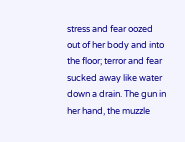stress and fear oozed out of her body and into the floor; terror and fear sucked away like water down a drain. The gun in her hand, the muzzle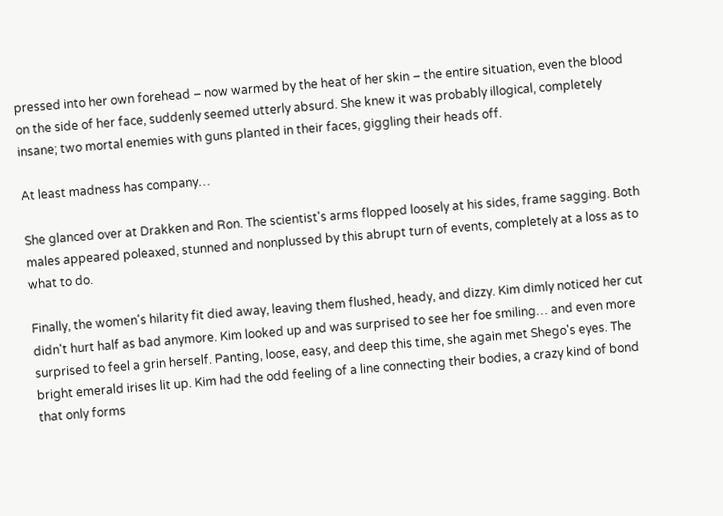pressed into her own forehead – now warmed by the heat of her skin – the entire situation, even the blood on the side of her face, suddenly seemed utterly absurd. She knew it was probably illogical, completely insane; two mortal enemies with guns planted in their faces, giggling their heads off.

At least madness has company…

She glanced over at Drakken and Ron. The scientist's arms flopped loosely at his sides, frame sagging. Both males appeared poleaxed, stunned and nonplussed by this abrupt turn of events, completely at a loss as to what to do.

Finally, the women's hilarity fit died away, leaving them flushed, heady, and dizzy. Kim dimly noticed her cut didn't hurt half as bad anymore. Kim looked up and was surprised to see her foe smiling… and even more surprised to feel a grin herself. Panting, loose, easy, and deep this time, she again met Shego's eyes. The bright emerald irises lit up. Kim had the odd feeling of a line connecting their bodies, a crazy kind of bond that only forms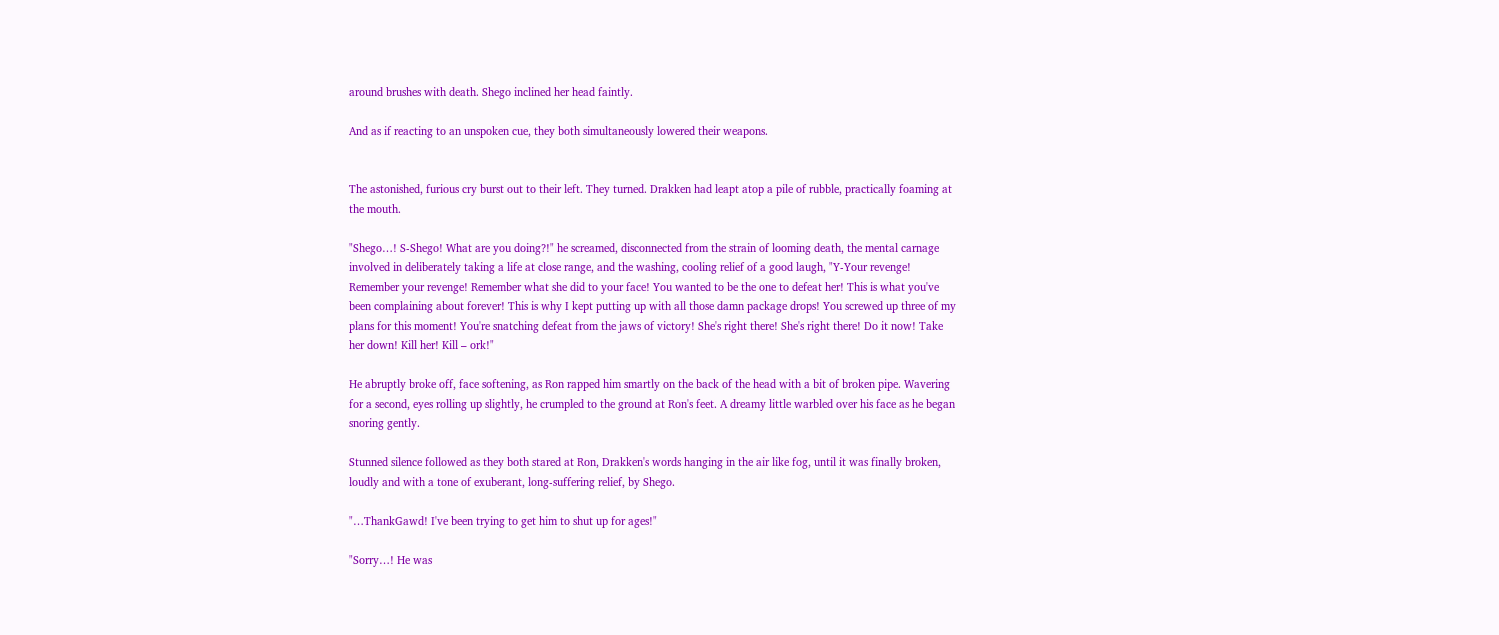around brushes with death. Shego inclined her head faintly.

And as if reacting to an unspoken cue, they both simultaneously lowered their weapons.


The astonished, furious cry burst out to their left. They turned. Drakken had leapt atop a pile of rubble, practically foaming at the mouth.

"Shego…! S-Shego! What are you doing?!" he screamed, disconnected from the strain of looming death, the mental carnage involved in deliberately taking a life at close range, and the washing, cooling relief of a good laugh, "Y-Your revenge! Remember your revenge! Remember what she did to your face! You wanted to be the one to defeat her! This is what you've been complaining about forever! This is why I kept putting up with all those damn package drops! You screwed up three of my plans for this moment! You're snatching defeat from the jaws of victory! She's right there! She's right there! Do it now! Take her down! Kill her! Kill – ork!"

He abruptly broke off, face softening, as Ron rapped him smartly on the back of the head with a bit of broken pipe. Wavering for a second, eyes rolling up slightly, he crumpled to the ground at Ron's feet. A dreamy little warbled over his face as he began snoring gently.

Stunned silence followed as they both stared at Ron, Drakken's words hanging in the air like fog, until it was finally broken, loudly and with a tone of exuberant, long-suffering relief, by Shego.

"…ThankGawd! I've been trying to get him to shut up for ages!"

"Sorry…! He was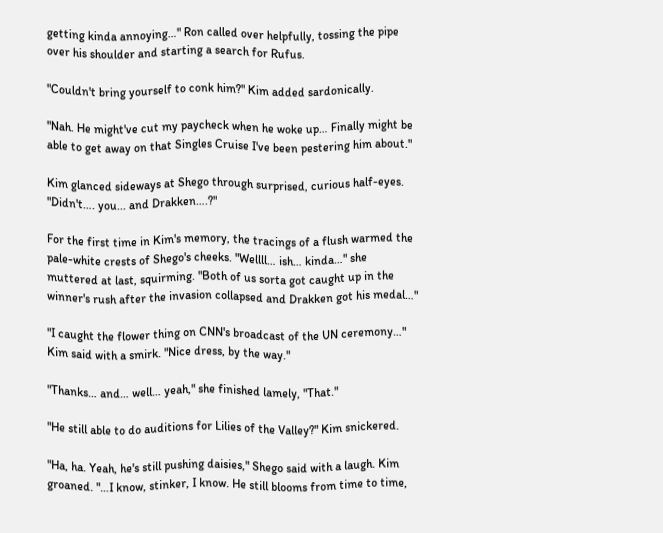getting kinda annoying…" Ron called over helpfully, tossing the pipe over his shoulder and starting a search for Rufus.

"Couldn't bring yourself to conk him?" Kim added sardonically.

"Nah. He might've cut my paycheck when he woke up… Finally might be able to get away on that Singles Cruise I've been pestering him about."

Kim glanced sideways at Shego through surprised, curious half-eyes. "Didn't…. you... and Drakken….?"

For the first time in Kim's memory, the tracings of a flush warmed the pale-white crests of Shego's cheeks. "Wellll… ish… kinda…" she muttered at last, squirming. "Both of us sorta got caught up in the winner's rush after the invasion collapsed and Drakken got his medal…"

"I caught the flower thing on CNN's broadcast of the UN ceremony…" Kim said with a smirk. "Nice dress, by the way."

"Thanks… and… well… yeah," she finished lamely, "That."

"He still able to do auditions for Lilies of the Valley?" Kim snickered.

"Ha, ha. Yeah, he's still pushing daisies," Shego said with a laugh. Kim groaned. "…I know, stinker, I know. He still blooms from time to time,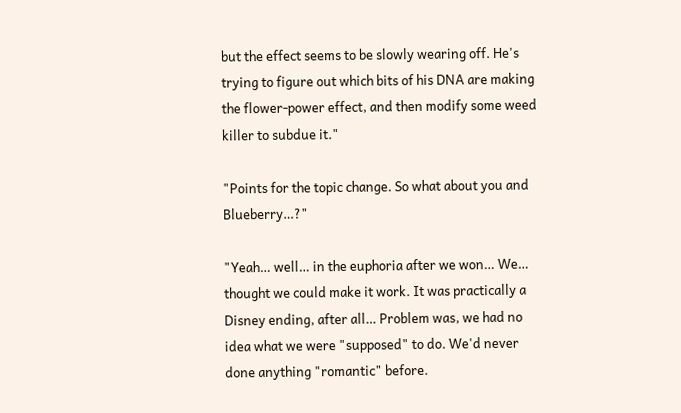but the effect seems to be slowly wearing off. He's trying to figure out which bits of his DNA are making the flower-power effect, and then modify some weed killer to subdue it."

"Points for the topic change. So what about you and Blueberry…?"

"Yeah… well… in the euphoria after we won… We… thought we could make it work. It was practically a Disney ending, after all… Problem was, we had no idea what we were "supposed" to do. We'd never done anything "romantic" before.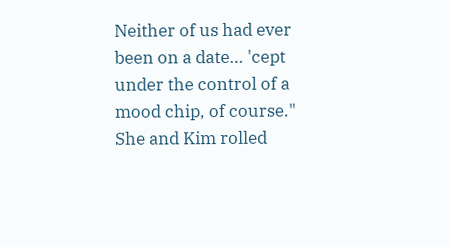Neither of us had ever been on a date… 'cept under the control of a mood chip, of course." She and Kim rolled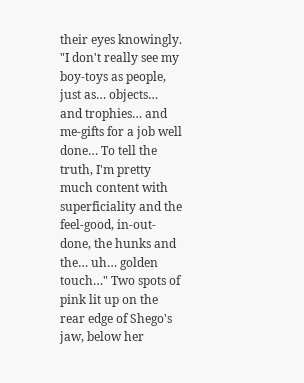their eyes knowingly. "I don't really see my boy-toys as people, just as… objects… and trophies… and me-gifts for a job well done… To tell the truth, I'm pretty much content with superficiality and the feel-good, in-out-done, the hunks and the… uh… golden touch…" Two spots of pink lit up on the rear edge of Shego's jaw, below her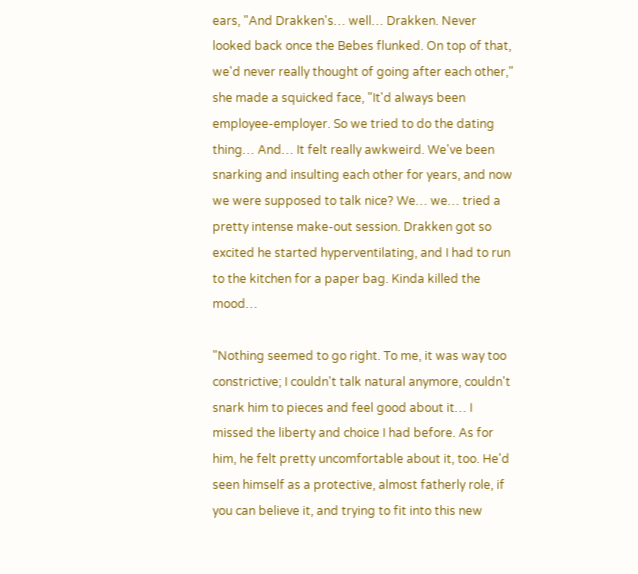ears, "And Drakken's… well… Drakken. Never looked back once the Bebes flunked. On top of that, we'd never really thought of going after each other," she made a squicked face, "It'd always been employee-employer. So we tried to do the dating thing… And… It felt really awkweird. We've been snarking and insulting each other for years, and now we were supposed to talk nice? We… we… tried a pretty intense make-out session. Drakken got so excited he started hyperventilating, and I had to run to the kitchen for a paper bag. Kinda killed the mood…

"Nothing seemed to go right. To me, it was way too constrictive; I couldn't talk natural anymore, couldn't snark him to pieces and feel good about it… I missed the liberty and choice I had before. As for him, he felt pretty uncomfortable about it, too. He'd seen himself as a protective, almost fatherly role, if you can believe it, and trying to fit into this new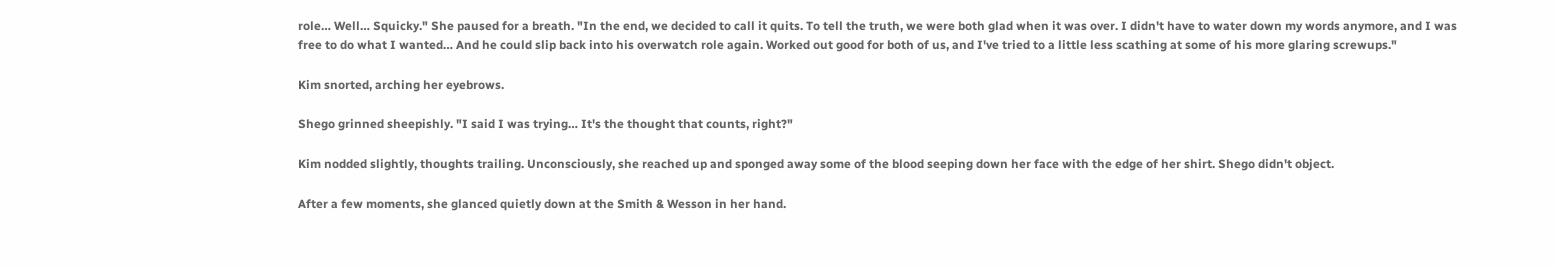role… Well… Squicky." She paused for a breath. "In the end, we decided to call it quits. To tell the truth, we were both glad when it was over. I didn't have to water down my words anymore, and I was free to do what I wanted… And he could slip back into his overwatch role again. Worked out good for both of us, and I've tried to a little less scathing at some of his more glaring screwups."

Kim snorted, arching her eyebrows.

Shego grinned sheepishly. "I said I was trying… It's the thought that counts, right?"

Kim nodded slightly, thoughts trailing. Unconsciously, she reached up and sponged away some of the blood seeping down her face with the edge of her shirt. Shego didn't object.

After a few moments, she glanced quietly down at the Smith & Wesson in her hand.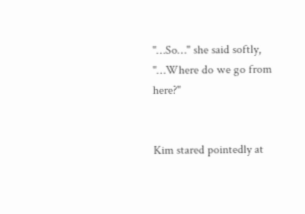"…So…" she said softly, "…Where do we go from here?"


Kim stared pointedly at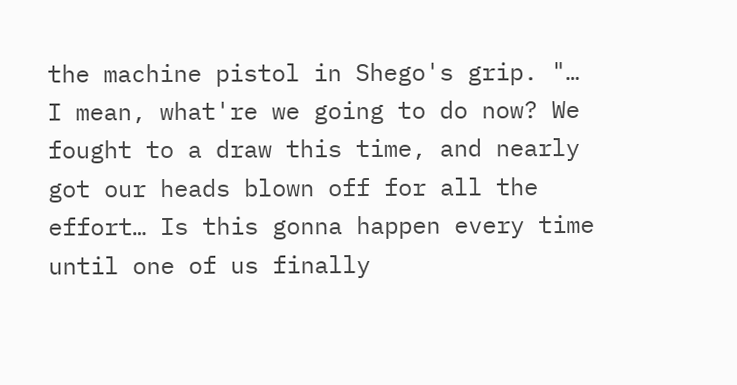the machine pistol in Shego's grip. "… I mean, what're we going to do now? We fought to a draw this time, and nearly got our heads blown off for all the effort… Is this gonna happen every time until one of us finally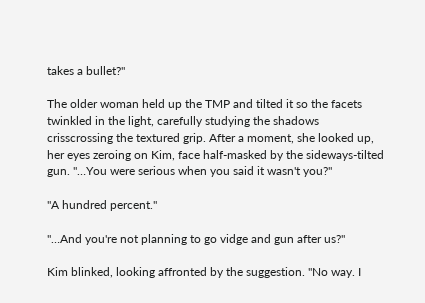takes a bullet?"

The older woman held up the TMP and tilted it so the facets twinkled in the light, carefully studying the shadows crisscrossing the textured grip. After a moment, she looked up, her eyes zeroing on Kim, face half-masked by the sideways-tilted gun. "…You were serious when you said it wasn't you?"

"A hundred percent."

"…And you're not planning to go vidge and gun after us?"

Kim blinked, looking affronted by the suggestion. "No way. I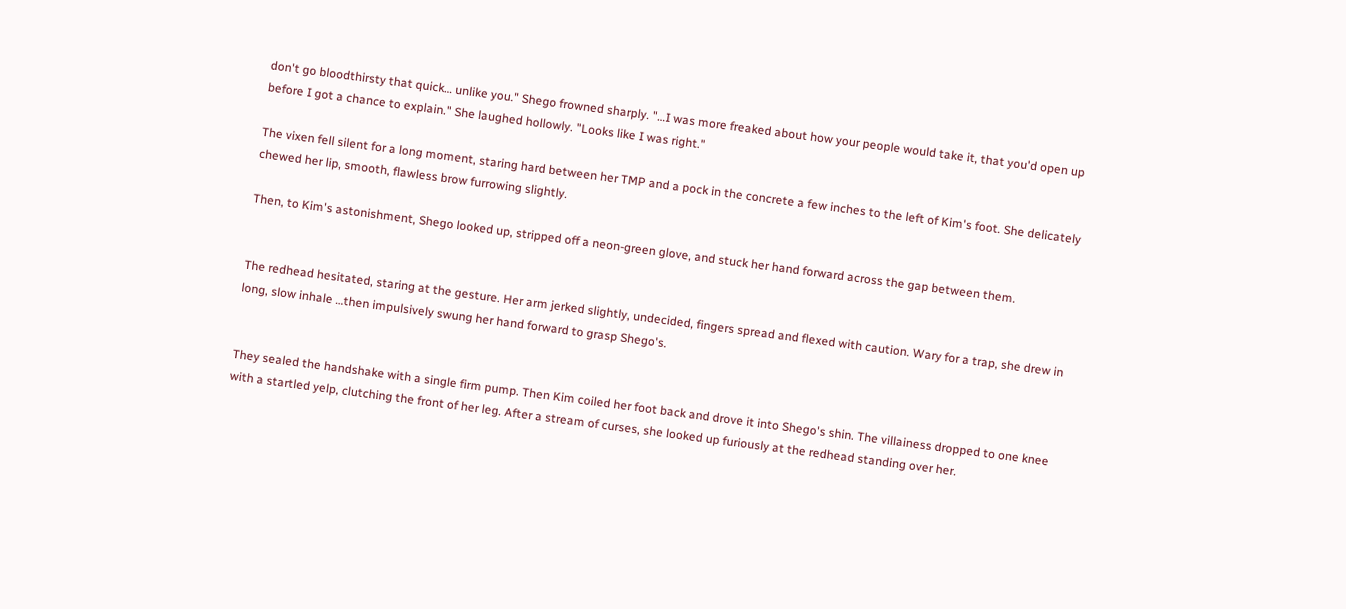don't go bloodthirsty that quick… unlike you." Shego frowned sharply. "…I was more freaked about how your people would take it, that you'd open up before I got a chance to explain." She laughed hollowly. "Looks like I was right."

The vixen fell silent for a long moment, staring hard between her TMP and a pock in the concrete a few inches to the left of Kim's foot. She delicately chewed her lip, smooth, flawless brow furrowing slightly.

Then, to Kim's astonishment, Shego looked up, stripped off a neon-green glove, and stuck her hand forward across the gap between them.


The redhead hesitated, staring at the gesture. Her arm jerked slightly, undecided, fingers spread and flexed with caution. Wary for a trap, she drew in long, slow inhale …then impulsively swung her hand forward to grasp Shego's.


They sealed the handshake with a single firm pump. Then Kim coiled her foot back and drove it into Shego's shin. The villainess dropped to one knee with a startled yelp, clutching the front of her leg. After a stream of curses, she looked up furiously at the redhead standing over her.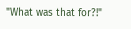"What was that for?!"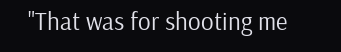"That was for shooting me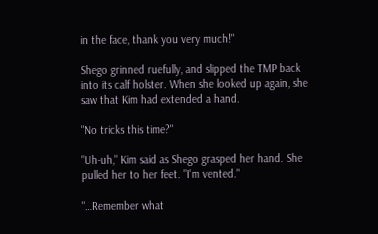in the face, thank you very much!"

Shego grinned ruefully, and slipped the TMP back into its calf holster. When she looked up again, she saw that Kim had extended a hand.

"No tricks this time?"

"Uh-uh," Kim said as Shego grasped her hand. She pulled her to her feet. "I'm vented."

"…Remember what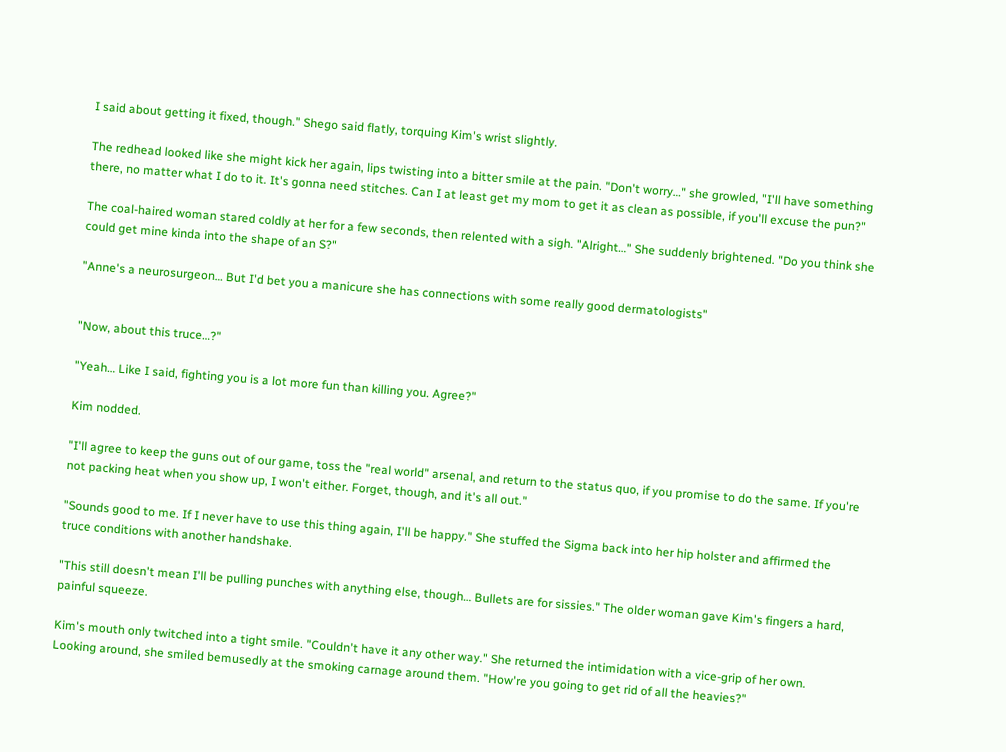I said about getting it fixed, though." Shego said flatly, torquing Kim's wrist slightly.

The redhead looked like she might kick her again, lips twisting into a bitter smile at the pain. "Don't worry…" she growled, "I'll have something there, no matter what I do to it. It's gonna need stitches. Can I at least get my mom to get it as clean as possible, if you'll excuse the pun?"

The coal-haired woman stared coldly at her for a few seconds, then relented with a sigh. "Alright…" She suddenly brightened. "Do you think she could get mine kinda into the shape of an S?"

"Anne's a neurosurgeon… But I'd bet you a manicure she has connections with some really good dermatologists"


"Now, about this truce…?"

"Yeah… Like I said, fighting you is a lot more fun than killing you. Agree?"

Kim nodded.

"I'll agree to keep the guns out of our game, toss the "real world" arsenal, and return to the status quo, if you promise to do the same. If you're not packing heat when you show up, I won't either. Forget, though, and it's all out."

"Sounds good to me. If I never have to use this thing again, I'll be happy." She stuffed the Sigma back into her hip holster and affirmed the truce conditions with another handshake.

"This still doesn't mean I'll be pulling punches with anything else, though… Bullets are for sissies." The older woman gave Kim's fingers a hard, painful squeeze.

Kim's mouth only twitched into a tight smile. "Couldn't have it any other way." She returned the intimidation with a vice-grip of her own. Looking around, she smiled bemusedly at the smoking carnage around them. "How're you going to get rid of all the heavies?"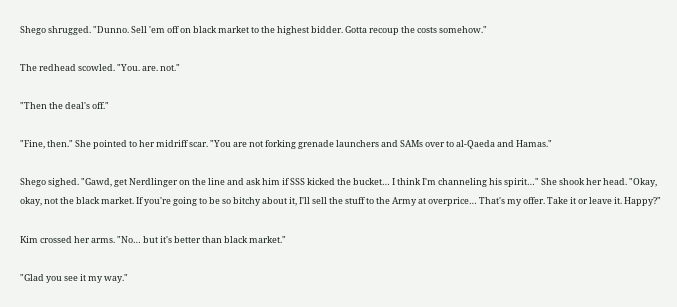Shego shrugged. "Dunno. Sell 'em off on black market to the highest bidder. Gotta recoup the costs somehow."

The redhead scowled. "You. are. not."

"Then the deal's off."

"Fine, then." She pointed to her midriff scar. "You are not forking grenade launchers and SAMs over to al-Qaeda and Hamas."

Shego sighed. "Gawd, get Nerdlinger on the line and ask him if SSS kicked the bucket… I think I'm channeling his spirit…" She shook her head. "Okay, okay, not the black market. If you're going to be so bitchy about it, I'll sell the stuff to the Army at overprice… That's my offer. Take it or leave it. Happy?"

Kim crossed her arms. "No… but it's better than black market."

"Glad you see it my way."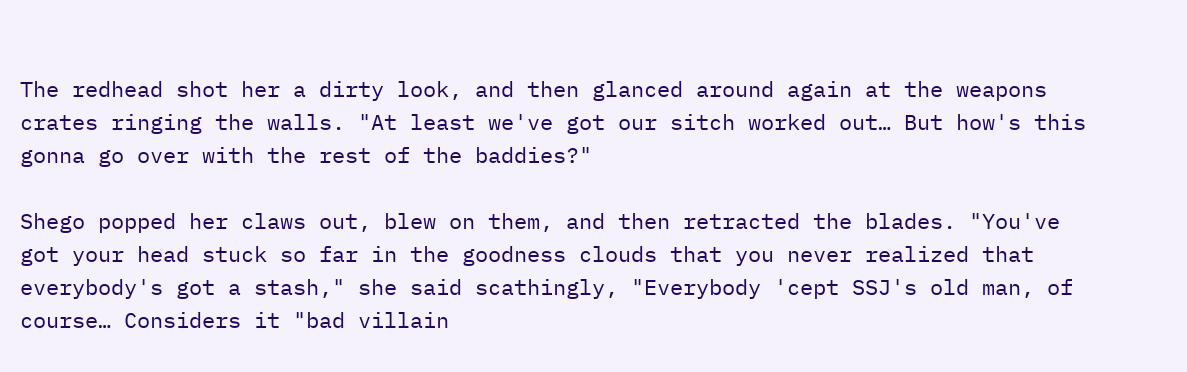The redhead shot her a dirty look, and then glanced around again at the weapons crates ringing the walls. "At least we've got our sitch worked out… But how's this gonna go over with the rest of the baddies?"

Shego popped her claws out, blew on them, and then retracted the blades. "You've got your head stuck so far in the goodness clouds that you never realized that everybody's got a stash," she said scathingly, "Everybody 'cept SSJ's old man, of course… Considers it "bad villain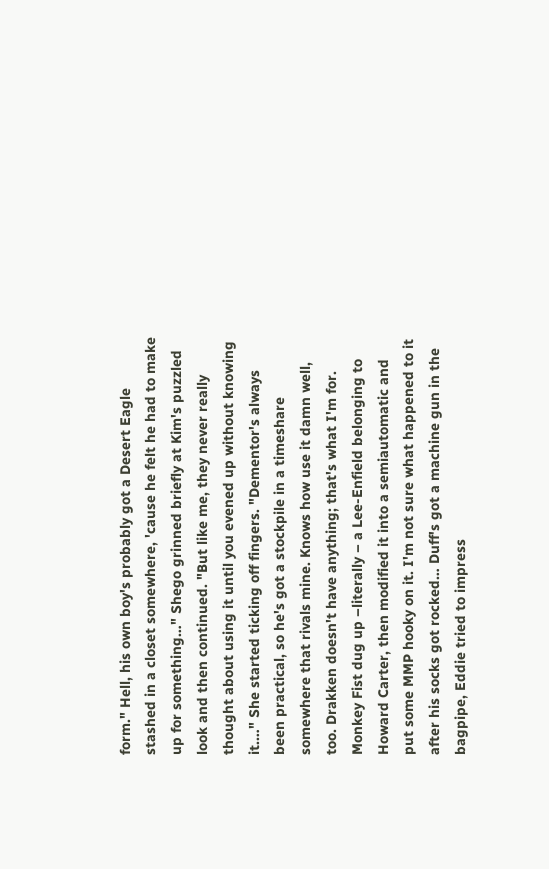form." Hell, his own boy's probably got a Desert Eagle stashed in a closet somewhere, 'cause he felt he had to make up for something…" Shego grinned briefly at Kim's puzzled look and then continued. "But like me, they never really thought about using it until you evened up without knowing it.…" She started ticking off fingers. "Dementor's always been practical, so he's got a stockpile in a timeshare somewhere that rivals mine. Knows how use it damn well, too. Drakken doesn't have anything; that's what I'm for. Monkey Fist dug up –literally – a Lee-Enfield belonging to Howard Carter, then modified it into a semiautomatic and put some MMP hooky on it. I'm not sure what happened to it after his socks got rocked… Duff's got a machine gun in the bagpipe, Eddie tried to impress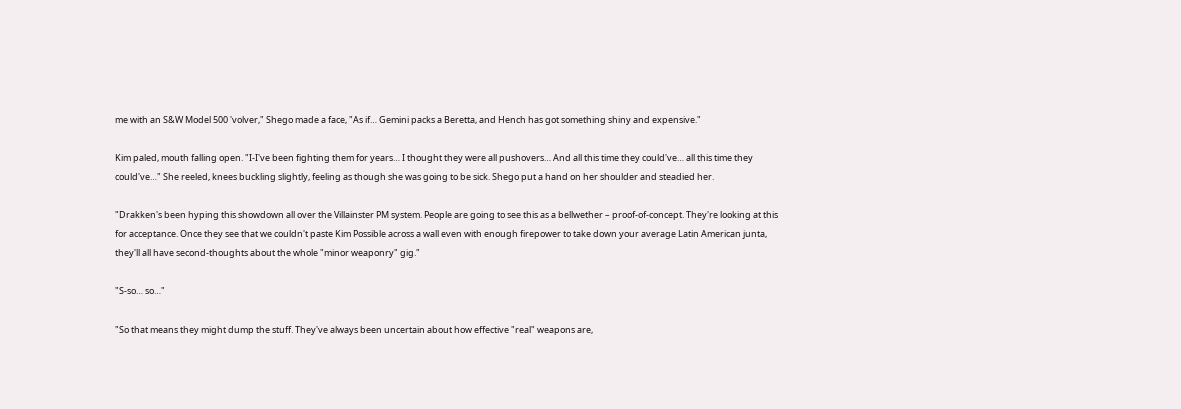me with an S&W Model 500 'volver," Shego made a face, "As if… Gemini packs a Beretta, and Hench has got something shiny and expensive."

Kim paled, mouth falling open. "I-I've been fighting them for years… I thought they were all pushovers… And all this time they could've… all this time they could've…" She reeled, knees buckling slightly, feeling as though she was going to be sick. Shego put a hand on her shoulder and steadied her.

"Drakken's been hyping this showdown all over the Villainster PM system. People are going to see this as a bellwether – proof-of-concept. They're looking at this for acceptance. Once they see that we couldn't paste Kim Possible across a wall even with enough firepower to take down your average Latin American junta, they'll all have second-thoughts about the whole "minor weaponry" gig."

"S-so… so…"

"So that means they might dump the stuff. They've always been uncertain about how effective "real" weapons are,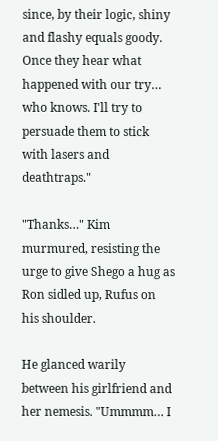since, by their logic, shiny and flashy equals goody. Once they hear what happened with our try… who knows. I'll try to persuade them to stick with lasers and deathtraps."

"Thanks…" Kim murmured, resisting the urge to give Shego a hug as Ron sidled up, Rufus on his shoulder.

He glanced warily between his girlfriend and her nemesis. "Ummmm… I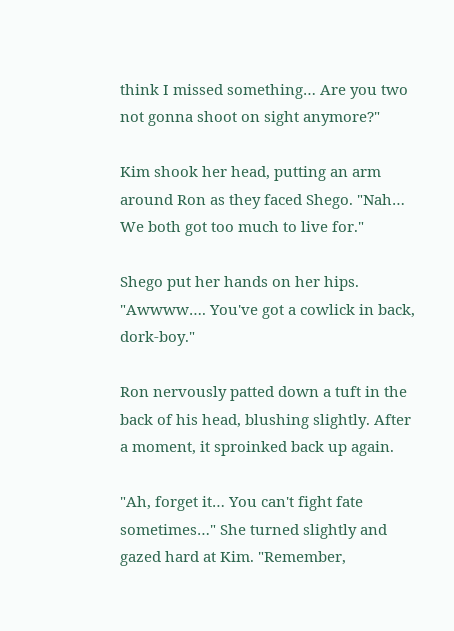think I missed something… Are you two not gonna shoot on sight anymore?"

Kim shook her head, putting an arm around Ron as they faced Shego. "Nah… We both got too much to live for."

Shego put her hands on her hips. "Awwww…. You've got a cowlick in back, dork-boy."

Ron nervously patted down a tuft in the back of his head, blushing slightly. After a moment, it sproinked back up again.

"Ah, forget it… You can't fight fate sometimes…" She turned slightly and gazed hard at Kim. "Remember,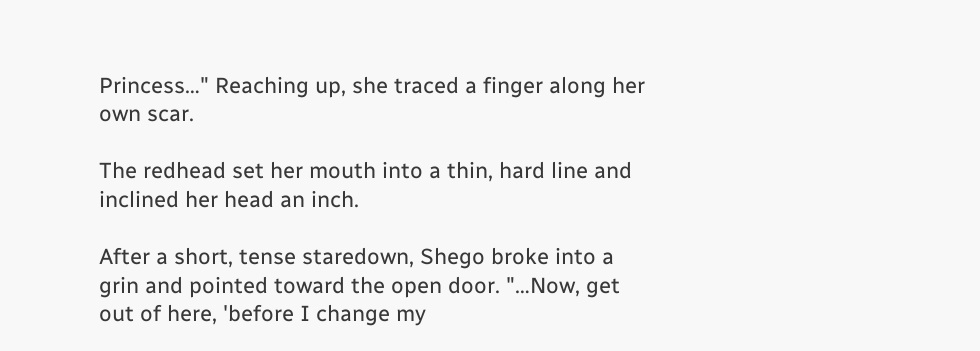Princess…" Reaching up, she traced a finger along her own scar.

The redhead set her mouth into a thin, hard line and inclined her head an inch.

After a short, tense staredown, Shego broke into a grin and pointed toward the open door. "…Now, get out of here, 'before I change my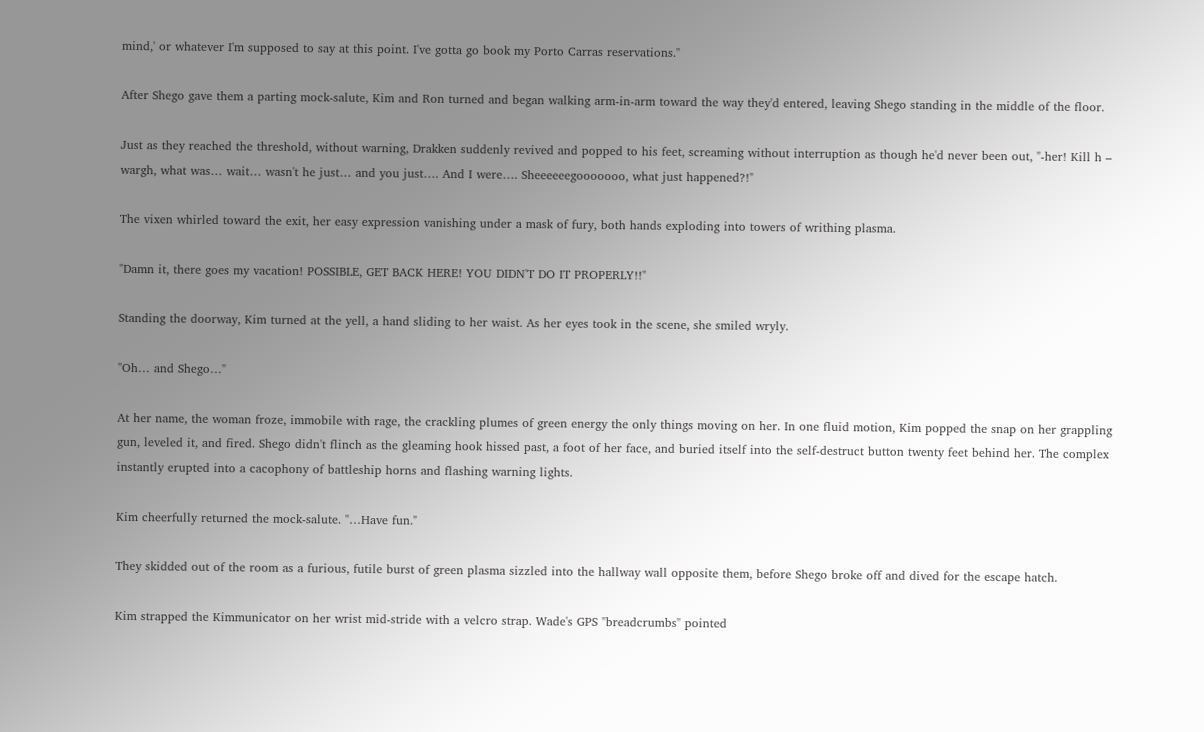mind,' or whatever I'm supposed to say at this point. I've gotta go book my Porto Carras reservations."

After Shego gave them a parting mock-salute, Kim and Ron turned and began walking arm-in-arm toward the way they'd entered, leaving Shego standing in the middle of the floor.

Just as they reached the threshold, without warning, Drakken suddenly revived and popped to his feet, screaming without interruption as though he'd never been out, "-her! Kill h – wargh, what was… wait… wasn't he just… and you just…. And I were…. Sheeeeeegooooooo, what just happened?!"

The vixen whirled toward the exit, her easy expression vanishing under a mask of fury, both hands exploding into towers of writhing plasma.

"Damn it, there goes my vacation! POSSIBLE, GET BACK HERE! YOU DIDN'T DO IT PROPERLY!!"

Standing the doorway, Kim turned at the yell, a hand sliding to her waist. As her eyes took in the scene, she smiled wryly.

"Oh… and Shego…"

At her name, the woman froze, immobile with rage, the crackling plumes of green energy the only things moving on her. In one fluid motion, Kim popped the snap on her grappling gun, leveled it, and fired. Shego didn't flinch as the gleaming hook hissed past, a foot of her face, and buried itself into the self-destruct button twenty feet behind her. The complex instantly erupted into a cacophony of battleship horns and flashing warning lights.

Kim cheerfully returned the mock-salute. "…Have fun."

They skidded out of the room as a furious, futile burst of green plasma sizzled into the hallway wall opposite them, before Shego broke off and dived for the escape hatch.

Kim strapped the Kimmunicator on her wrist mid-stride with a velcro strap. Wade's GPS "breadcrumbs" pointed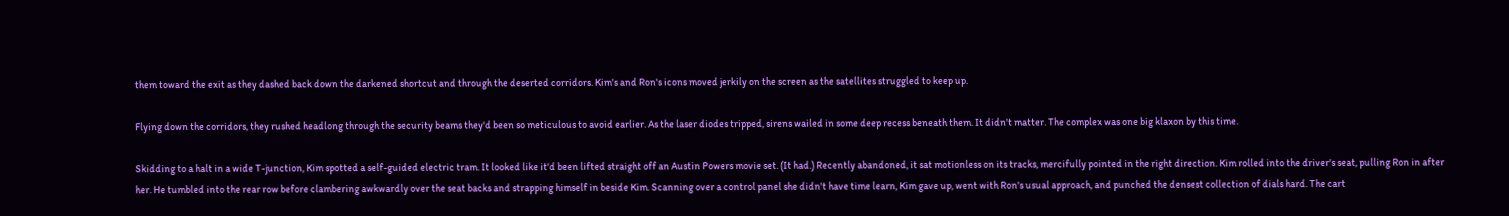them toward the exit as they dashed back down the darkened shortcut and through the deserted corridors. Kim's and Ron's icons moved jerkily on the screen as the satellites struggled to keep up.

Flying down the corridors, they rushed headlong through the security beams they'd been so meticulous to avoid earlier. As the laser diodes tripped, sirens wailed in some deep recess beneath them. It didn't matter. The complex was one big klaxon by this time.

Skidding to a halt in a wide T-junction, Kim spotted a self-guided electric tram. It looked like it'd been lifted straight off an Austin Powers movie set. (It had.) Recently abandoned, it sat motionless on its tracks, mercifully pointed in the right direction. Kim rolled into the driver's seat, pulling Ron in after her. He tumbled into the rear row before clambering awkwardly over the seat backs and strapping himself in beside Kim. Scanning over a control panel she didn't have time learn, Kim gave up, went with Ron's usual approach, and punched the densest collection of dials hard. The cart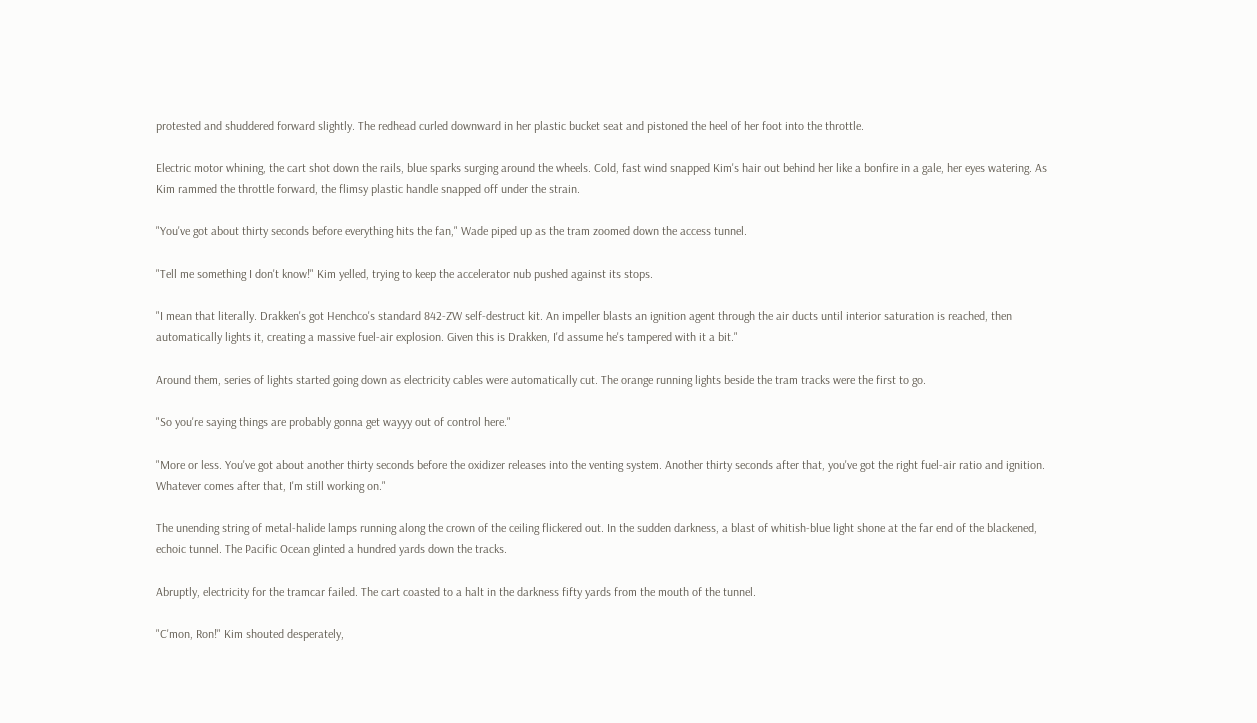protested and shuddered forward slightly. The redhead curled downward in her plastic bucket seat and pistoned the heel of her foot into the throttle.

Electric motor whining, the cart shot down the rails, blue sparks surging around the wheels. Cold, fast wind snapped Kim's hair out behind her like a bonfire in a gale, her eyes watering. As Kim rammed the throttle forward, the flimsy plastic handle snapped off under the strain.

"You've got about thirty seconds before everything hits the fan," Wade piped up as the tram zoomed down the access tunnel.

"Tell me something I don't know!" Kim yelled, trying to keep the accelerator nub pushed against its stops.

"I mean that literally. Drakken's got Henchco's standard 842-ZW self-destruct kit. An impeller blasts an ignition agent through the air ducts until interior saturation is reached, then automatically lights it, creating a massive fuel-air explosion. Given this is Drakken, I'd assume he's tampered with it a bit."

Around them, series of lights started going down as electricity cables were automatically cut. The orange running lights beside the tram tracks were the first to go.

"So you're saying things are probably gonna get wayyy out of control here."

"More or less. You've got about another thirty seconds before the oxidizer releases into the venting system. Another thirty seconds after that, you've got the right fuel-air ratio and ignition. Whatever comes after that, I'm still working on."

The unending string of metal-halide lamps running along the crown of the ceiling flickered out. In the sudden darkness, a blast of whitish-blue light shone at the far end of the blackened, echoic tunnel. The Pacific Ocean glinted a hundred yards down the tracks.

Abruptly, electricity for the tramcar failed. The cart coasted to a halt in the darkness fifty yards from the mouth of the tunnel.

"C'mon, Ron!" Kim shouted desperately,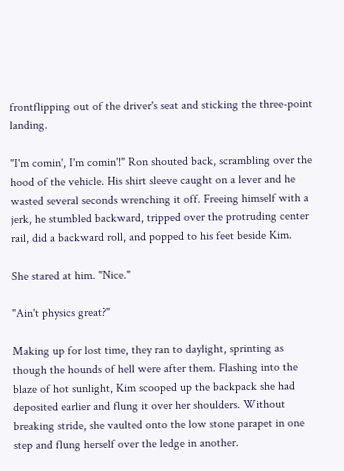frontflipping out of the driver's seat and sticking the three-point landing.

"I'm comin', I'm comin'!" Ron shouted back, scrambling over the hood of the vehicle. His shirt sleeve caught on a lever and he wasted several seconds wrenching it off. Freeing himself with a jerk, he stumbled backward, tripped over the protruding center rail, did a backward roll, and popped to his feet beside Kim.

She stared at him. "Nice."

"Ain't physics great?"

Making up for lost time, they ran to daylight, sprinting as though the hounds of hell were after them. Flashing into the blaze of hot sunlight, Kim scooped up the backpack she had deposited earlier and flung it over her shoulders. Without breaking stride, she vaulted onto the low stone parapet in one step and flung herself over the ledge in another.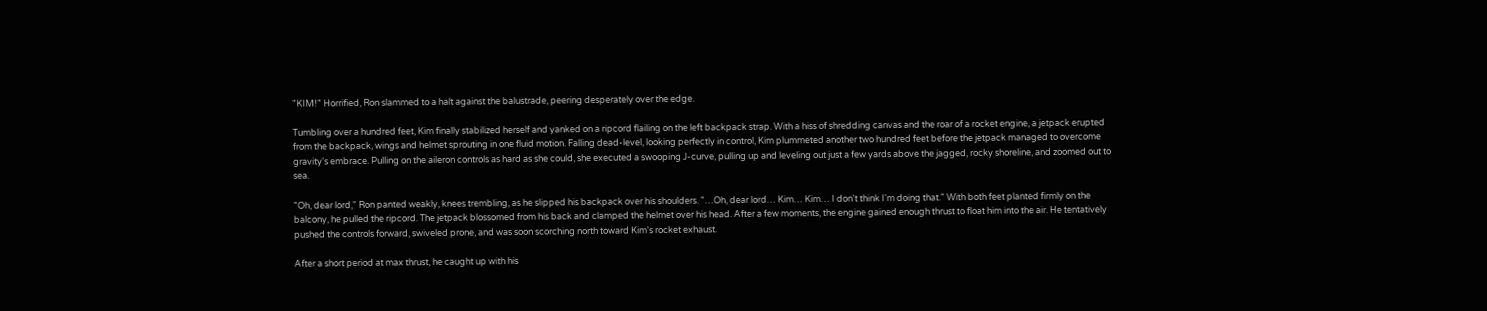"KIM!" Horrified, Ron slammed to a halt against the balustrade, peering desperately over the edge.

Tumbling over a hundred feet, Kim finally stabilized herself and yanked on a ripcord flailing on the left backpack strap. With a hiss of shredding canvas and the roar of a rocket engine, a jetpack erupted from the backpack, wings and helmet sprouting in one fluid motion. Falling dead-level, looking perfectly in control, Kim plummeted another two hundred feet before the jetpack managed to overcome gravity's embrace. Pulling on the aileron controls as hard as she could, she executed a swooping J-curve, pulling up and leveling out just a few yards above the jagged, rocky shoreline, and zoomed out to sea.

"Oh, dear lord," Ron panted weakly, knees trembling, as he slipped his backpack over his shoulders. "…Oh, dear lord… Kim… Kim… I don't think I'm doing that." With both feet planted firmly on the balcony, he pulled the ripcord. The jetpack blossomed from his back and clamped the helmet over his head. After a few moments, the engine gained enough thrust to float him into the air. He tentatively pushed the controls forward, swiveled prone, and was soon scorching north toward Kim's rocket exhaust.

After a short period at max thrust, he caught up with his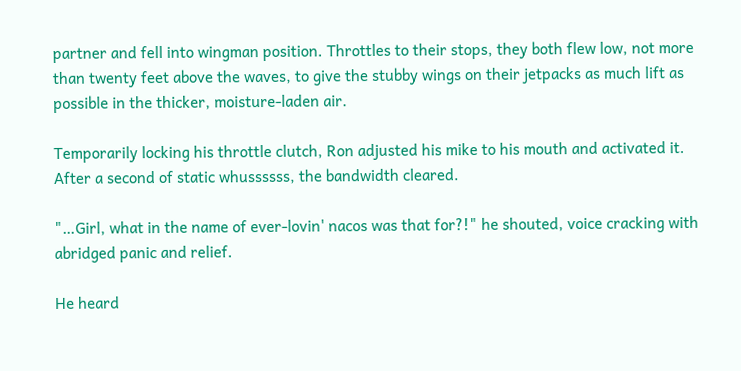partner and fell into wingman position. Throttles to their stops, they both flew low, not more than twenty feet above the waves, to give the stubby wings on their jetpacks as much lift as possible in the thicker, moisture-laden air.

Temporarily locking his throttle clutch, Ron adjusted his mike to his mouth and activated it. After a second of static whussssss, the bandwidth cleared.

"…Girl, what in the name of ever-lovin' nacos was that for?!" he shouted, voice cracking with abridged panic and relief.

He heard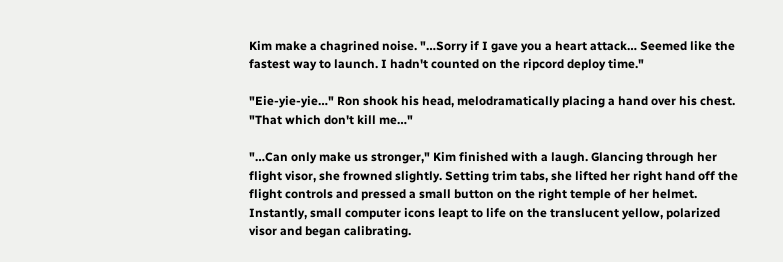Kim make a chagrined noise. "…Sorry if I gave you a heart attack… Seemed like the fastest way to launch. I hadn't counted on the ripcord deploy time."

"Eie-yie-yie…" Ron shook his head, melodramatically placing a hand over his chest. "That which don't kill me…"

"…Can only make us stronger," Kim finished with a laugh. Glancing through her flight visor, she frowned slightly. Setting trim tabs, she lifted her right hand off the flight controls and pressed a small button on the right temple of her helmet. Instantly, small computer icons leapt to life on the translucent yellow, polarized visor and began calibrating.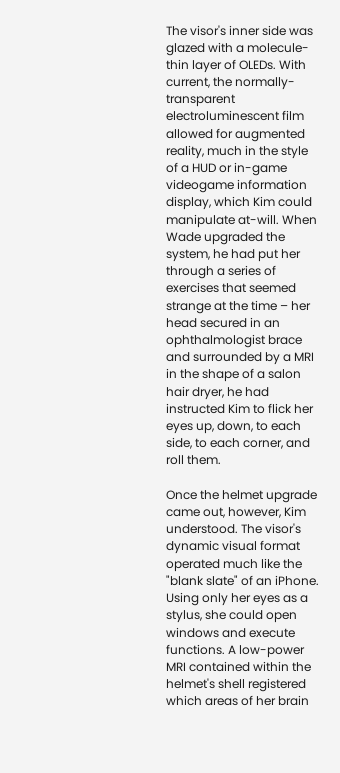The visor's inner side was glazed with a molecule-thin layer of OLEDs. With current, the normally-transparent electroluminescent film allowed for augmented reality, much in the style of a HUD or in-game videogame information display, which Kim could manipulate at-will. When Wade upgraded the system, he had put her through a series of exercises that seemed strange at the time – her head secured in an ophthalmologist brace and surrounded by a MRI in the shape of a salon hair dryer, he had instructed Kim to flick her eyes up, down, to each side, to each corner, and roll them.

Once the helmet upgrade came out, however, Kim understood. The visor's dynamic visual format operated much like the "blank slate" of an iPhone. Using only her eyes as a stylus, she could open windows and execute functions. A low-power MRI contained within the helmet's shell registered which areas of her brain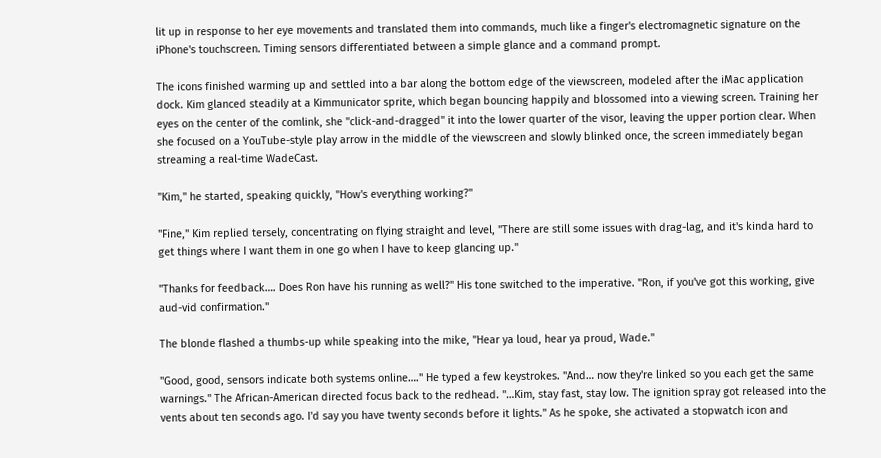lit up in response to her eye movements and translated them into commands, much like a finger's electromagnetic signature on the iPhone's touchscreen. Timing sensors differentiated between a simple glance and a command prompt.

The icons finished warming up and settled into a bar along the bottom edge of the viewscreen, modeled after the iMac application dock. Kim glanced steadily at a Kimmunicator sprite, which began bouncing happily and blossomed into a viewing screen. Training her eyes on the center of the comlink, she "click-and-dragged" it into the lower quarter of the visor, leaving the upper portion clear. When she focused on a YouTube-style play arrow in the middle of the viewscreen and slowly blinked once, the screen immediately began streaming a real-time WadeCast.

"Kim," he started, speaking quickly, "How's everything working?"

"Fine," Kim replied tersely, concentrating on flying straight and level, "There are still some issues with drag-lag, and it's kinda hard to get things where I want them in one go when I have to keep glancing up."

"Thanks for feedback…. Does Ron have his running as well?" His tone switched to the imperative. "Ron, if you've got this working, give aud-vid confirmation."

The blonde flashed a thumbs-up while speaking into the mike, "Hear ya loud, hear ya proud, Wade."

"Good, good, sensors indicate both systems online…." He typed a few keystrokes. "And… now they're linked so you each get the same warnings." The African-American directed focus back to the redhead. "…Kim, stay fast, stay low. The ignition spray got released into the vents about ten seconds ago. I'd say you have twenty seconds before it lights." As he spoke, she activated a stopwatch icon and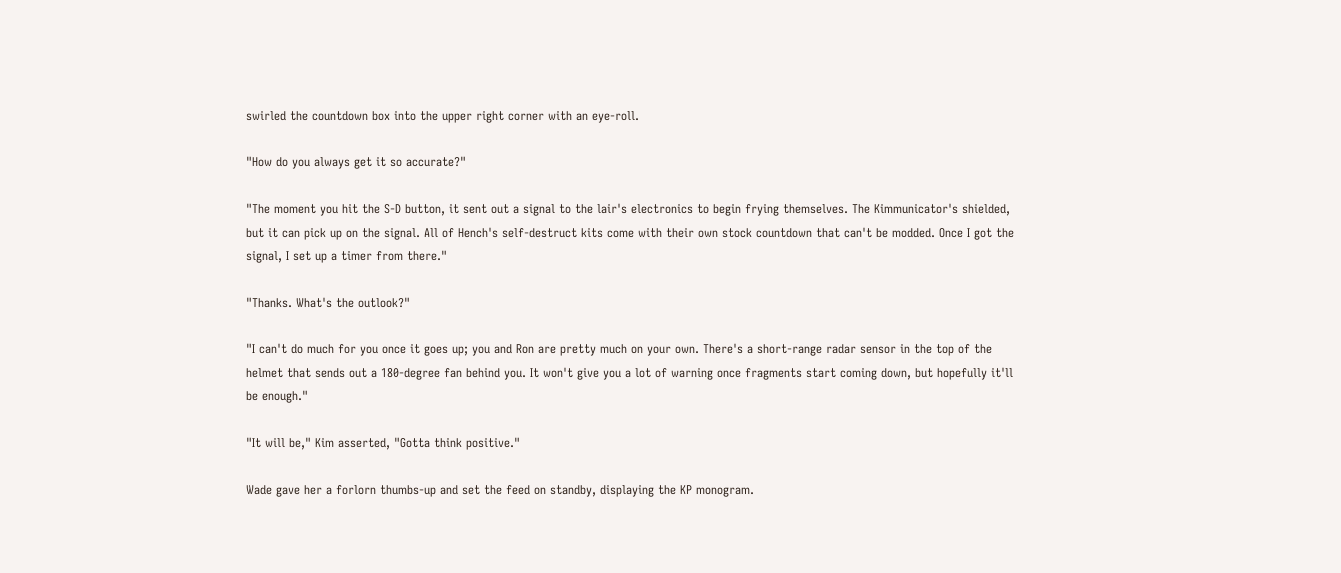swirled the countdown box into the upper right corner with an eye-roll.

"How do you always get it so accurate?"

"The moment you hit the S-D button, it sent out a signal to the lair's electronics to begin frying themselves. The Kimmunicator's shielded, but it can pick up on the signal. All of Hench's self-destruct kits come with their own stock countdown that can't be modded. Once I got the signal, I set up a timer from there."

"Thanks. What's the outlook?"

"I can't do much for you once it goes up; you and Ron are pretty much on your own. There's a short-range radar sensor in the top of the helmet that sends out a 180-degree fan behind you. It won't give you a lot of warning once fragments start coming down, but hopefully it'll be enough."

"It will be," Kim asserted, "Gotta think positive."

Wade gave her a forlorn thumbs-up and set the feed on standby, displaying the KP monogram.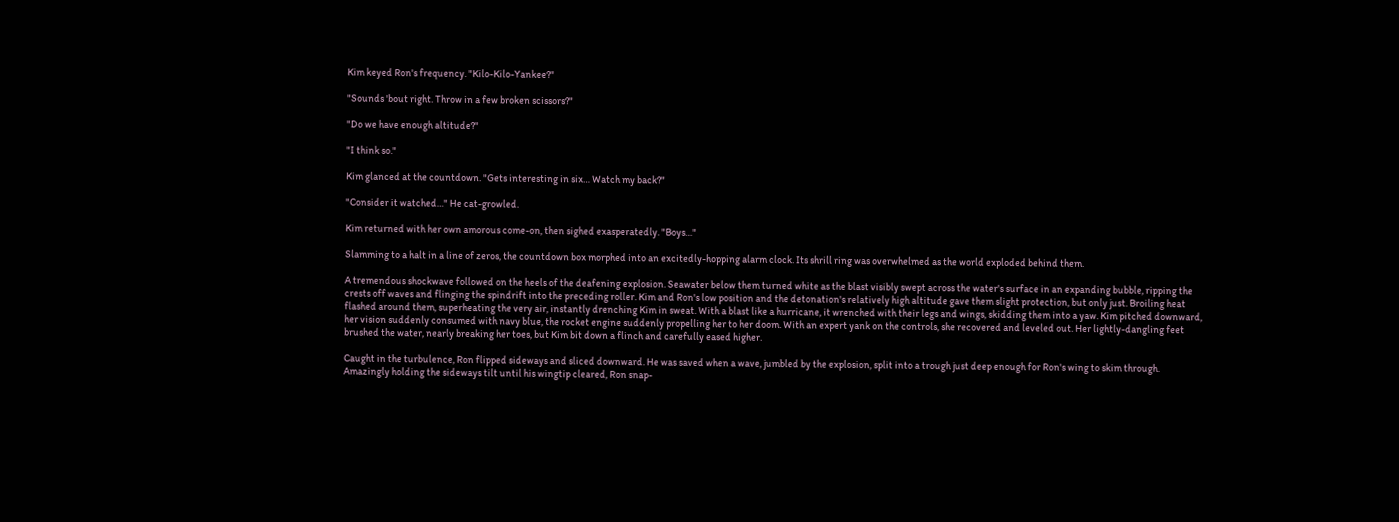Kim keyed Ron's frequency. "Kilo-Kilo-Yankee?"

"Sounds 'bout right. Throw in a few broken scissors?"

"Do we have enough altitude?"

"I think so."

Kim glanced at the countdown. "Gets interesting in six… Watch my back?"

"Consider it watched…" He cat-growled.

Kim returned with her own amorous come-on, then sighed exasperatedly. "Boys…"

Slamming to a halt in a line of zeros, the countdown box morphed into an excitedly-hopping alarm clock. Its shrill ring was overwhelmed as the world exploded behind them.

A tremendous shockwave followed on the heels of the deafening explosion. Seawater below them turned white as the blast visibly swept across the water's surface in an expanding bubble, ripping the crests off waves and flinging the spindrift into the preceding roller. Kim and Ron's low position and the detonation's relatively high altitude gave them slight protection, but only just. Broiling heat flashed around them, superheating the very air, instantly drenching Kim in sweat. With a blast like a hurricane, it wrenched with their legs and wings, skidding them into a yaw. Kim pitched downward, her vision suddenly consumed with navy blue, the rocket engine suddenly propelling her to her doom. With an expert yank on the controls, she recovered and leveled out. Her lightly-dangling feet brushed the water, nearly breaking her toes, but Kim bit down a flinch and carefully eased higher.

Caught in the turbulence, Ron flipped sideways and sliced downward. He was saved when a wave, jumbled by the explosion, split into a trough just deep enough for Ron's wing to skim through. Amazingly holding the sideways tilt until his wingtip cleared, Ron snap-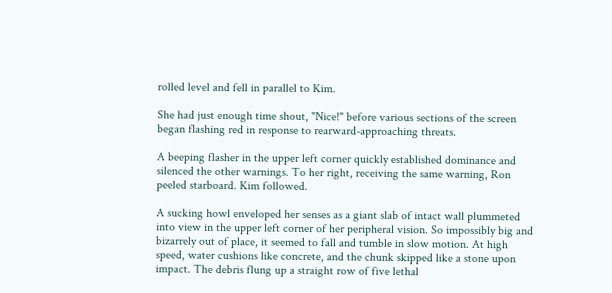rolled level and fell in parallel to Kim.

She had just enough time shout, "Nice!" before various sections of the screen began flashing red in response to rearward-approaching threats.

A beeping flasher in the upper left corner quickly established dominance and silenced the other warnings. To her right, receiving the same warning, Ron peeled starboard. Kim followed.

A sucking howl enveloped her senses as a giant slab of intact wall plummeted into view in the upper left corner of her peripheral vision. So impossibly big and bizarrely out of place, it seemed to fall and tumble in slow motion. At high speed, water cushions like concrete, and the chunk skipped like a stone upon impact. The debris flung up a straight row of five lethal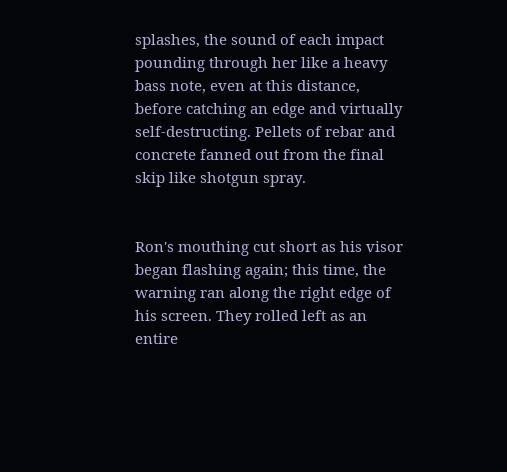splashes, the sound of each impact pounding through her like a heavy bass note, even at this distance, before catching an edge and virtually self-destructing. Pellets of rebar and concrete fanned out from the final skip like shotgun spray.


Ron's mouthing cut short as his visor began flashing again; this time, the warning ran along the right edge of his screen. They rolled left as an entire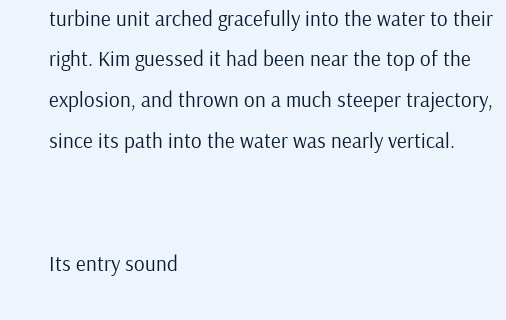turbine unit arched gracefully into the water to their right. Kim guessed it had been near the top of the explosion, and thrown on a much steeper trajectory, since its path into the water was nearly vertical.


Its entry sound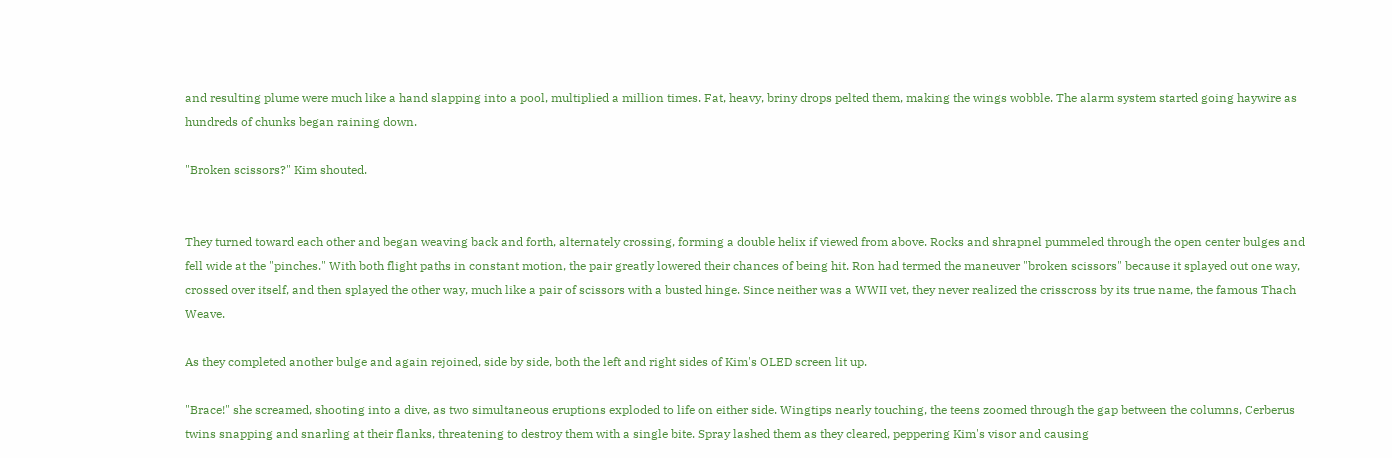and resulting plume were much like a hand slapping into a pool, multiplied a million times. Fat, heavy, briny drops pelted them, making the wings wobble. The alarm system started going haywire as hundreds of chunks began raining down.

"Broken scissors?" Kim shouted.


They turned toward each other and began weaving back and forth, alternately crossing, forming a double helix if viewed from above. Rocks and shrapnel pummeled through the open center bulges and fell wide at the "pinches." With both flight paths in constant motion, the pair greatly lowered their chances of being hit. Ron had termed the maneuver "broken scissors" because it splayed out one way, crossed over itself, and then splayed the other way, much like a pair of scissors with a busted hinge. Since neither was a WWII vet, they never realized the crisscross by its true name, the famous Thach Weave.

As they completed another bulge and again rejoined, side by side, both the left and right sides of Kim's OLED screen lit up.

"Brace!" she screamed, shooting into a dive, as two simultaneous eruptions exploded to life on either side. Wingtips nearly touching, the teens zoomed through the gap between the columns, Cerberus twins snapping and snarling at their flanks, threatening to destroy them with a single bite. Spray lashed them as they cleared, peppering Kim's visor and causing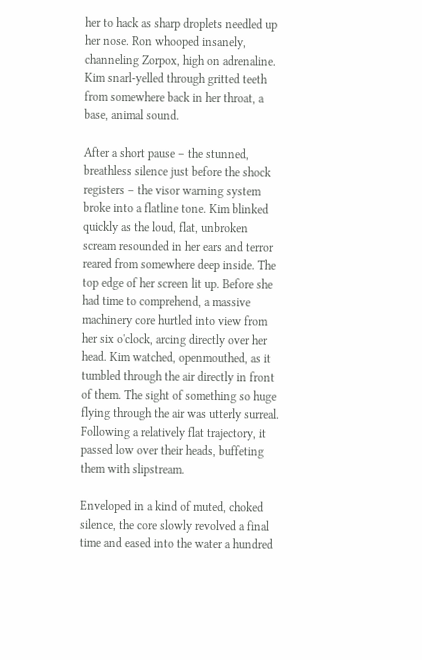her to hack as sharp droplets needled up her nose. Ron whooped insanely, channeling Zorpox, high on adrenaline. Kim snarl-yelled through gritted teeth from somewhere back in her throat, a base, animal sound.

After a short pause – the stunned, breathless silence just before the shock registers – the visor warning system broke into a flatline tone. Kim blinked quickly as the loud, flat, unbroken scream resounded in her ears and terror reared from somewhere deep inside. The top edge of her screen lit up. Before she had time to comprehend, a massive machinery core hurtled into view from her six o'clock, arcing directly over her head. Kim watched, openmouthed, as it tumbled through the air directly in front of them. The sight of something so huge flying through the air was utterly surreal. Following a relatively flat trajectory, it passed low over their heads, buffeting them with slipstream.

Enveloped in a kind of muted, choked silence, the core slowly revolved a final time and eased into the water a hundred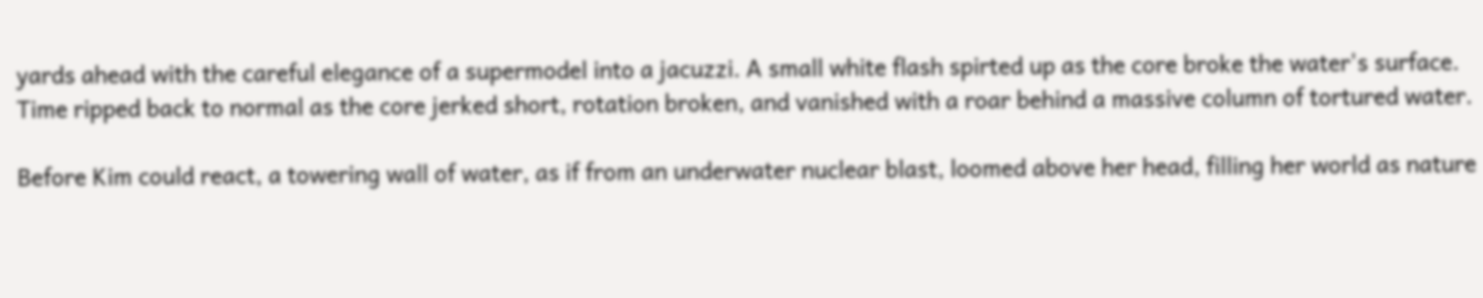yards ahead with the careful elegance of a supermodel into a jacuzzi. A small white flash spirted up as the core broke the water's surface. Time ripped back to normal as the core jerked short, rotation broken, and vanished with a roar behind a massive column of tortured water.

Before Kim could react, a towering wall of water, as if from an underwater nuclear blast, loomed above her head, filling her world as nature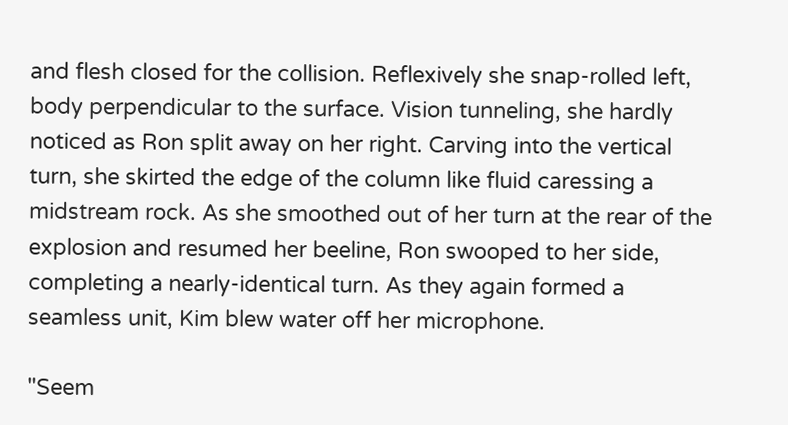and flesh closed for the collision. Reflexively she snap-rolled left, body perpendicular to the surface. Vision tunneling, she hardly noticed as Ron split away on her right. Carving into the vertical turn, she skirted the edge of the column like fluid caressing a midstream rock. As she smoothed out of her turn at the rear of the explosion and resumed her beeline, Ron swooped to her side, completing a nearly-identical turn. As they again formed a seamless unit, Kim blew water off her microphone.

"Seem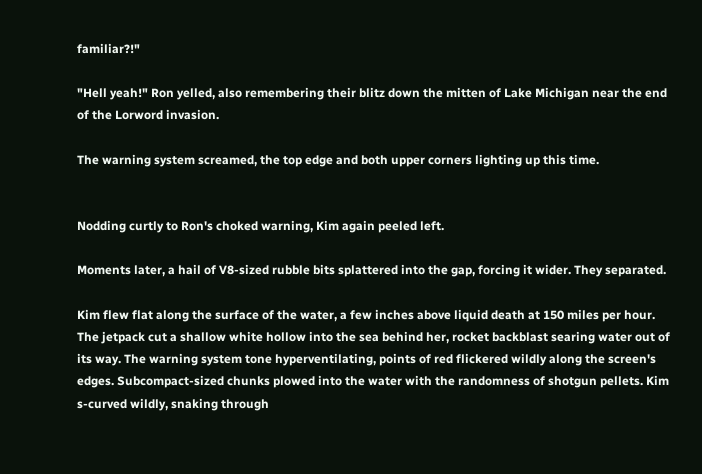familiar?!"

"Hell yeah!" Ron yelled, also remembering their blitz down the mitten of Lake Michigan near the end of the Lorword invasion.

The warning system screamed, the top edge and both upper corners lighting up this time.


Nodding curtly to Ron's choked warning, Kim again peeled left.

Moments later, a hail of V8-sized rubble bits splattered into the gap, forcing it wider. They separated.

Kim flew flat along the surface of the water, a few inches above liquid death at 150 miles per hour. The jetpack cut a shallow white hollow into the sea behind her, rocket backblast searing water out of its way. The warning system tone hyperventilating, points of red flickered wildly along the screen's edges. Subcompact-sized chunks plowed into the water with the randomness of shotgun pellets. Kim s-curved wildly, snaking through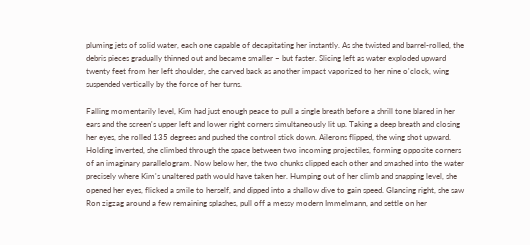pluming jets of solid water, each one capable of decapitating her instantly. As she twisted and barrel-rolled, the debris pieces gradually thinned out and became smaller – but faster. Slicing left as water exploded upward twenty feet from her left shoulder, she carved back as another impact vaporized to her nine o'clock, wing suspended vertically by the force of her turns.

Falling momentarily level, Kim had just enough peace to pull a single breath before a shrill tone blared in her ears and the screen's upper left and lower right corners simultaneously lit up. Taking a deep breath and closing her eyes, she rolled 135 degrees and pushed the control stick down. Ailerons flipped, the wing shot upward. Holding inverted, she climbed through the space between two incoming projectiles, forming opposite corners of an imaginary parallelogram. Now below her, the two chunks clipped each other and smashed into the water precisely where Kim's unaltered path would have taken her. Humping out of her climb and snapping level, she opened her eyes, flicked a smile to herself, and dipped into a shallow dive to gain speed. Glancing right, she saw Ron zigzag around a few remaining splashes, pull off a messy modern Immelmann, and settle on her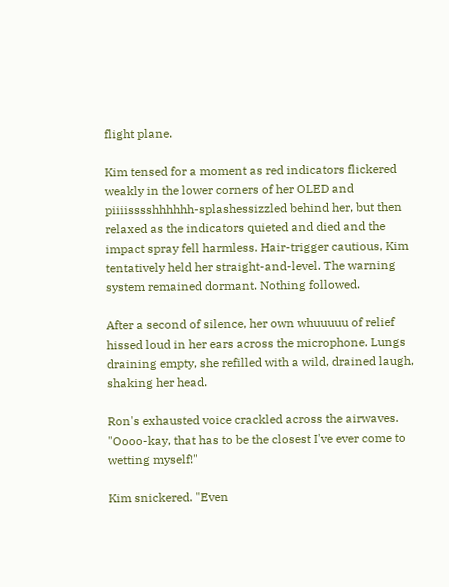flight plane.

Kim tensed for a moment as red indicators flickered weakly in the lower corners of her OLED and piiiisssshhhhhh-splashessizzled behind her, but then relaxed as the indicators quieted and died and the impact spray fell harmless. Hair-trigger cautious, Kim tentatively held her straight-and-level. The warning system remained dormant. Nothing followed.

After a second of silence, her own whuuuuu of relief hissed loud in her ears across the microphone. Lungs draining empty, she refilled with a wild, drained laugh, shaking her head.

Ron's exhausted voice crackled across the airwaves. "Oooo-kay, that has to be the closest I've ever come to wetting myself!"

Kim snickered. "Even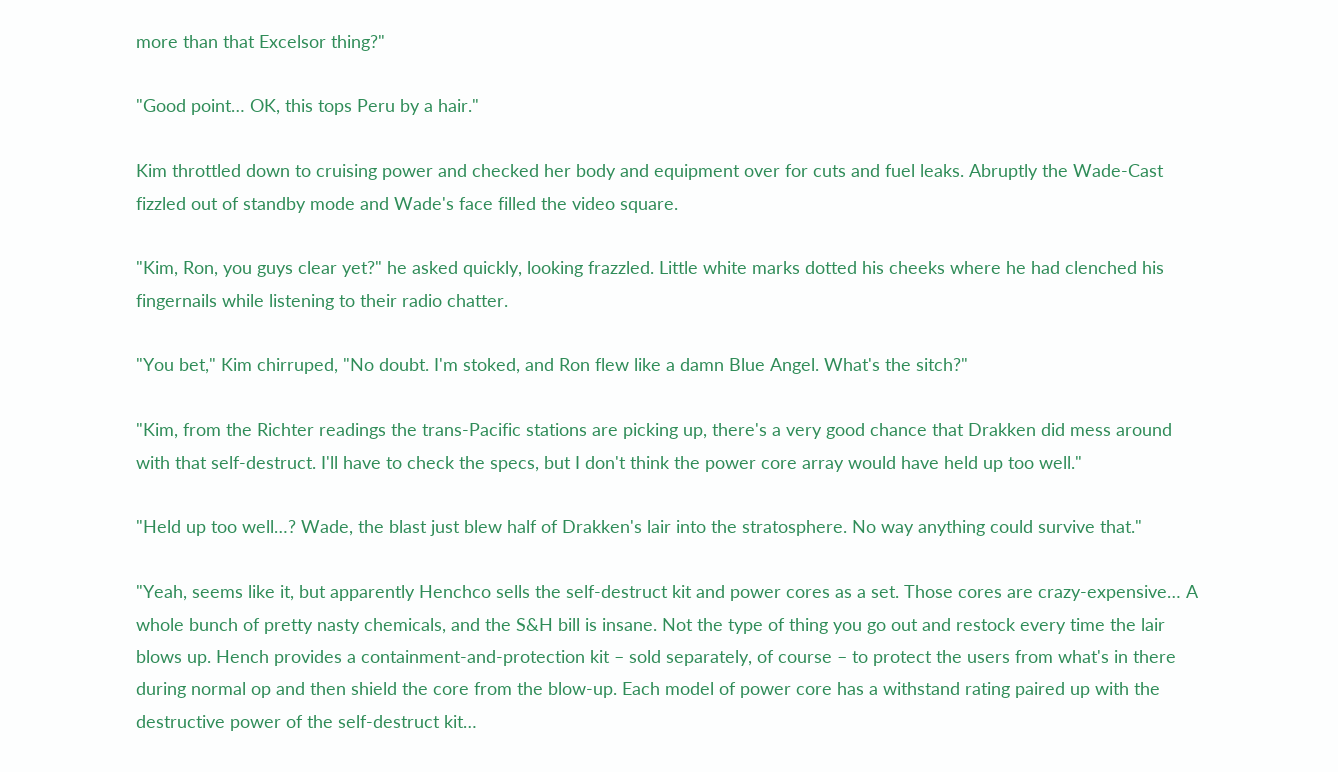more than that Excelsor thing?"

"Good point… OK, this tops Peru by a hair."

Kim throttled down to cruising power and checked her body and equipment over for cuts and fuel leaks. Abruptly the Wade-Cast fizzled out of standby mode and Wade's face filled the video square.

"Kim, Ron, you guys clear yet?" he asked quickly, looking frazzled. Little white marks dotted his cheeks where he had clenched his fingernails while listening to their radio chatter.

"You bet," Kim chirruped, "No doubt. I'm stoked, and Ron flew like a damn Blue Angel. What's the sitch?"

"Kim, from the Richter readings the trans-Pacific stations are picking up, there's a very good chance that Drakken did mess around with that self-destruct. I'll have to check the specs, but I don't think the power core array would have held up too well."

"Held up too well…? Wade, the blast just blew half of Drakken's lair into the stratosphere. No way anything could survive that."

"Yeah, seems like it, but apparently Henchco sells the self-destruct kit and power cores as a set. Those cores are crazy-expensive… A whole bunch of pretty nasty chemicals, and the S&H bill is insane. Not the type of thing you go out and restock every time the lair blows up. Hench provides a containment-and-protection kit – sold separately, of course – to protect the users from what's in there during normal op and then shield the core from the blow-up. Each model of power core has a withstand rating paired up with the destructive power of the self-destruct kit…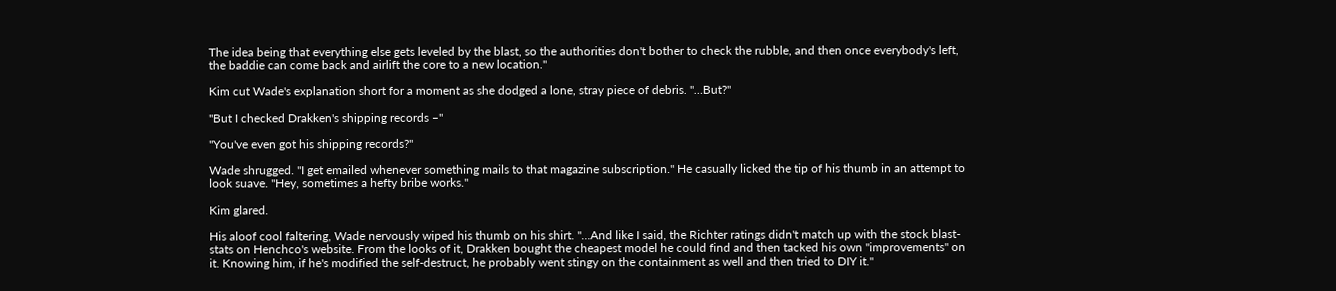The idea being that everything else gets leveled by the blast, so the authorities don't bother to check the rubble, and then once everybody's left, the baddie can come back and airlift the core to a new location."

Kim cut Wade's explanation short for a moment as she dodged a lone, stray piece of debris. "…But?"

"But I checked Drakken's shipping records –"

"You've even got his shipping records?"

Wade shrugged. "I get emailed whenever something mails to that magazine subscription." He casually licked the tip of his thumb in an attempt to look suave. "Hey, sometimes a hefty bribe works."

Kim glared.

His aloof cool faltering, Wade nervously wiped his thumb on his shirt. "…And like I said, the Richter ratings didn't match up with the stock blast-stats on Henchco's website. From the looks of it, Drakken bought the cheapest model he could find and then tacked his own "improvements" on it. Knowing him, if he's modified the self-destruct, he probably went stingy on the containment as well and then tried to DIY it."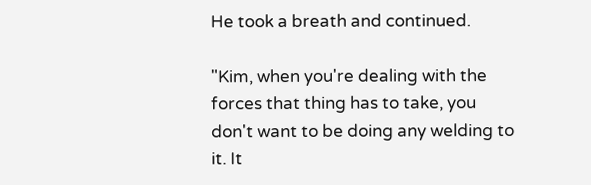He took a breath and continued.

"Kim, when you're dealing with the forces that thing has to take, you don't want to be doing any welding to it. It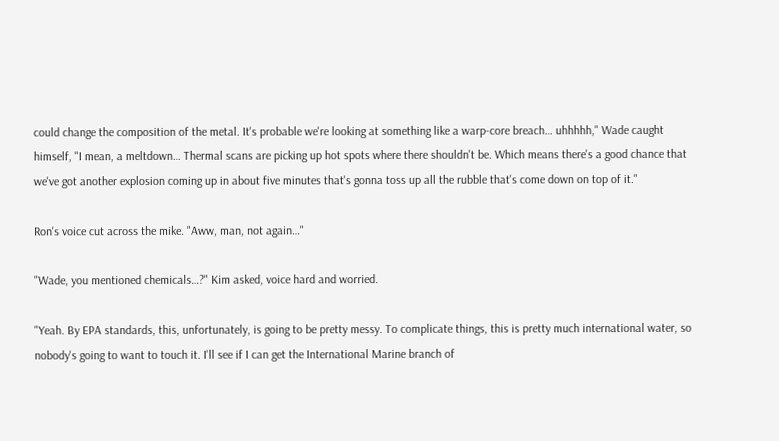could change the composition of the metal. It's probable we're looking at something like a warp-core breach… uhhhhh," Wade caught himself, "I mean, a meltdown… Thermal scans are picking up hot spots where there shouldn't be. Which means there's a good chance that we've got another explosion coming up in about five minutes that's gonna toss up all the rubble that's come down on top of it."

Ron's voice cut across the mike. "Aww, man, not again…"

"Wade, you mentioned chemicals…?" Kim asked, voice hard and worried.

"Yeah. By EPA standards, this, unfortunately, is going to be pretty messy. To complicate things, this is pretty much international water, so nobody's going to want to touch it. I'll see if I can get the International Marine branch of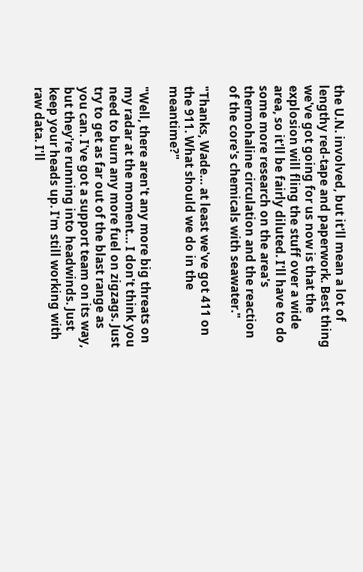the U.N. involved, but it'll mean a lot of lengthy red-tape and paperwork. Best thing we've got going for us now is that the explosion will fling the stuff over a wide area, so it'll be fairly diluted. I'll have to do some more research on the area's thermohaline circulation and the reaction of the core's chemicals with seawater."

"Thanks, Wade… at least we've got 411 on the 911. What should we do in the meantime?"

"Well, there aren't any more big threats on my radar at the moment… I don't think you need to burn any more fuel on zigzags. Just try to get as far out of the blast range as you can. I've got a support team on its way, but they're running into headwinds. Just keep your heads up. I'm still working with raw data. I'll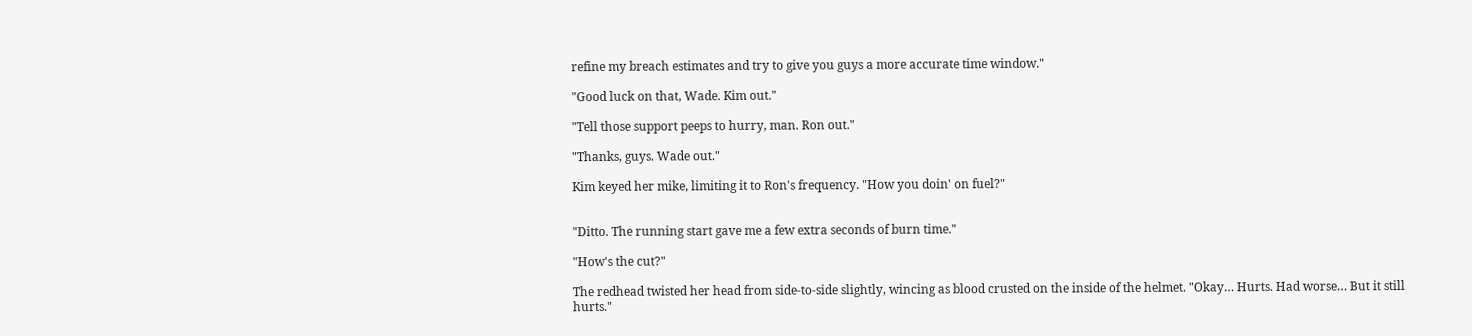refine my breach estimates and try to give you guys a more accurate time window."

"Good luck on that, Wade. Kim out."

"Tell those support peeps to hurry, man. Ron out."

"Thanks, guys. Wade out."

Kim keyed her mike, limiting it to Ron's frequency. "How you doin' on fuel?"


"Ditto. The running start gave me a few extra seconds of burn time."

"How's the cut?"

The redhead twisted her head from side-to-side slightly, wincing as blood crusted on the inside of the helmet. "Okay… Hurts. Had worse… But it still hurts."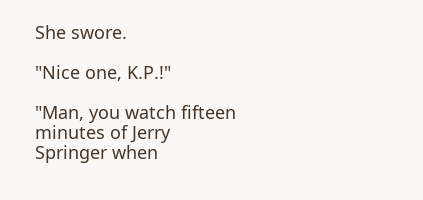She swore.

"Nice one, K.P.!"

"Man, you watch fifteen minutes of Jerry Springer when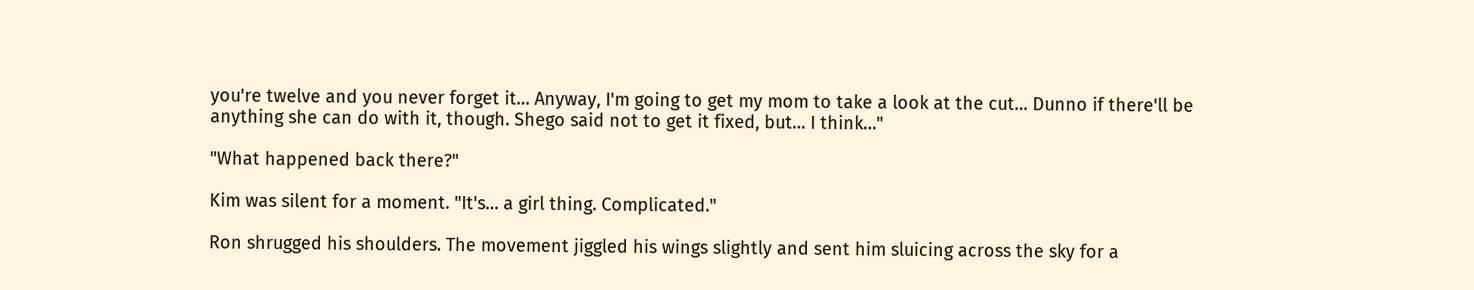you're twelve and you never forget it… Anyway, I'm going to get my mom to take a look at the cut… Dunno if there'll be anything she can do with it, though. Shego said not to get it fixed, but… I think…"

"What happened back there?"

Kim was silent for a moment. "It's… a girl thing. Complicated."

Ron shrugged his shoulders. The movement jiggled his wings slightly and sent him sluicing across the sky for a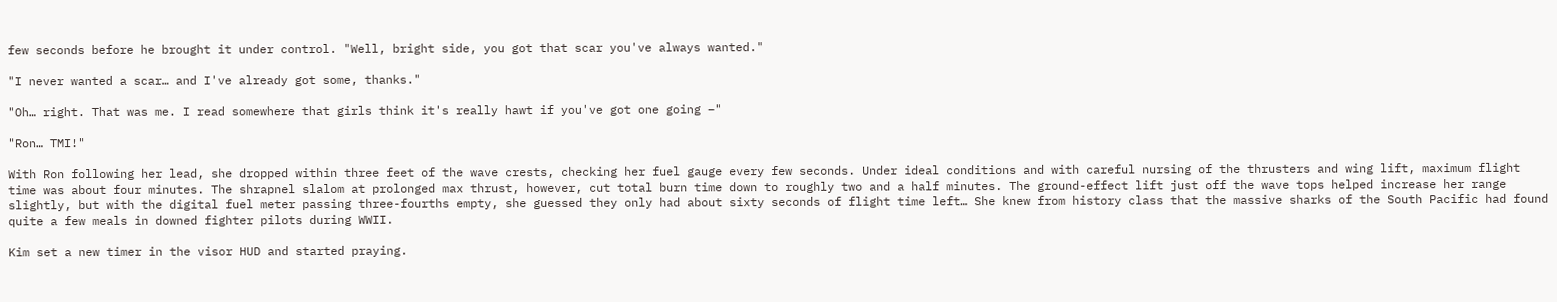few seconds before he brought it under control. "Well, bright side, you got that scar you've always wanted."

"I never wanted a scar… and I've already got some, thanks."

"Oh… right. That was me. I read somewhere that girls think it's really hawt if you've got one going –"

"Ron… TMI!"

With Ron following her lead, she dropped within three feet of the wave crests, checking her fuel gauge every few seconds. Under ideal conditions and with careful nursing of the thrusters and wing lift, maximum flight time was about four minutes. The shrapnel slalom at prolonged max thrust, however, cut total burn time down to roughly two and a half minutes. The ground-effect lift just off the wave tops helped increase her range slightly, but with the digital fuel meter passing three-fourths empty, she guessed they only had about sixty seconds of flight time left… She knew from history class that the massive sharks of the South Pacific had found quite a few meals in downed fighter pilots during WWII.

Kim set a new timer in the visor HUD and started praying.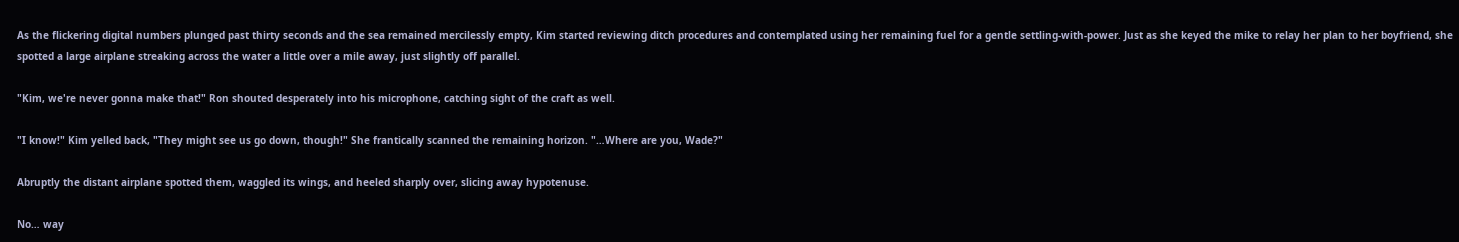As the flickering digital numbers plunged past thirty seconds and the sea remained mercilessly empty, Kim started reviewing ditch procedures and contemplated using her remaining fuel for a gentle settling-with-power. Just as she keyed the mike to relay her plan to her boyfriend, she spotted a large airplane streaking across the water a little over a mile away, just slightly off parallel.

"Kim, we're never gonna make that!" Ron shouted desperately into his microphone, catching sight of the craft as well.

"I know!" Kim yelled back, "They might see us go down, though!" She frantically scanned the remaining horizon. "…Where are you, Wade?"

Abruptly the distant airplane spotted them, waggled its wings, and heeled sharply over, slicing away hypotenuse.

No… way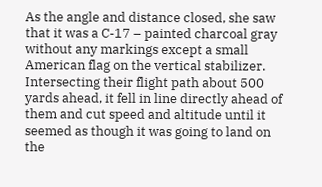As the angle and distance closed, she saw that it was a C-17 – painted charcoal gray without any markings except a small American flag on the vertical stabilizer. Intersecting their flight path about 500 yards ahead, it fell in line directly ahead of them and cut speed and altitude until it seemed as though it was going to land on the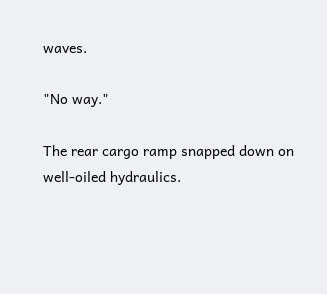waves.

"No way."

The rear cargo ramp snapped down on well-oiled hydraulics.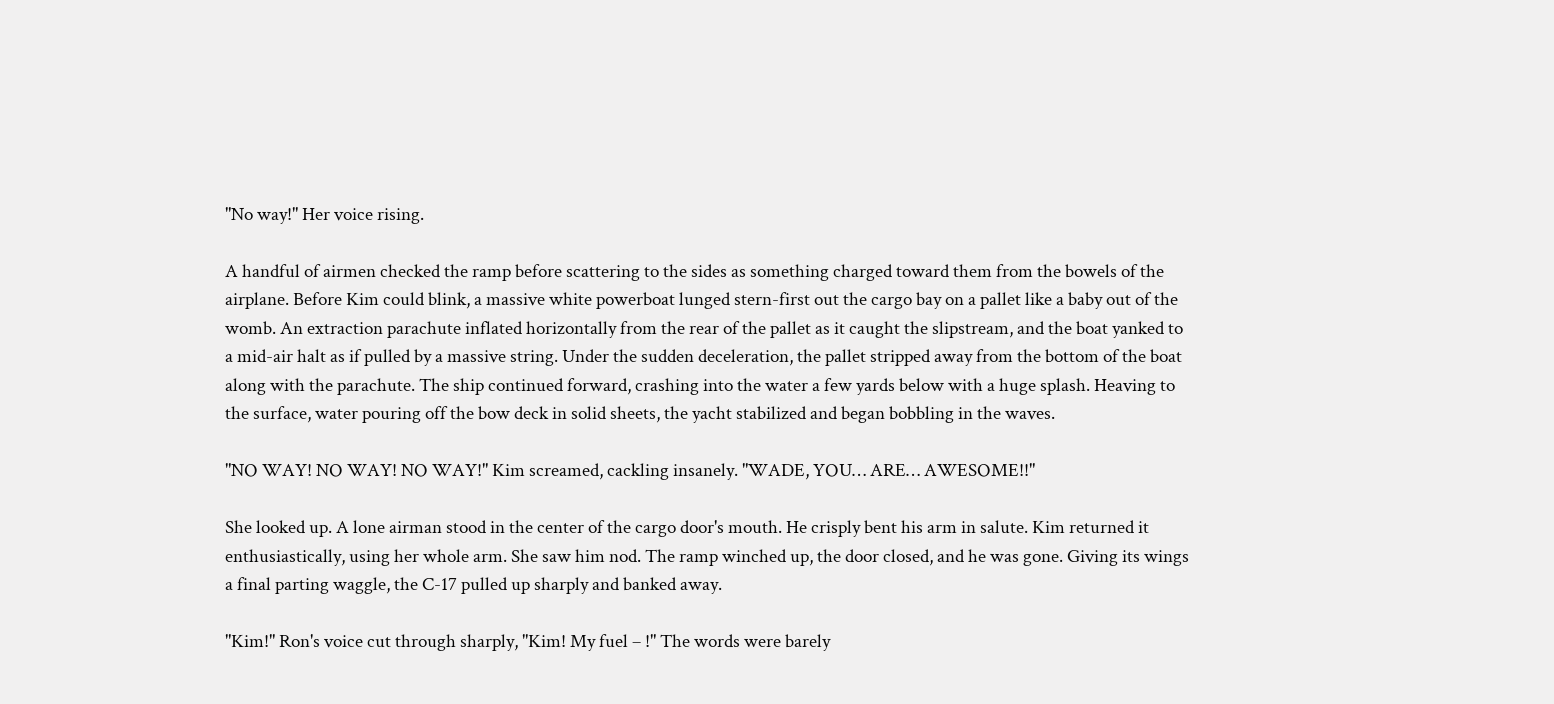"No way!" Her voice rising.

A handful of airmen checked the ramp before scattering to the sides as something charged toward them from the bowels of the airplane. Before Kim could blink, a massive white powerboat lunged stern-first out the cargo bay on a pallet like a baby out of the womb. An extraction parachute inflated horizontally from the rear of the pallet as it caught the slipstream, and the boat yanked to a mid-air halt as if pulled by a massive string. Under the sudden deceleration, the pallet stripped away from the bottom of the boat along with the parachute. The ship continued forward, crashing into the water a few yards below with a huge splash. Heaving to the surface, water pouring off the bow deck in solid sheets, the yacht stabilized and began bobbling in the waves.

"NO WAY! NO WAY! NO WAY!" Kim screamed, cackling insanely. "WADE, YOU… ARE… AWESOME!!"

She looked up. A lone airman stood in the center of the cargo door's mouth. He crisply bent his arm in salute. Kim returned it enthusiastically, using her whole arm. She saw him nod. The ramp winched up, the door closed, and he was gone. Giving its wings a final parting waggle, the C-17 pulled up sharply and banked away.

"Kim!" Ron's voice cut through sharply, "Kim! My fuel – !" The words were barely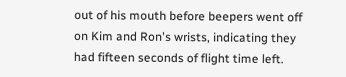out of his mouth before beepers went off on Kim and Ron's wrists, indicating they had fifteen seconds of flight time left.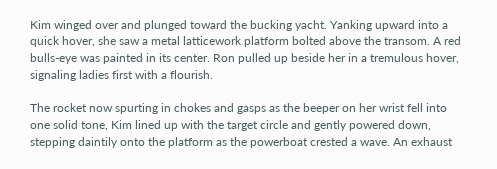Kim winged over and plunged toward the bucking yacht. Yanking upward into a quick hover, she saw a metal latticework platform bolted above the transom. A red bulls-eye was painted in its center. Ron pulled up beside her in a tremulous hover, signaling ladies first with a flourish.

The rocket now spurting in chokes and gasps as the beeper on her wrist fell into one solid tone, Kim lined up with the target circle and gently powered down, stepping daintily onto the platform as the powerboat crested a wave. An exhaust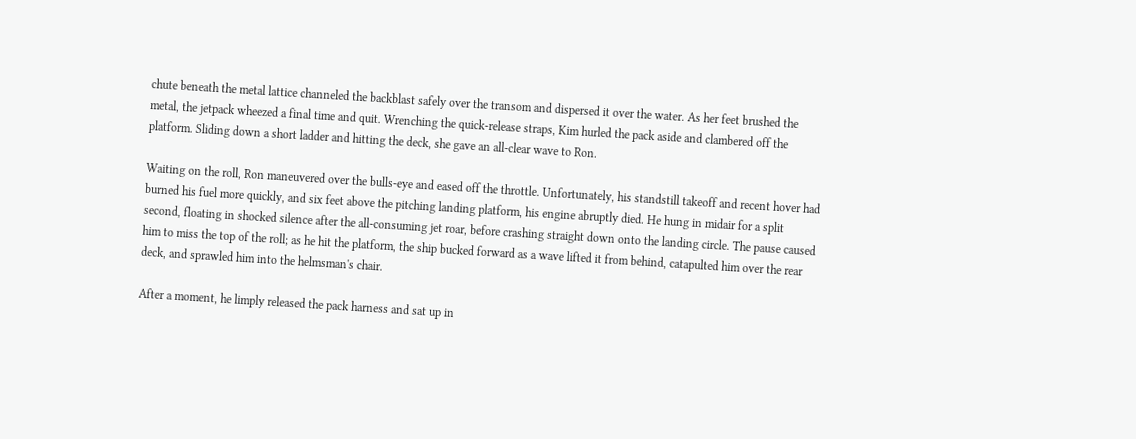chute beneath the metal lattice channeled the backblast safely over the transom and dispersed it over the water. As her feet brushed the metal, the jetpack wheezed a final time and quit. Wrenching the quick-release straps, Kim hurled the pack aside and clambered off the platform. Sliding down a short ladder and hitting the deck, she gave an all-clear wave to Ron.

Waiting on the roll, Ron maneuvered over the bulls-eye and eased off the throttle. Unfortunately, his standstill takeoff and recent hover had burned his fuel more quickly, and six feet above the pitching landing platform, his engine abruptly died. He hung in midair for a split second, floating in shocked silence after the all-consuming jet roar, before crashing straight down onto the landing circle. The pause caused him to miss the top of the roll; as he hit the platform, the ship bucked forward as a wave lifted it from behind, catapulted him over the rear deck, and sprawled him into the helmsman's chair.

After a moment, he limply released the pack harness and sat up in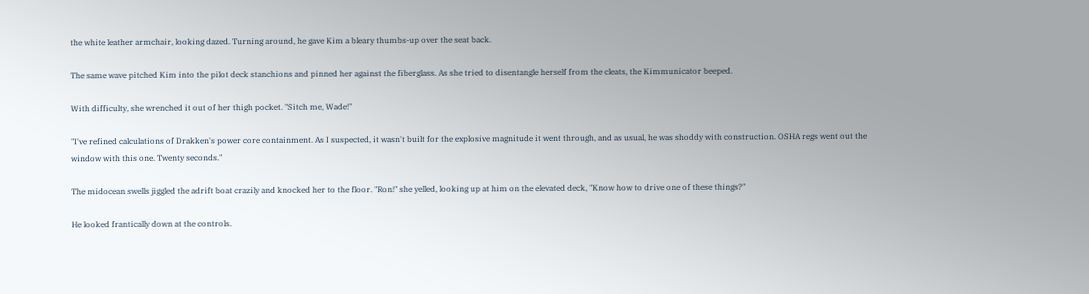the white leather armchair, looking dazed. Turning around, he gave Kim a bleary thumbs-up over the seat back.

The same wave pitched Kim into the pilot deck stanchions and pinned her against the fiberglass. As she tried to disentangle herself from the cleats, the Kimmunicator beeped.

With difficulty, she wrenched it out of her thigh pocket. "Sitch me, Wade!"

"I've refined calculations of Drakken's power core containment. As I suspected, it wasn't built for the explosive magnitude it went through, and as usual, he was shoddy with construction. OSHA regs went out the window with this one. Twenty seconds."

The midocean swells jiggled the adrift boat crazily and knocked her to the floor. "Ron!" she yelled, looking up at him on the elevated deck, "Know how to drive one of these things?"

He looked frantically down at the controls.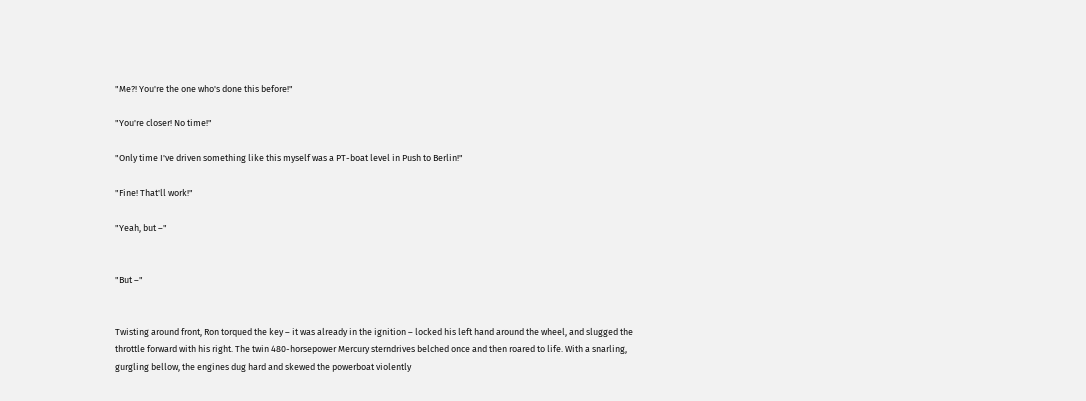"Me?! You're the one who's done this before!"

"You're closer! No time!"

"Only time I've driven something like this myself was a PT-boat level in Push to Berlin!"

"Fine! That'll work!"

"Yeah, but –"


"But –"


Twisting around front, Ron torqued the key – it was already in the ignition – locked his left hand around the wheel, and slugged the throttle forward with his right. The twin 480-horsepower Mercury sterndrives belched once and then roared to life. With a snarling, gurgling bellow, the engines dug hard and skewed the powerboat violently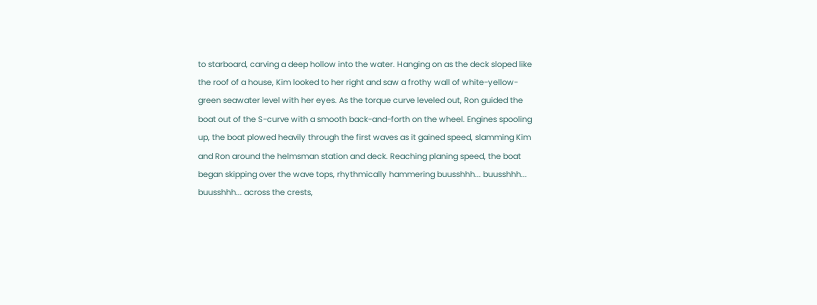to starboard, carving a deep hollow into the water. Hanging on as the deck sloped like the roof of a house, Kim looked to her right and saw a frothy wall of white-yellow-green seawater level with her eyes. As the torque curve leveled out, Ron guided the boat out of the S-curve with a smooth back-and-forth on the wheel. Engines spooling up, the boat plowed heavily through the first waves as it gained speed, slamming Kim and Ron around the helmsman station and deck. Reaching planing speed, the boat began skipping over the wave tops, rhythmically hammering buusshhh... buusshhh... buusshhh... across the crests,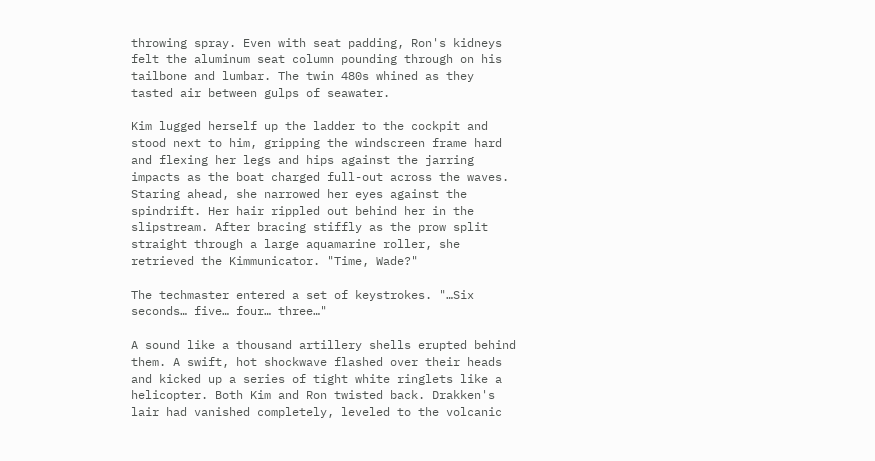throwing spray. Even with seat padding, Ron's kidneys felt the aluminum seat column pounding through on his tailbone and lumbar. The twin 480s whined as they tasted air between gulps of seawater.

Kim lugged herself up the ladder to the cockpit and stood next to him, gripping the windscreen frame hard and flexing her legs and hips against the jarring impacts as the boat charged full-out across the waves. Staring ahead, she narrowed her eyes against the spindrift. Her hair rippled out behind her in the slipstream. After bracing stiffly as the prow split straight through a large aquamarine roller, she retrieved the Kimmunicator. "Time, Wade?"

The techmaster entered a set of keystrokes. "…Six seconds… five… four… three…"

A sound like a thousand artillery shells erupted behind them. A swift, hot shockwave flashed over their heads and kicked up a series of tight white ringlets like a helicopter. Both Kim and Ron twisted back. Drakken's lair had vanished completely, leveled to the volcanic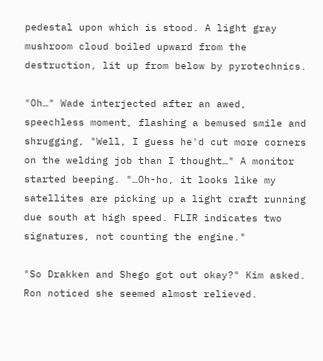pedestal upon which is stood. A light gray mushroom cloud boiled upward from the destruction, lit up from below by pyrotechnics.

"Oh…" Wade interjected after an awed, speechless moment, flashing a bemused smile and shrugging, "Well, I guess he'd cut more corners on the welding job than I thought…" A monitor started beeping. "…Oh-ho, it looks like my satellites are picking up a light craft running due south at high speed. FLIR indicates two signatures, not counting the engine."

"So Drakken and Shego got out okay?" Kim asked. Ron noticed she seemed almost relieved.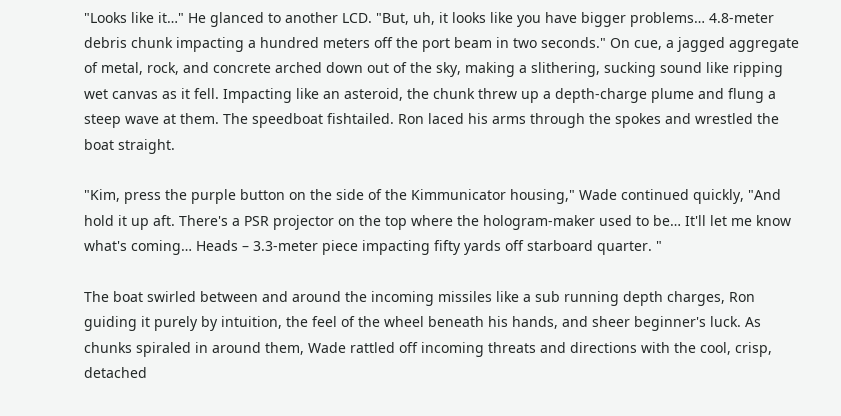"Looks like it…" He glanced to another LCD. "But, uh, it looks like you have bigger problems… 4.8-meter debris chunk impacting a hundred meters off the port beam in two seconds." On cue, a jagged aggregate of metal, rock, and concrete arched down out of the sky, making a slithering, sucking sound like ripping wet canvas as it fell. Impacting like an asteroid, the chunk threw up a depth-charge plume and flung a steep wave at them. The speedboat fishtailed. Ron laced his arms through the spokes and wrestled the boat straight.

"Kim, press the purple button on the side of the Kimmunicator housing," Wade continued quickly, "And hold it up aft. There's a PSR projector on the top where the hologram-maker used to be… It'll let me know what's coming… Heads – 3.3-meter piece impacting fifty yards off starboard quarter. "

The boat swirled between and around the incoming missiles like a sub running depth charges, Ron guiding it purely by intuition, the feel of the wheel beneath his hands, and sheer beginner's luck. As chunks spiraled in around them, Wade rattled off incoming threats and directions with the cool, crisp, detached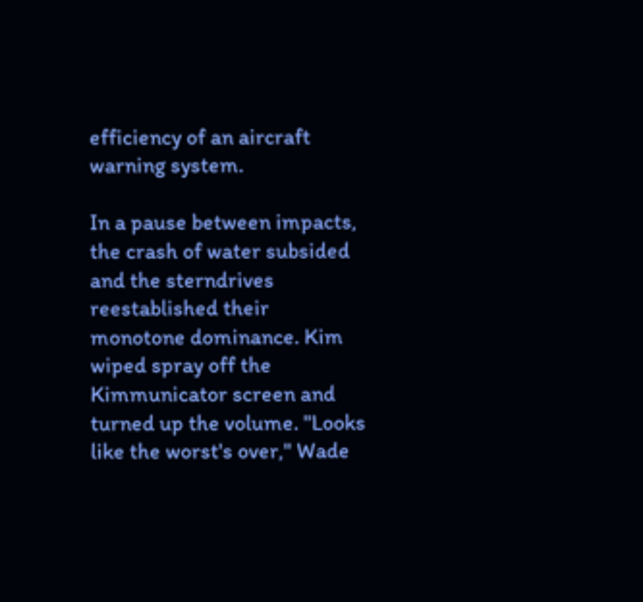efficiency of an aircraft warning system.

In a pause between impacts, the crash of water subsided and the sterndrives reestablished their monotone dominance. Kim wiped spray off the Kimmunicator screen and turned up the volume. "Looks like the worst's over," Wade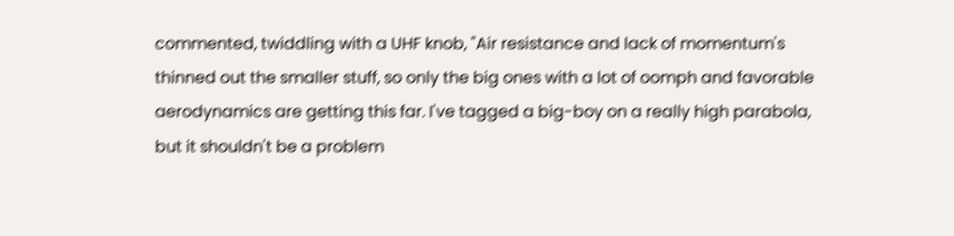commented, twiddling with a UHF knob, "Air resistance and lack of momentum's thinned out the smaller stuff, so only the big ones with a lot of oomph and favorable aerodynamics are getting this far. I've tagged a big-boy on a really high parabola, but it shouldn't be a problem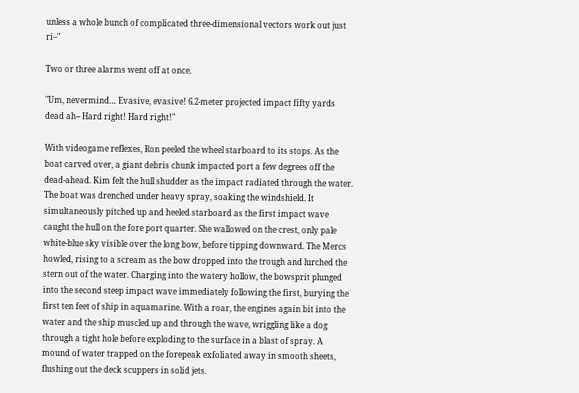unless a whole bunch of complicated three-dimensional vectors work out just ri–"

Two or three alarms went off at once.

"Um, nevermind… Evasive, evasive! 6.2-meter projected impact fifty yards dead ah-- Hard right! Hard right!"

With videogame reflexes, Ron peeled the wheel starboard to its stops. As the boat carved over, a giant debris chunk impacted port a few degrees off the dead-ahead. Kim felt the hull shudder as the impact radiated through the water. The boat was drenched under heavy spray, soaking the windshield. It simultaneously pitched up and heeled starboard as the first impact wave caught the hull on the fore port quarter. She wallowed on the crest, only pale white-blue sky visible over the long bow, before tipping downward. The Mercs howled, rising to a scream as the bow dropped into the trough and lurched the stern out of the water. Charging into the watery hollow, the bowsprit plunged into the second steep impact wave immediately following the first, burying the first ten feet of ship in aquamarine. With a roar, the engines again bit into the water and the ship muscled up and through the wave, wriggling like a dog through a tight hole before exploding to the surface in a blast of spray. A mound of water trapped on the forepeak exfoliated away in smooth sheets, flushing out the deck scuppers in solid jets.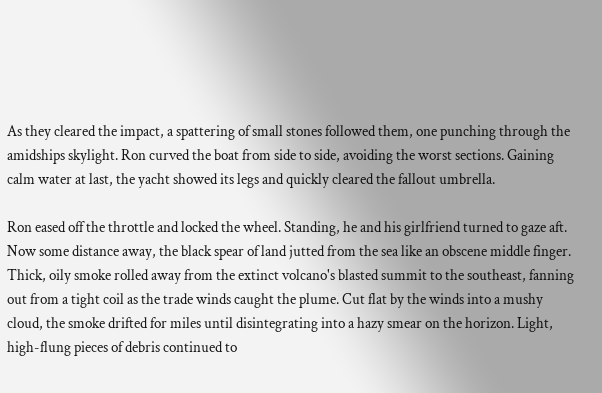As they cleared the impact, a spattering of small stones followed them, one punching through the amidships skylight. Ron curved the boat from side to side, avoiding the worst sections. Gaining calm water at last, the yacht showed its legs and quickly cleared the fallout umbrella.

Ron eased off the throttle and locked the wheel. Standing, he and his girlfriend turned to gaze aft. Now some distance away, the black spear of land jutted from the sea like an obscene middle finger. Thick, oily smoke rolled away from the extinct volcano's blasted summit to the southeast, fanning out from a tight coil as the trade winds caught the plume. Cut flat by the winds into a mushy cloud, the smoke drifted for miles until disintegrating into a hazy smear on the horizon. Light, high-flung pieces of debris continued to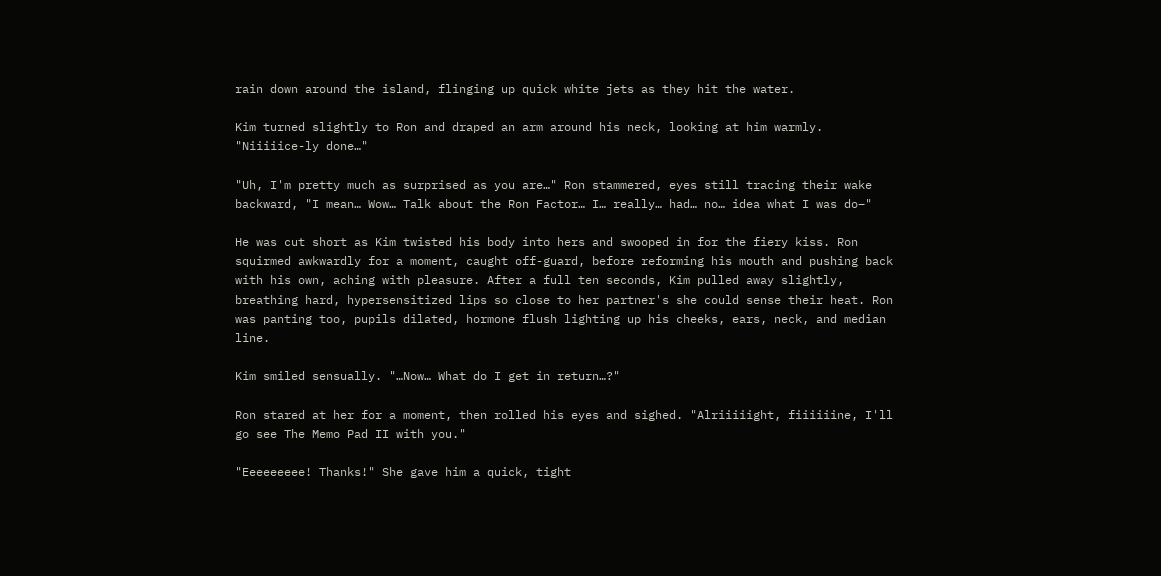rain down around the island, flinging up quick white jets as they hit the water.

Kim turned slightly to Ron and draped an arm around his neck, looking at him warmly. "Niiiiice-ly done…"

"Uh, I'm pretty much as surprised as you are…" Ron stammered, eyes still tracing their wake backward, "I mean… Wow… Talk about the Ron Factor… I… really… had… no… idea what I was do–"

He was cut short as Kim twisted his body into hers and swooped in for the fiery kiss. Ron squirmed awkwardly for a moment, caught off-guard, before reforming his mouth and pushing back with his own, aching with pleasure. After a full ten seconds, Kim pulled away slightly, breathing hard, hypersensitized lips so close to her partner's she could sense their heat. Ron was panting too, pupils dilated, hormone flush lighting up his cheeks, ears, neck, and median line.

Kim smiled sensually. "…Now… What do I get in return…?"

Ron stared at her for a moment, then rolled his eyes and sighed. "Alriiiiight, fiiiiiine, I'll go see The Memo Pad II with you."

"Eeeeeeeee! Thanks!" She gave him a quick, tight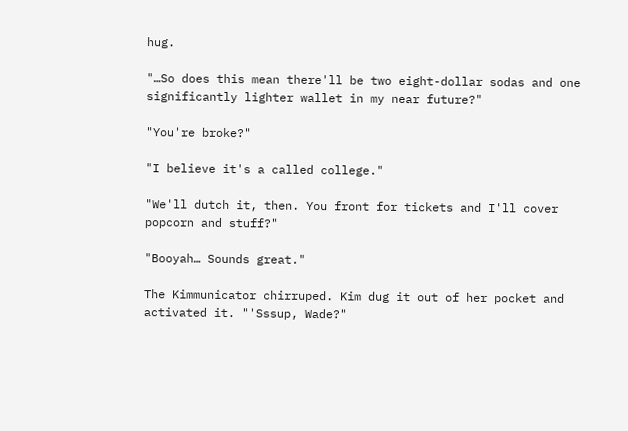hug.

"…So does this mean there'll be two eight-dollar sodas and one significantly lighter wallet in my near future?"

"You're broke?"

"I believe it's a called college."

"We'll dutch it, then. You front for tickets and I'll cover popcorn and stuff?"

"Booyah… Sounds great."

The Kimmunicator chirruped. Kim dug it out of her pocket and activated it. "'Sssup, Wade?"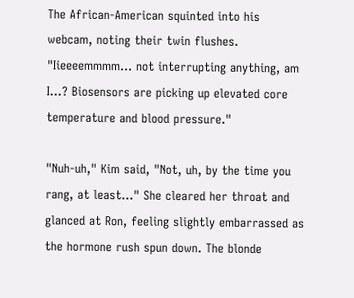The African-American squinted into his webcam, noting their twin flushes. "Iieeeemmmm… not interrupting anything, am I…? Biosensors are picking up elevated core temperature and blood pressure."

"Nuh-uh," Kim said, "Not, uh, by the time you rang, at least…" She cleared her throat and glanced at Ron, feeling slightly embarrassed as the hormone rush spun down. The blonde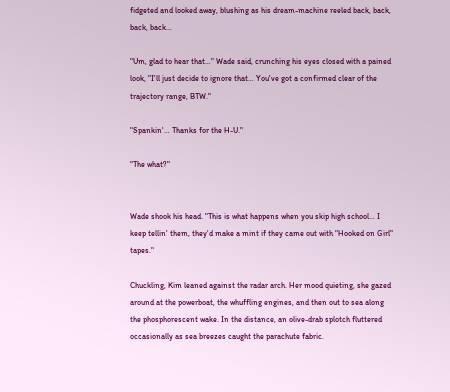fidgeted and looked away, blushing as his dream-machine reeled back, back, back, back…

"Um, glad to hear that…" Wade said, crunching his eyes closed with a pained look, "I'll just decide to ignore that… You've got a confirmed clear of the trajectory range, BTW."

"Spankin'… Thanks for the H-U."

"The what?"


Wade shook his head. "This is what happens when you skip high school… I keep tellin' them, they'd make a mint if they came out with "Hooked on Girl" tapes."

Chuckling, Kim leaned against the radar arch. Her mood quieting, she gazed around at the powerboat, the whuffling engines, and then out to sea along the phosphorescent wake. In the distance, an olive-drab splotch fluttered occasionally as sea breezes caught the parachute fabric.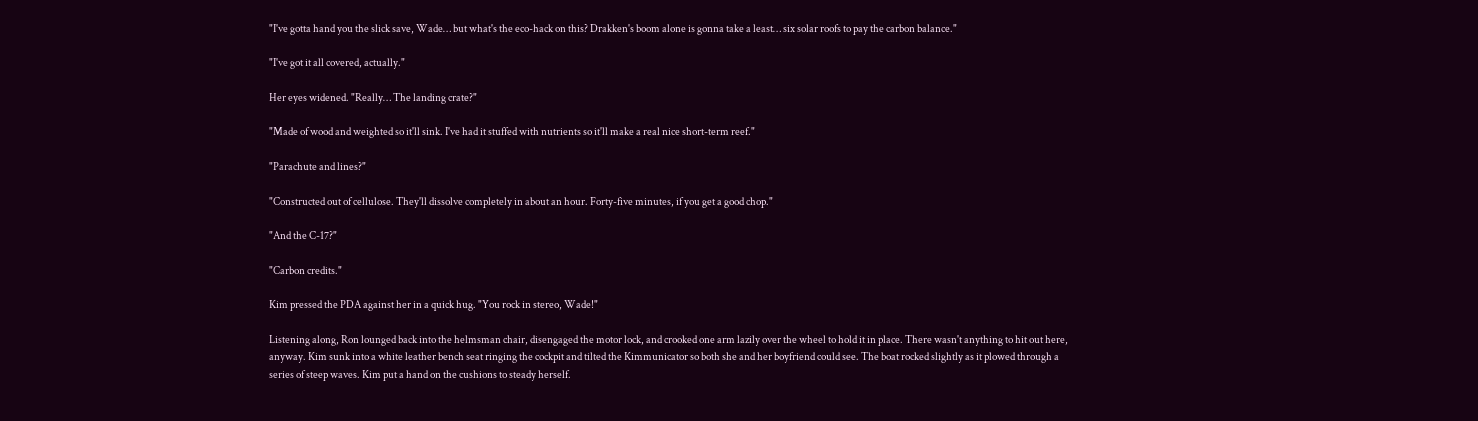"I've gotta hand you the slick save, Wade… but what's the eco-hack on this? Drakken's boom alone is gonna take a least… six solar roofs to pay the carbon balance."

"I've got it all covered, actually."

Her eyes widened. "Really… The landing crate?"

"Made of wood and weighted so it'll sink. I've had it stuffed with nutrients so it'll make a real nice short-term reef."

"Parachute and lines?"

"Constructed out of cellulose. They'll dissolve completely in about an hour. Forty-five minutes, if you get a good chop."

"And the C-17?"

"Carbon credits."

Kim pressed the PDA against her in a quick hug. "You rock in stereo, Wade!"

Listening along, Ron lounged back into the helmsman chair, disengaged the motor lock, and crooked one arm lazily over the wheel to hold it in place. There wasn't anything to hit out here, anyway. Kim sunk into a white leather bench seat ringing the cockpit and tilted the Kimmunicator so both she and her boyfriend could see. The boat rocked slightly as it plowed through a series of steep waves. Kim put a hand on the cushions to steady herself.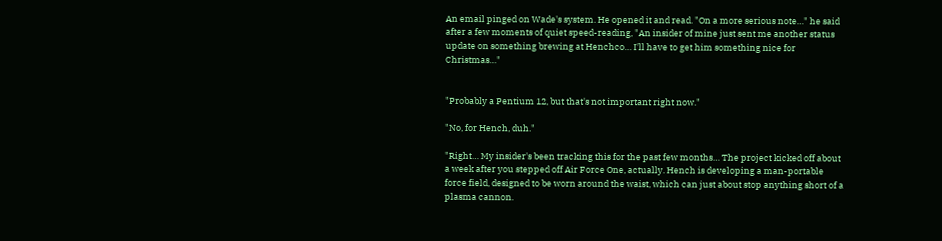An email pinged on Wade's system. He opened it and read. "On a more serious note…" he said after a few moments of quiet speed-reading, "An insider of mine just sent me another status update on something brewing at Henchco… I'll have to get him something nice for Christmas…"


"Probably a Pentium 12, but that's not important right now."

"No, for Hench, duh."

"Right… My insider's been tracking this for the past few months… The project kicked off about a week after you stepped off Air Force One, actually. Hench is developing a man-portable force field, designed to be worn around the waist, which can just about stop anything short of a plasma cannon.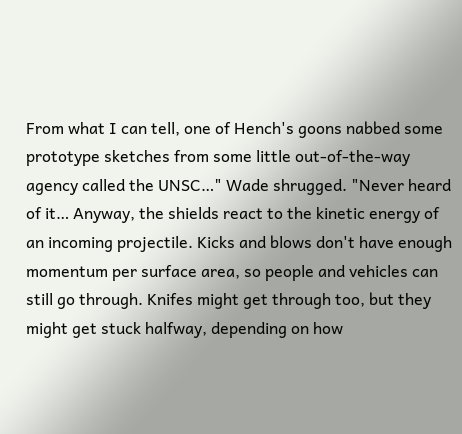From what I can tell, one of Hench's goons nabbed some prototype sketches from some little out-of-the-way agency called the UNSC…" Wade shrugged. "Never heard of it… Anyway, the shields react to the kinetic energy of an incoming projectile. Kicks and blows don't have enough momentum per surface area, so people and vehicles can still go through. Knifes might get through too, but they might get stuck halfway, depending on how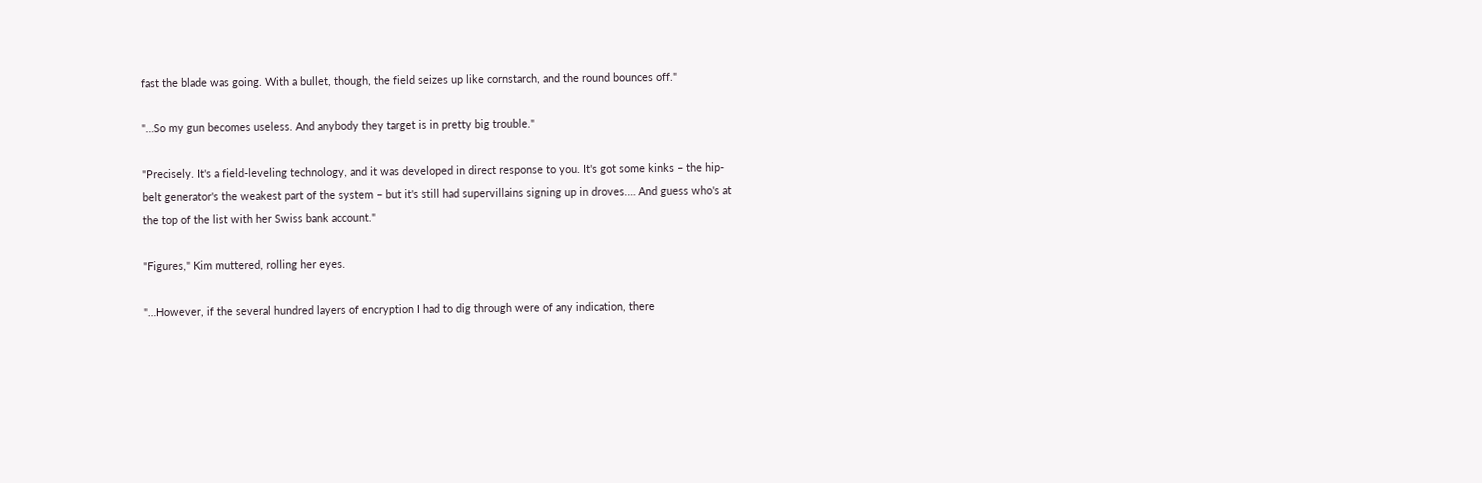fast the blade was going. With a bullet, though, the field seizes up like cornstarch, and the round bounces off."

"…So my gun becomes useless. And anybody they target is in pretty big trouble."

"Precisely. It's a field-leveling technology, and it was developed in direct response to you. It's got some kinks – the hip-belt generator's the weakest part of the system – but it's still had supervillains signing up in droves.… And guess who's at the top of the list with her Swiss bank account."

"Figures," Kim muttered, rolling her eyes.

"…However, if the several hundred layers of encryption I had to dig through were of any indication, there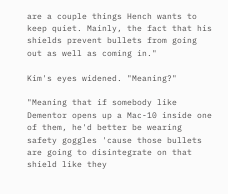are a couple things Hench wants to keep quiet. Mainly, the fact that his shields prevent bullets from going out as well as coming in."

Kim's eyes widened. "Meaning?"

"Meaning that if somebody like Dementor opens up a Mac-10 inside one of them, he'd better be wearing safety goggles 'cause those bullets are going to disintegrate on that shield like they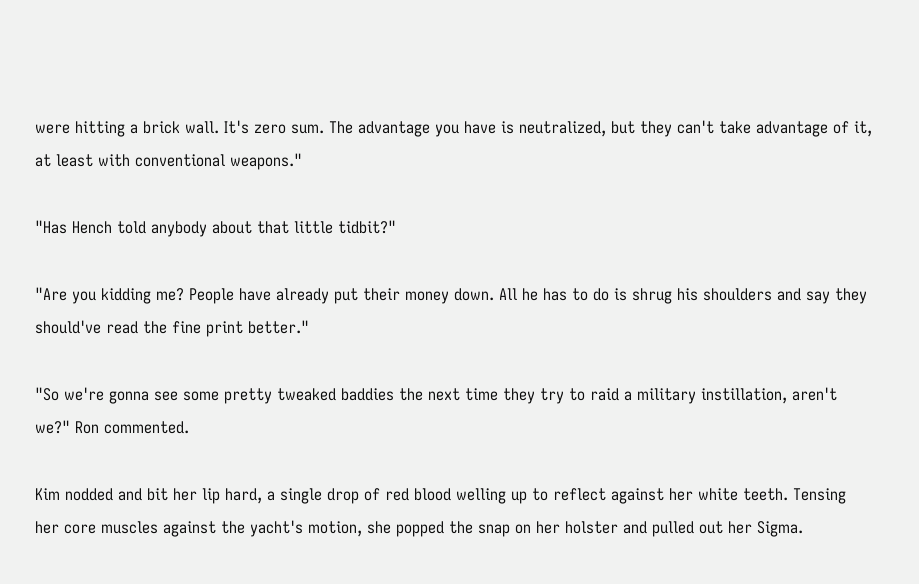were hitting a brick wall. It's zero sum. The advantage you have is neutralized, but they can't take advantage of it, at least with conventional weapons."

"Has Hench told anybody about that little tidbit?"

"Are you kidding me? People have already put their money down. All he has to do is shrug his shoulders and say they should've read the fine print better."

"So we're gonna see some pretty tweaked baddies the next time they try to raid a military instillation, aren't we?" Ron commented.

Kim nodded and bit her lip hard, a single drop of red blood welling up to reflect against her white teeth. Tensing her core muscles against the yacht's motion, she popped the snap on her holster and pulled out her Sigma.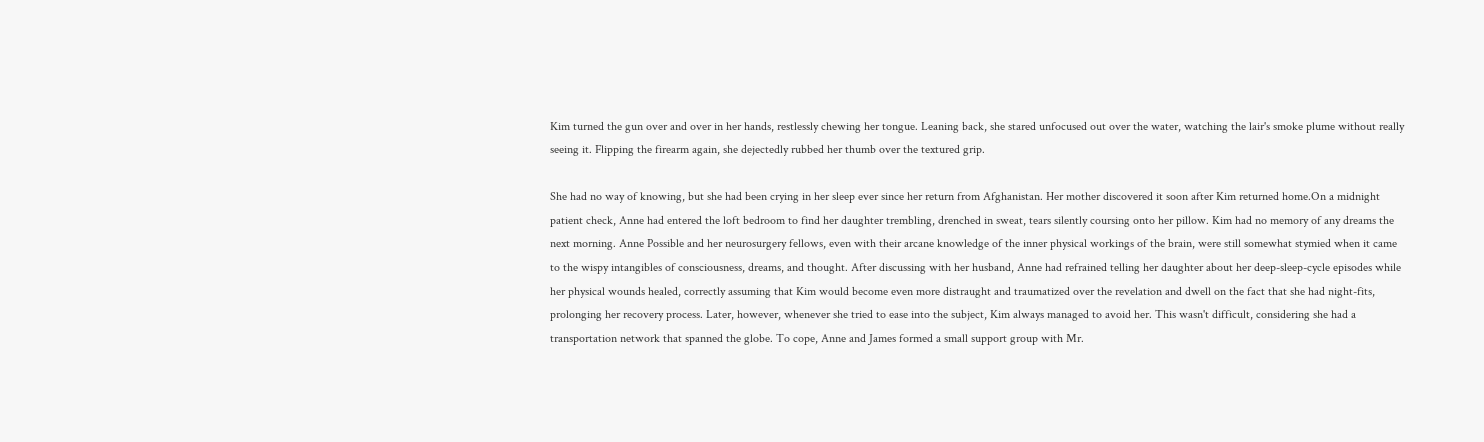Kim turned the gun over and over in her hands, restlessly chewing her tongue. Leaning back, she stared unfocused out over the water, watching the lair's smoke plume without really seeing it. Flipping the firearm again, she dejectedly rubbed her thumb over the textured grip.

She had no way of knowing, but she had been crying in her sleep ever since her return from Afghanistan. Her mother discovered it soon after Kim returned home.On a midnight patient check, Anne had entered the loft bedroom to find her daughter trembling, drenched in sweat, tears silently coursing onto her pillow. Kim had no memory of any dreams the next morning. Anne Possible and her neurosurgery fellows, even with their arcane knowledge of the inner physical workings of the brain, were still somewhat stymied when it came to the wispy intangibles of consciousness, dreams, and thought. After discussing with her husband, Anne had refrained telling her daughter about her deep-sleep-cycle episodes while her physical wounds healed, correctly assuming that Kim would become even more distraught and traumatized over the revelation and dwell on the fact that she had night-fits, prolonging her recovery process. Later, however, whenever she tried to ease into the subject, Kim always managed to avoid her. This wasn't difficult, considering she had a transportation network that spanned the globe. To cope, Anne and James formed a small support group with Mr.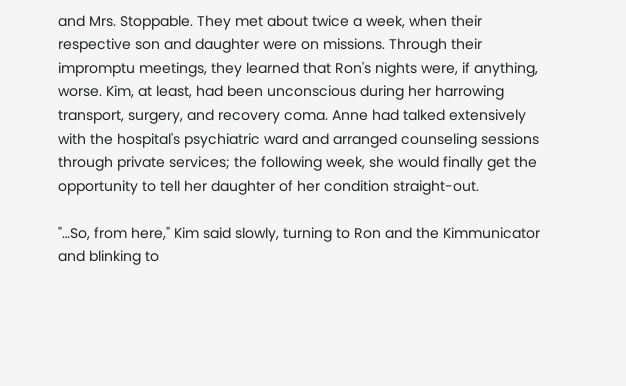and Mrs. Stoppable. They met about twice a week, when their respective son and daughter were on missions. Through their impromptu meetings, they learned that Ron's nights were, if anything, worse. Kim, at least, had been unconscious during her harrowing transport, surgery, and recovery coma. Anne had talked extensively with the hospital's psychiatric ward and arranged counseling sessions through private services; the following week, she would finally get the opportunity to tell her daughter of her condition straight-out.

"…So, from here," Kim said slowly, turning to Ron and the Kimmunicator and blinking to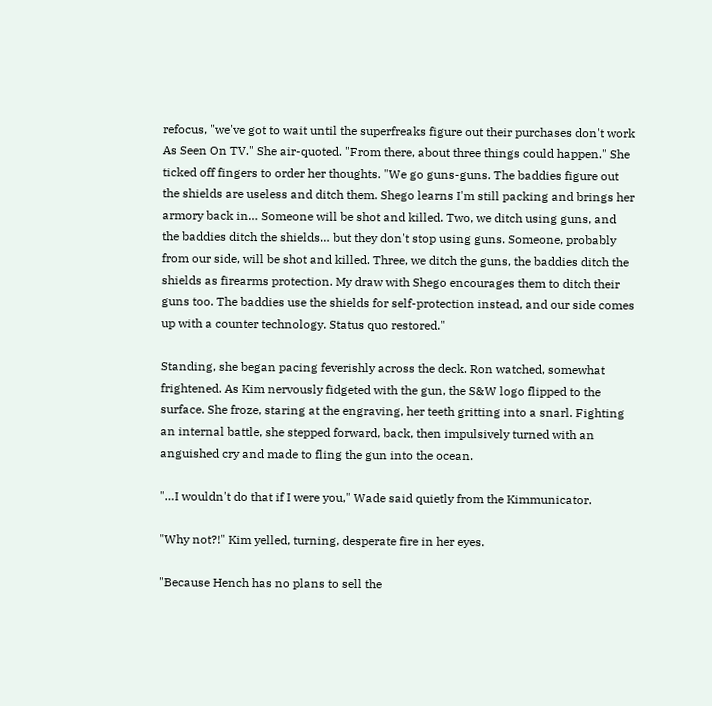refocus, "we've got to wait until the superfreaks figure out their purchases don't work As Seen On TV." She air-quoted. "From there, about three things could happen." She ticked off fingers to order her thoughts. "We go guns-guns. The baddies figure out the shields are useless and ditch them. Shego learns I'm still packing and brings her armory back in… Someone will be shot and killed. Two, we ditch using guns, and the baddies ditch the shields… but they don't stop using guns. Someone, probably from our side, will be shot and killed. Three, we ditch the guns, the baddies ditch the shields as firearms protection. My draw with Shego encourages them to ditch their guns too. The baddies use the shields for self-protection instead, and our side comes up with a counter technology. Status quo restored."

Standing, she began pacing feverishly across the deck. Ron watched, somewhat frightened. As Kim nervously fidgeted with the gun, the S&W logo flipped to the surface. She froze, staring at the engraving, her teeth gritting into a snarl. Fighting an internal battle, she stepped forward, back, then impulsively turned with an anguished cry and made to fling the gun into the ocean.

"…I wouldn't do that if I were you," Wade said quietly from the Kimmunicator.

"Why not?!" Kim yelled, turning, desperate fire in her eyes.

"Because Hench has no plans to sell the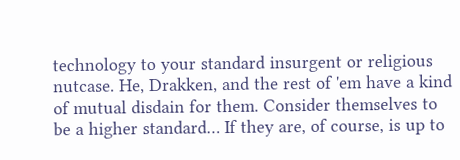technology to your standard insurgent or religious nutcase. He, Drakken, and the rest of 'em have a kind of mutual disdain for them. Consider themselves to be a higher standard… If they are, of course, is up to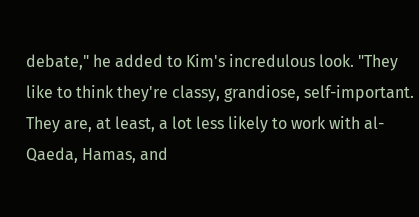debate," he added to Kim's incredulous look. "They like to think they're classy, grandiose, self-important. They are, at least, a lot less likely to work with al-Qaeda, Hamas, and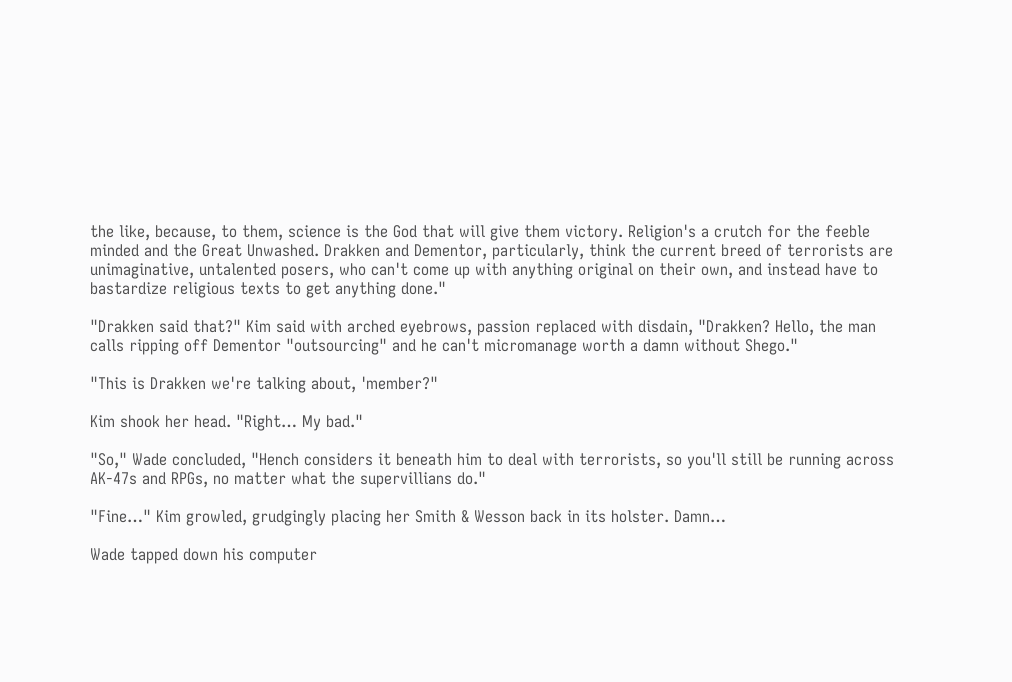the like, because, to them, science is the God that will give them victory. Religion's a crutch for the feeble minded and the Great Unwashed. Drakken and Dementor, particularly, think the current breed of terrorists are unimaginative, untalented posers, who can't come up with anything original on their own, and instead have to bastardize religious texts to get anything done."

"Drakken said that?" Kim said with arched eyebrows, passion replaced with disdain, "Drakken? Hello, the man calls ripping off Dementor "outsourcing" and he can't micromanage worth a damn without Shego."

"This is Drakken we're talking about, 'member?"

Kim shook her head. "Right… My bad."

"So," Wade concluded, "Hench considers it beneath him to deal with terrorists, so you'll still be running across AK-47s and RPGs, no matter what the supervillians do."

"Fine…" Kim growled, grudgingly placing her Smith & Wesson back in its holster. Damn…

Wade tapped down his computer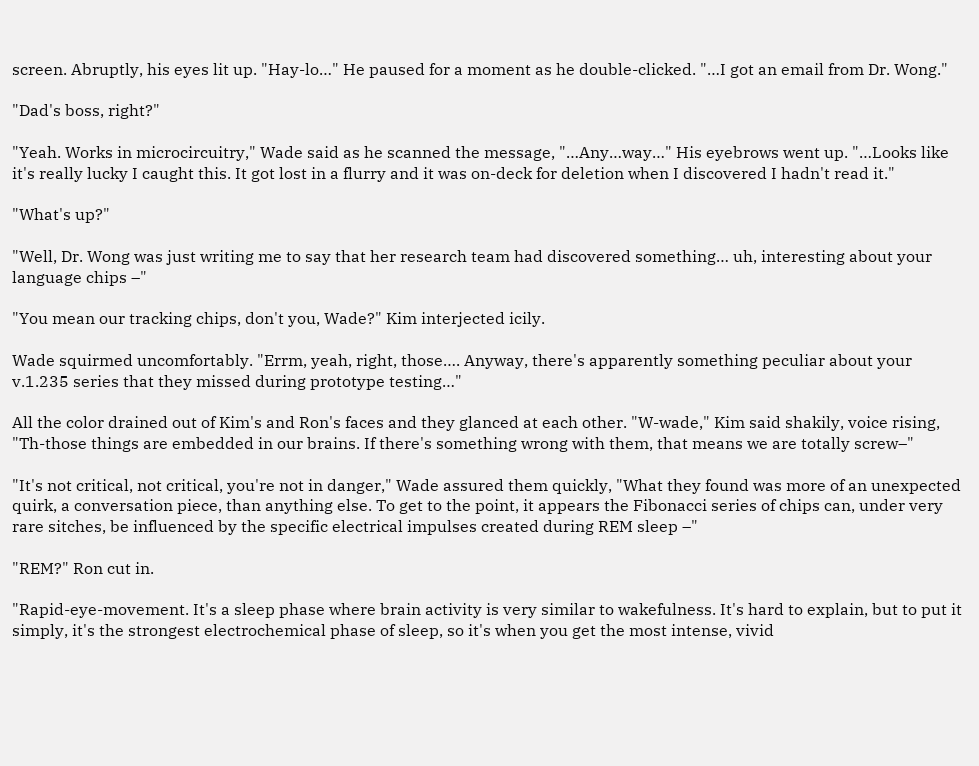screen. Abruptly, his eyes lit up. "Hay-lo…" He paused for a moment as he double-clicked. "…I got an email from Dr. Wong."

"Dad's boss, right?"

"Yeah. Works in microcircuitry," Wade said as he scanned the message, "…Any…way…" His eyebrows went up. "…Looks like it's really lucky I caught this. It got lost in a flurry and it was on-deck for deletion when I discovered I hadn't read it."

"What's up?"

"Well, Dr. Wong was just writing me to say that her research team had discovered something… uh, interesting about your language chips –"

"You mean our tracking chips, don't you, Wade?" Kim interjected icily.

Wade squirmed uncomfortably. "Errm, yeah, right, those…. Anyway, there's apparently something peculiar about your v.1.235 series that they missed during prototype testing…"

All the color drained out of Kim's and Ron's faces and they glanced at each other. "W-wade," Kim said shakily, voice rising, "Th-those things are embedded in our brains. If there's something wrong with them, that means we are totally screw–"

"It's not critical, not critical, you're not in danger," Wade assured them quickly, "What they found was more of an unexpected quirk, a conversation piece, than anything else. To get to the point, it appears the Fibonacci series of chips can, under very rare sitches, be influenced by the specific electrical impulses created during REM sleep –"

"REM?" Ron cut in.

"Rapid-eye-movement. It's a sleep phase where brain activity is very similar to wakefulness. It's hard to explain, but to put it simply, it's the strongest electrochemical phase of sleep, so it's when you get the most intense, vivid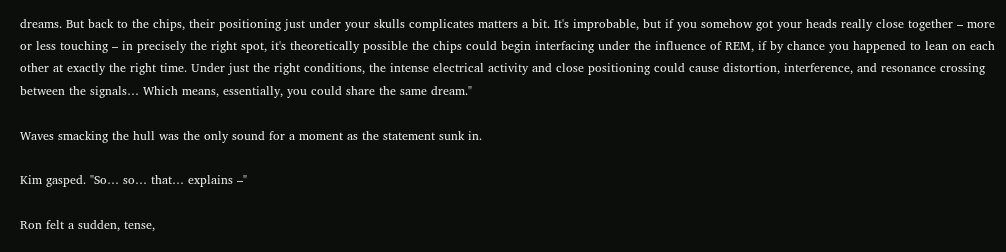dreams. But back to the chips, their positioning just under your skulls complicates matters a bit. It's improbable, but if you somehow got your heads really close together – more or less touching – in precisely the right spot, it's theoretically possible the chips could begin interfacing under the influence of REM, if by chance you happened to lean on each other at exactly the right time. Under just the right conditions, the intense electrical activity and close positioning could cause distortion, interference, and resonance crossing between the signals… Which means, essentially, you could share the same dream."

Waves smacking the hull was the only sound for a moment as the statement sunk in.

Kim gasped. "So… so… that… explains –"

Ron felt a sudden, tense,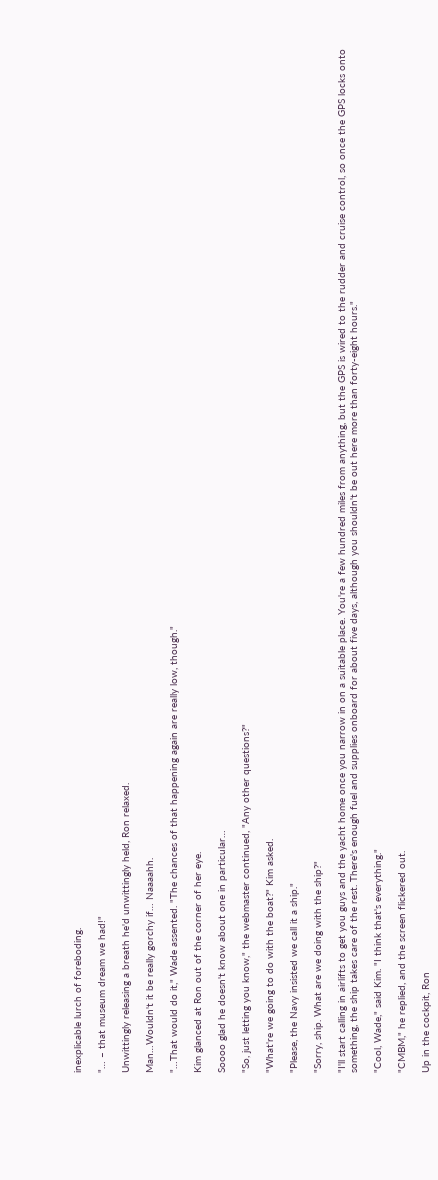inexplicable lurch of foreboding.

"… – that museum dream we had!"

Unwittingly releasing a breath he'd unwittingly held, Ron relaxed.

Man…Wouldn't it be really gorchy if… Naaaahh.

"…That would do it," Wade assented. "The chances of that happening again are really low, though."

Kim glanced at Ron out of the corner of her eye.

Soooo glad he doesn't know about one in particular…

"So, just letting you know," the webmaster continued, "Any other questions?"

"What're we going to do with the boat?" Kim asked.

"Please, the Navy insisted we call it a ship."

"Sorry, ship. What are we doing with the ship?"

"I'll start calling in airlifts to get you guys and the yacht home once you narrow in on a suitable place. You're a few hundred miles from anything, but the GPS is wired to the rudder and cruise control, so once the GPS locks onto something, the ship takes care of the rest. There's enough fuel and supplies onboard for about five days, although you shouldn't be out here more than forty-eight hours."

"Cool, Wade," said Kim. "I think that's everything."

"CMBM," he replied, and the screen flickered out.

Up in the cockpit, Ron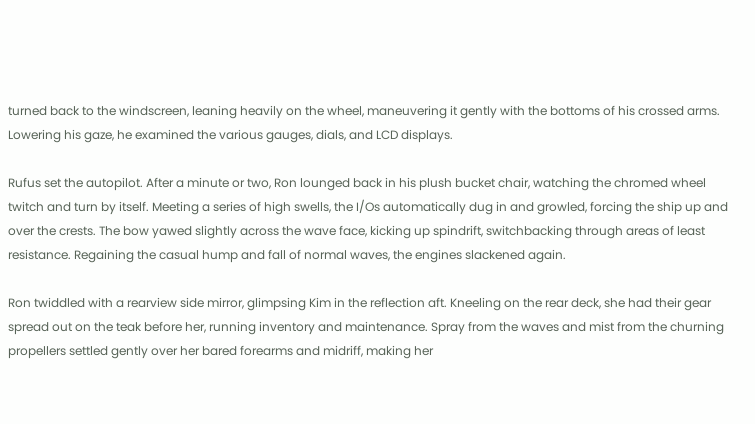turned back to the windscreen, leaning heavily on the wheel, maneuvering it gently with the bottoms of his crossed arms. Lowering his gaze, he examined the various gauges, dials, and LCD displays.

Rufus set the autopilot. After a minute or two, Ron lounged back in his plush bucket chair, watching the chromed wheel twitch and turn by itself. Meeting a series of high swells, the I/Os automatically dug in and growled, forcing the ship up and over the crests. The bow yawed slightly across the wave face, kicking up spindrift, switchbacking through areas of least resistance. Regaining the casual hump and fall of normal waves, the engines slackened again.

Ron twiddled with a rearview side mirror, glimpsing Kim in the reflection aft. Kneeling on the rear deck, she had their gear spread out on the teak before her, running inventory and maintenance. Spray from the waves and mist from the churning propellers settled gently over her bared forearms and midriff, making her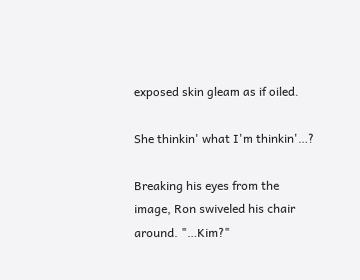exposed skin gleam as if oiled.

She thinkin' what I'm thinkin'…?

Breaking his eyes from the image, Ron swiveled his chair around. "…Kim?"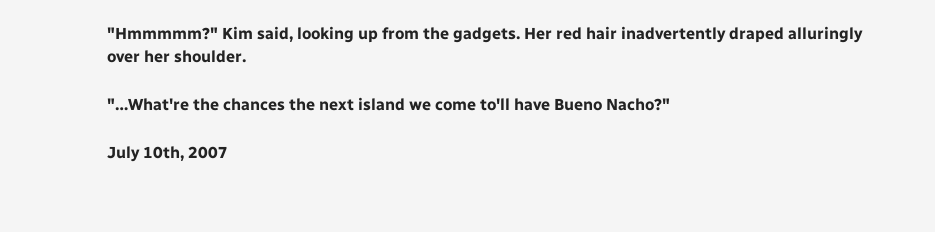"Hmmmmm?" Kim said, looking up from the gadgets. Her red hair inadvertently draped alluringly over her shoulder.

"…What're the chances the next island we come to'll have Bueno Nacho?"

July 10th, 2007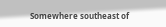Somewhere southeast of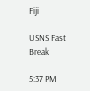Fiji

USNS Fast Break

5:37 PM